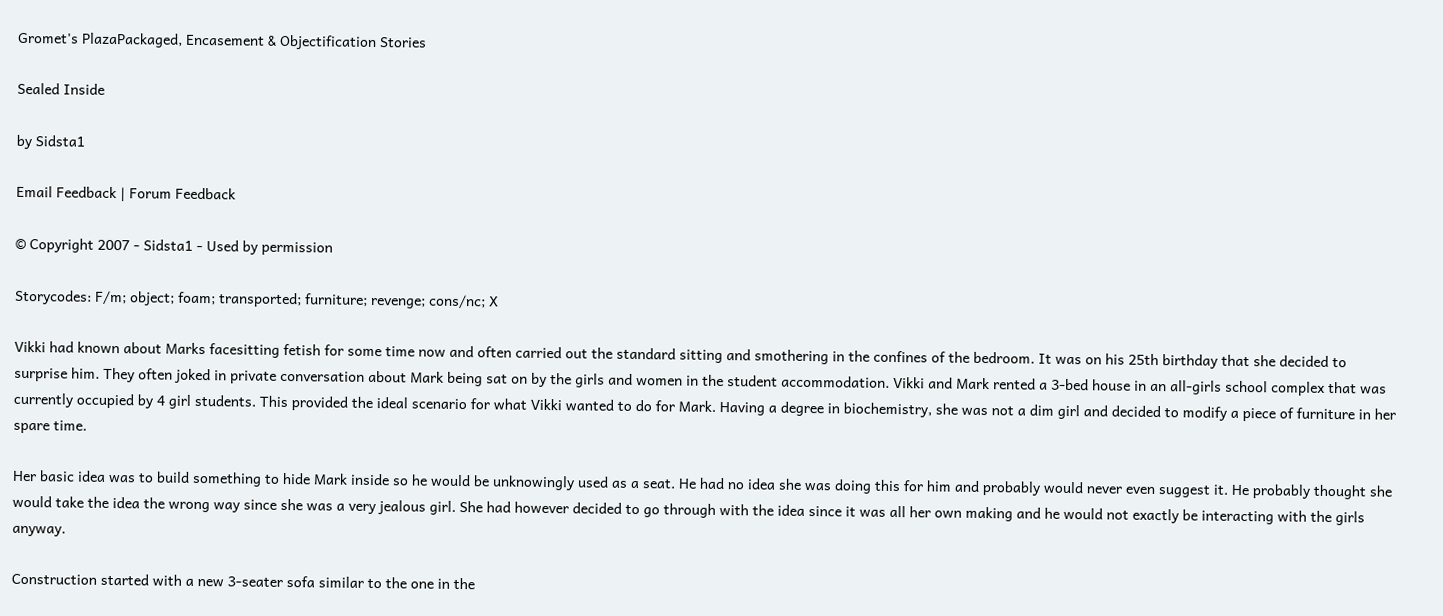Gromet's PlazaPackaged, Encasement & Objectification Stories

Sealed Inside

by Sidsta1

Email Feedback | Forum Feedback

© Copyright 2007 - Sidsta1 - Used by permission

Storycodes: F/m; object; foam; transported; furniture; revenge; cons/nc; X

Vikki had known about Marks facesitting fetish for some time now and often carried out the standard sitting and smothering in the confines of the bedroom. It was on his 25th birthday that she decided to surprise him. They often joked in private conversation about Mark being sat on by the girls and women in the student accommodation. Vikki and Mark rented a 3-bed house in an all-girls school complex that was currently occupied by 4 girl students. This provided the ideal scenario for what Vikki wanted to do for Mark. Having a degree in biochemistry, she was not a dim girl and decided to modify a piece of furniture in her spare time.

Her basic idea was to build something to hide Mark inside so he would be unknowingly used as a seat. He had no idea she was doing this for him and probably would never even suggest it. He probably thought she would take the idea the wrong way since she was a very jealous girl. She had however decided to go through with the idea since it was all her own making and he would not exactly be interacting with the girls anyway.

Construction started with a new 3-seater sofa similar to the one in the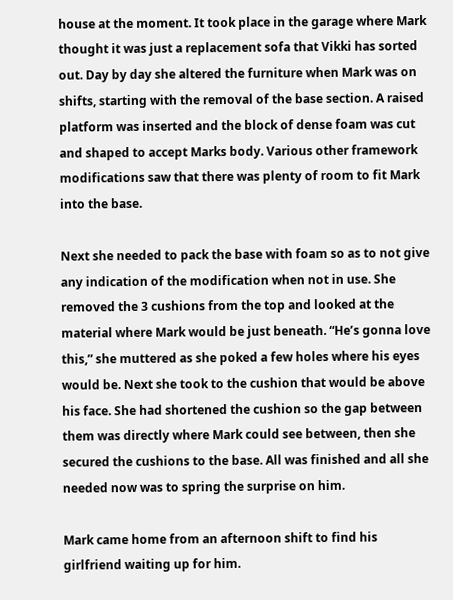house at the moment. It took place in the garage where Mark thought it was just a replacement sofa that Vikki has sorted out. Day by day she altered the furniture when Mark was on shifts, starting with the removal of the base section. A raised platform was inserted and the block of dense foam was cut and shaped to accept Marks body. Various other framework modifications saw that there was plenty of room to fit Mark into the base.

Next she needed to pack the base with foam so as to not give any indication of the modification when not in use. She removed the 3 cushions from the top and looked at the material where Mark would be just beneath. “He’s gonna love this,” she muttered as she poked a few holes where his eyes would be. Next she took to the cushion that would be above his face. She had shortened the cushion so the gap between them was directly where Mark could see between, then she secured the cushions to the base. All was finished and all she needed now was to spring the surprise on him.

Mark came home from an afternoon shift to find his girlfriend waiting up for him.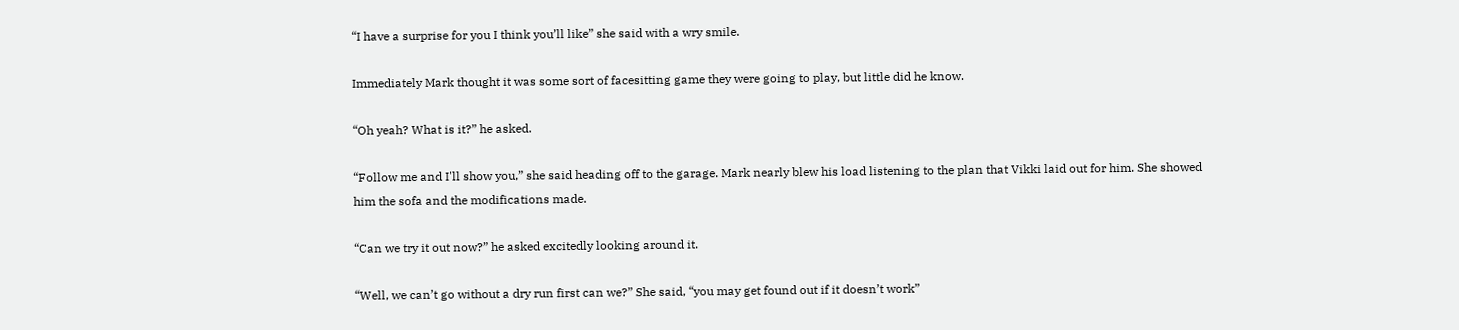“I have a surprise for you I think you’ll like” she said with a wry smile.

Immediately Mark thought it was some sort of facesitting game they were going to play, but little did he know.

“Oh yeah? What is it?” he asked.

“Follow me and I'll show you,” she said heading off to the garage. Mark nearly blew his load listening to the plan that Vikki laid out for him. She showed him the sofa and the modifications made.

“Can we try it out now?” he asked excitedly looking around it.

“Well, we can’t go without a dry run first can we?” She said, “you may get found out if it doesn’t work”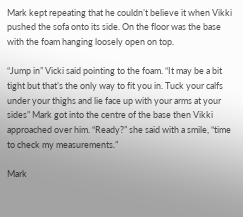Mark kept repeating that he couldn’t believe it when Vikki pushed the sofa onto its side. On the floor was the base with the foam hanging loosely open on top.

“Jump in” Vicki said pointing to the foam. “It may be a bit tight but that’s the only way to fit you in. Tuck your calfs under your thighs and lie face up with your arms at your sides” Mark got into the centre of the base then Vikki approached over him. “Ready?” she said with a smile, “time to check my measurements.”

Mark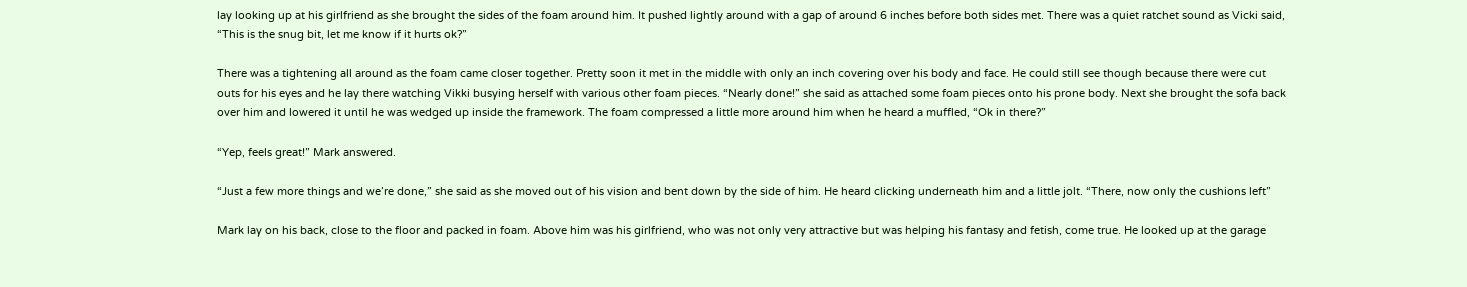lay looking up at his girlfriend as she brought the sides of the foam around him. It pushed lightly around with a gap of around 6 inches before both sides met. There was a quiet ratchet sound as Vicki said, “This is the snug bit, let me know if it hurts ok?”

There was a tightening all around as the foam came closer together. Pretty soon it met in the middle with only an inch covering over his body and face. He could still see though because there were cut outs for his eyes and he lay there watching Vikki busying herself with various other foam pieces. “Nearly done!” she said as attached some foam pieces onto his prone body. Next she brought the sofa back over him and lowered it until he was wedged up inside the framework. The foam compressed a little more around him when he heard a muffled, “Ok in there?”

“Yep, feels great!” Mark answered.

“Just a few more things and we’re done,” she said as she moved out of his vision and bent down by the side of him. He heard clicking underneath him and a little jolt. “There, now only the cushions left”

Mark lay on his back, close to the floor and packed in foam. Above him was his girlfriend, who was not only very attractive but was helping his fantasy and fetish, come true. He looked up at the garage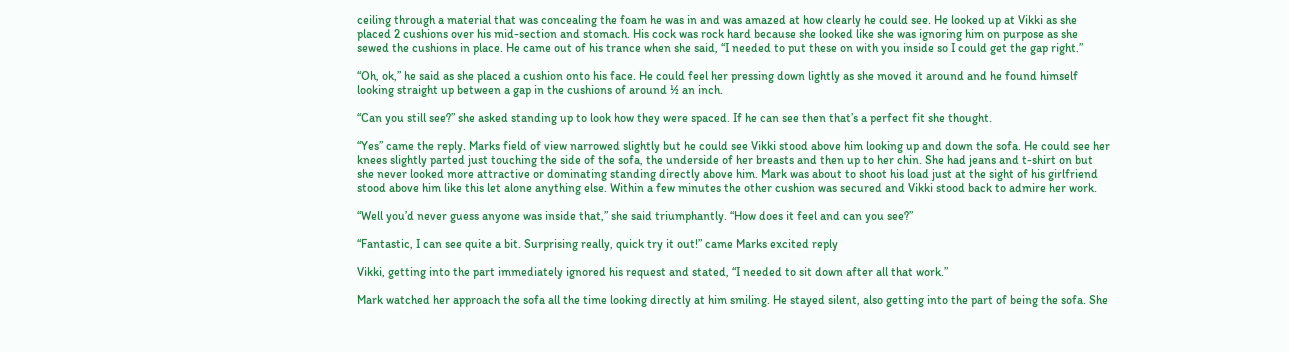ceiling through a material that was concealing the foam he was in and was amazed at how clearly he could see. He looked up at Vikki as she placed 2 cushions over his mid-section and stomach. His cock was rock hard because she looked like she was ignoring him on purpose as she sewed the cushions in place. He came out of his trance when she said, “I needed to put these on with you inside so I could get the gap right.”

“Oh, ok,” he said as she placed a cushion onto his face. He could feel her pressing down lightly as she moved it around and he found himself looking straight up between a gap in the cushions of around ½ an inch.

“Can you still see?” she asked standing up to look how they were spaced. If he can see then that’s a perfect fit she thought.

“Yes” came the reply. Marks field of view narrowed slightly but he could see Vikki stood above him looking up and down the sofa. He could see her knees slightly parted just touching the side of the sofa, the underside of her breasts and then up to her chin. She had jeans and t-shirt on but she never looked more attractive or dominating standing directly above him. Mark was about to shoot his load just at the sight of his girlfriend stood above him like this let alone anything else. Within a few minutes the other cushion was secured and Vikki stood back to admire her work.

“Well you’d never guess anyone was inside that,” she said triumphantly. “How does it feel and can you see?”

“Fantastic, I can see quite a bit. Surprising really, quick try it out!” came Marks excited reply

Vikki, getting into the part immediately ignored his request and stated, “I needed to sit down after all that work.”

Mark watched her approach the sofa all the time looking directly at him smiling. He stayed silent, also getting into the part of being the sofa. She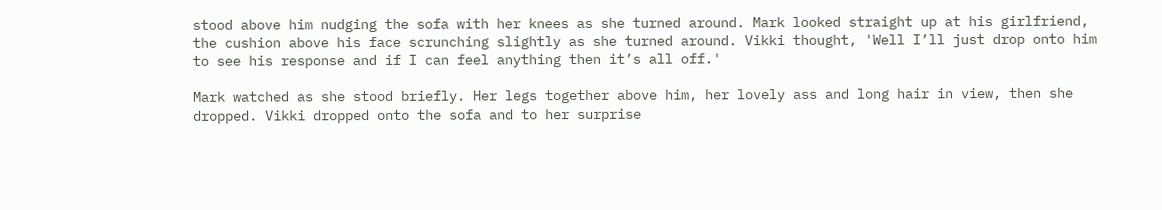stood above him nudging the sofa with her knees as she turned around. Mark looked straight up at his girlfriend, the cushion above his face scrunching slightly as she turned around. Vikki thought, 'Well I’ll just drop onto him to see his response and if I can feel anything then it’s all off.'

Mark watched as she stood briefly. Her legs together above him, her lovely ass and long hair in view, then she dropped. Vikki dropped onto the sofa and to her surprise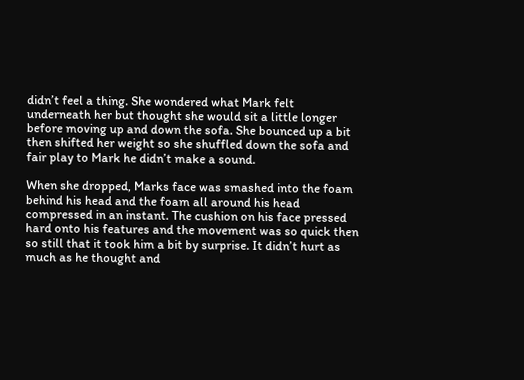didn’t feel a thing. She wondered what Mark felt underneath her but thought she would sit a little longer before moving up and down the sofa. She bounced up a bit then shifted her weight so she shuffled down the sofa and fair play to Mark he didn’t make a sound.

When she dropped, Marks face was smashed into the foam behind his head and the foam all around his head compressed in an instant. The cushion on his face pressed hard onto his features and the movement was so quick then so still that it took him a bit by surprise. It didn’t hurt as much as he thought and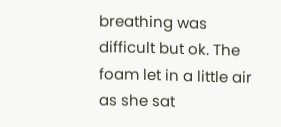breathing was difficult but ok. The foam let in a little air as she sat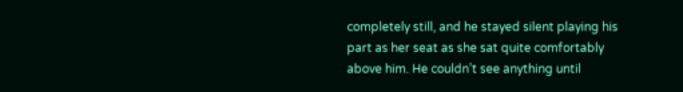completely still, and he stayed silent playing his part as her seat as she sat quite comfortably above him. He couldn’t see anything until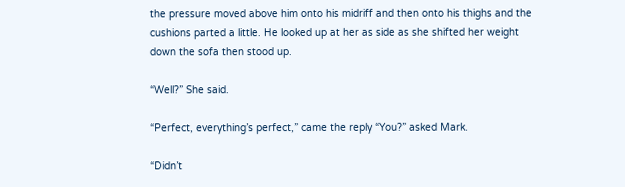the pressure moved above him onto his midriff and then onto his thighs and the cushions parted a little. He looked up at her as side as she shifted her weight down the sofa then stood up.

“Well?” She said.

“Perfect, everything’s perfect,” came the reply “You?” asked Mark.

“Didn’t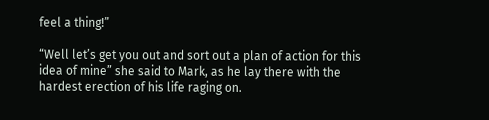feel a thing!”

“Well let’s get you out and sort out a plan of action for this idea of mine” she said to Mark, as he lay there with the hardest erection of his life raging on.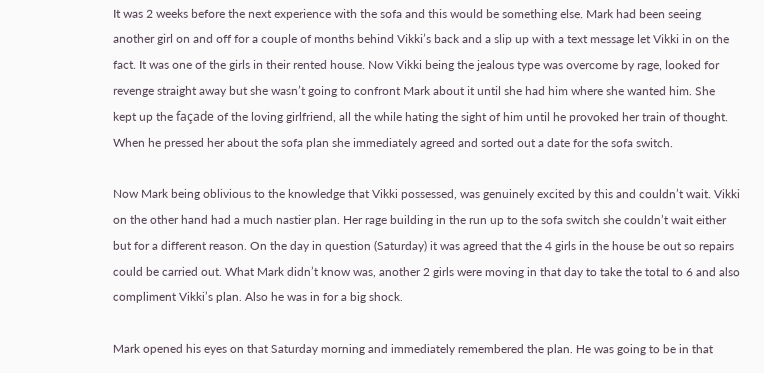It was 2 weeks before the next experience with the sofa and this would be something else. Mark had been seeing another girl on and off for a couple of months behind Vikki’s back and a slip up with a text message let Vikki in on the fact. It was one of the girls in their rented house. Now Vikki being the jealous type was overcome by rage, looked for revenge straight away but she wasn’t going to confront Mark about it until she had him where she wanted him. She kept up the façade of the loving girlfriend, all the while hating the sight of him until he provoked her train of thought. When he pressed her about the sofa plan she immediately agreed and sorted out a date for the sofa switch.

Now Mark being oblivious to the knowledge that Vikki possessed, was genuinely excited by this and couldn’t wait. Vikki on the other hand had a much nastier plan. Her rage building in the run up to the sofa switch she couldn’t wait either but for a different reason. On the day in question (Saturday) it was agreed that the 4 girls in the house be out so repairs could be carried out. What Mark didn’t know was, another 2 girls were moving in that day to take the total to 6 and also compliment Vikki’s plan. Also he was in for a big shock.

Mark opened his eyes on that Saturday morning and immediately remembered the plan. He was going to be in that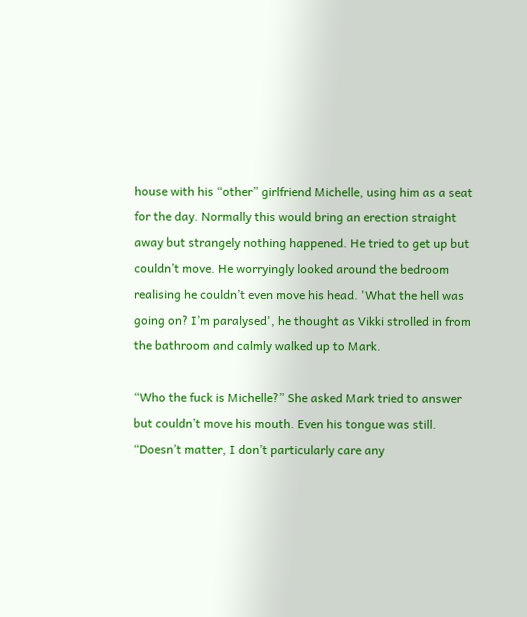house with his “other” girlfriend Michelle, using him as a seat for the day. Normally this would bring an erection straight away but strangely nothing happened. He tried to get up but couldn’t move. He worryingly looked around the bedroom realising he couldn’t even move his head. 'What the hell was going on? I’m paralysed', he thought as Vikki strolled in from the bathroom and calmly walked up to Mark.

“Who the fuck is Michelle?” She asked Mark tried to answer but couldn’t move his mouth. Even his tongue was still. “Doesn’t matter, I don’t particularly care any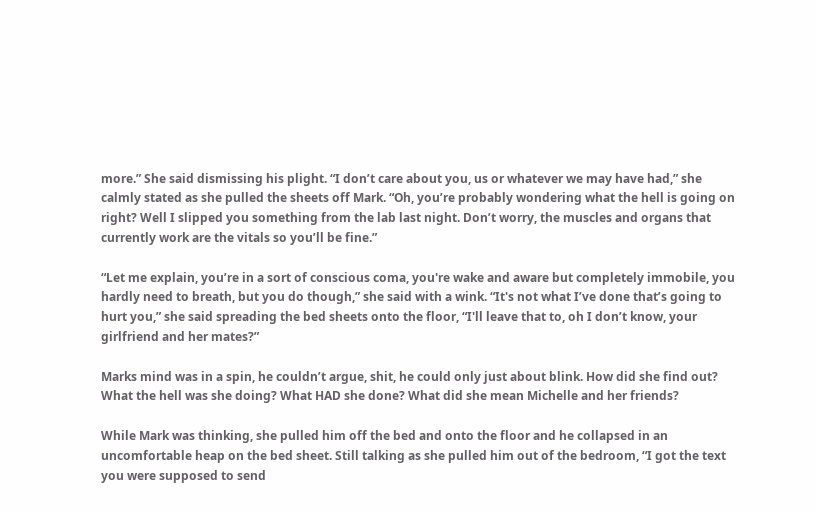more.” She said dismissing his plight. “I don’t care about you, us or whatever we may have had,” she calmly stated as she pulled the sheets off Mark. “Oh, you’re probably wondering what the hell is going on right? Well I slipped you something from the lab last night. Don’t worry, the muscles and organs that currently work are the vitals so you’ll be fine.”

“Let me explain, you’re in a sort of conscious coma, you're wake and aware but completely immobile, you hardly need to breath, but you do though,” she said with a wink. “It's not what I’ve done that’s going to hurt you,” she said spreading the bed sheets onto the floor, “I'll leave that to, oh I don’t know, your girlfriend and her mates?”

Marks mind was in a spin, he couldn’t argue, shit, he could only just about blink. How did she find out? What the hell was she doing? What HAD she done? What did she mean Michelle and her friends?

While Mark was thinking, she pulled him off the bed and onto the floor and he collapsed in an uncomfortable heap on the bed sheet. Still talking as she pulled him out of the bedroom, “I got the text you were supposed to send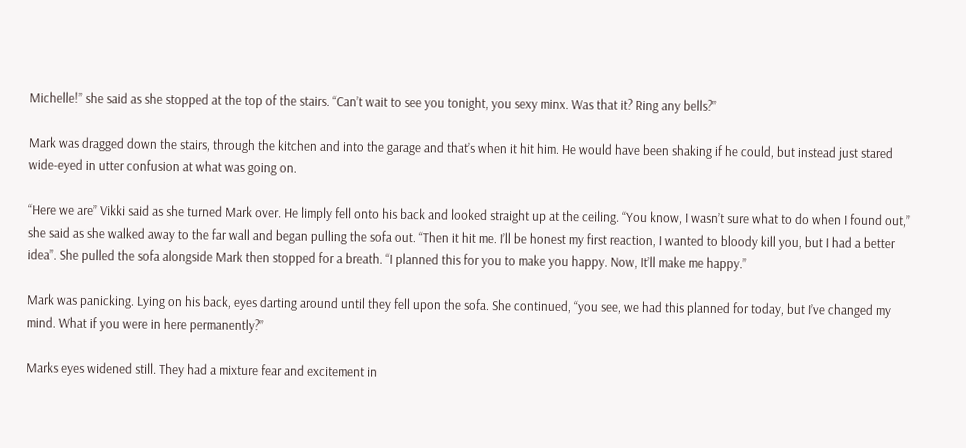Michelle!” she said as she stopped at the top of the stairs. “Can’t wait to see you tonight, you sexy minx. Was that it? Ring any bells?”

Mark was dragged down the stairs, through the kitchen and into the garage and that’s when it hit him. He would have been shaking if he could, but instead just stared wide-eyed in utter confusion at what was going on.

“Here we are” Vikki said as she turned Mark over. He limply fell onto his back and looked straight up at the ceiling. “You know, I wasn’t sure what to do when I found out,” she said as she walked away to the far wall and began pulling the sofa out. “Then it hit me. I’ll be honest my first reaction, I wanted to bloody kill you, but I had a better idea”. She pulled the sofa alongside Mark then stopped for a breath. “I planned this for you to make you happy. Now, It’ll make me happy.”

Mark was panicking. Lying on his back, eyes darting around until they fell upon the sofa. She continued, “you see, we had this planned for today, but I’ve changed my mind. What if you were in here permanently?”

Marks eyes widened still. They had a mixture fear and excitement in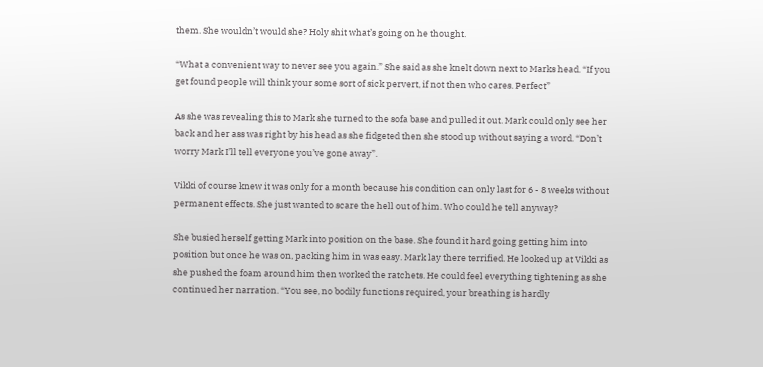them. She wouldn’t would she? Holy shit what’s going on he thought.

“What a convenient way to never see you again.” She said as she knelt down next to Marks head. “If you get found people will think your some sort of sick pervert, if not then who cares. Perfect”

As she was revealing this to Mark she turned to the sofa base and pulled it out. Mark could only see her back and her ass was right by his head as she fidgeted then she stood up without saying a word. “Don’t worry Mark I’ll tell everyone you’ve gone away”.

Vikki of course knew it was only for a month because his condition can only last for 6 - 8 weeks without permanent effects. She just wanted to scare the hell out of him. Who could he tell anyway?

She busied herself getting Mark into position on the base. She found it hard going getting him into position but once he was on, packing him in was easy. Mark lay there terrified. He looked up at Vikki as she pushed the foam around him then worked the ratchets. He could feel everything tightening as she continued her narration. “You see, no bodily functions required, your breathing is hardly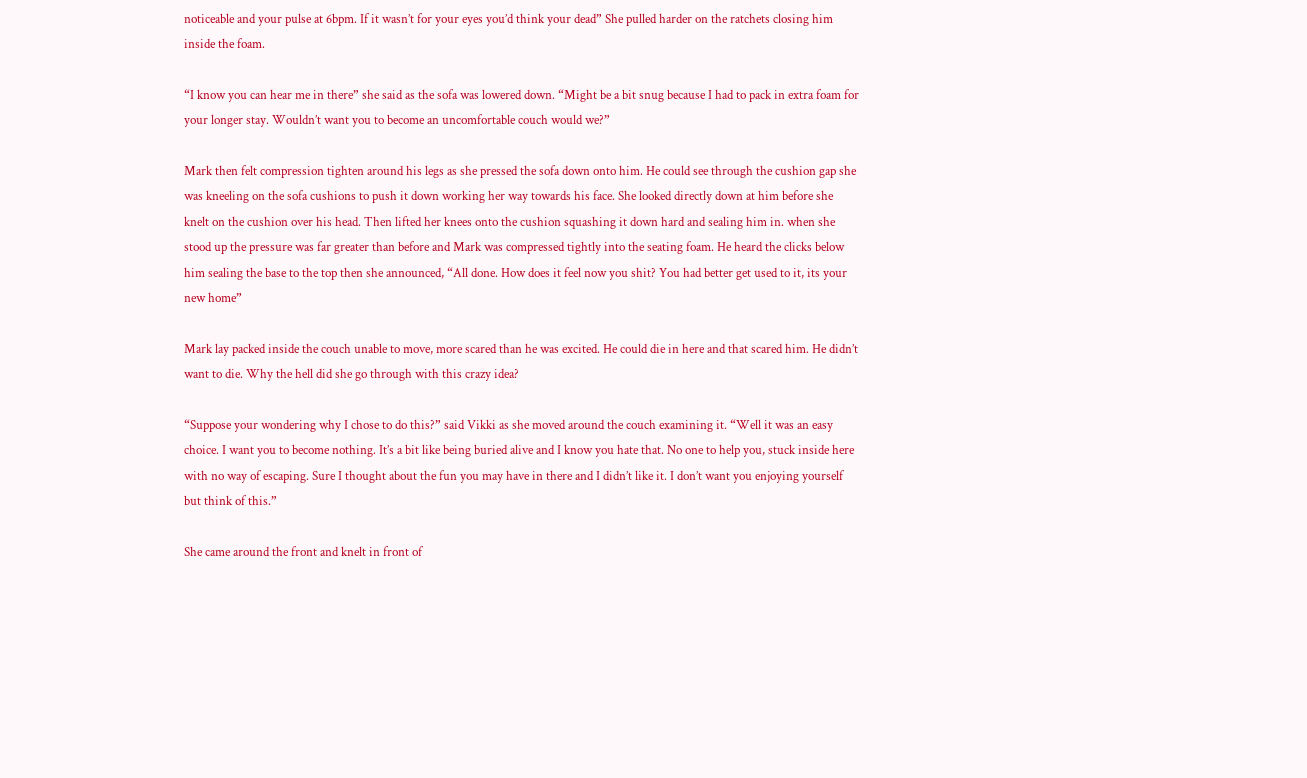noticeable and your pulse at 6bpm. If it wasn’t for your eyes you’d think your dead” She pulled harder on the ratchets closing him inside the foam.

“I know you can hear me in there” she said as the sofa was lowered down. “Might be a bit snug because I had to pack in extra foam for your longer stay. Wouldn’t want you to become an uncomfortable couch would we?”

Mark then felt compression tighten around his legs as she pressed the sofa down onto him. He could see through the cushion gap she was kneeling on the sofa cushions to push it down working her way towards his face. She looked directly down at him before she knelt on the cushion over his head. Then lifted her knees onto the cushion squashing it down hard and sealing him in. when she stood up the pressure was far greater than before and Mark was compressed tightly into the seating foam. He heard the clicks below him sealing the base to the top then she announced, “All done. How does it feel now you shit? You had better get used to it, its your new home”

Mark lay packed inside the couch unable to move, more scared than he was excited. He could die in here and that scared him. He didn’t want to die. Why the hell did she go through with this crazy idea?

“Suppose your wondering why I chose to do this?” said Vikki as she moved around the couch examining it. “Well it was an easy choice. I want you to become nothing. It’s a bit like being buried alive and I know you hate that. No one to help you, stuck inside here with no way of escaping. Sure I thought about the fun you may have in there and I didn’t like it. I don’t want you enjoying yourself but think of this.”

She came around the front and knelt in front of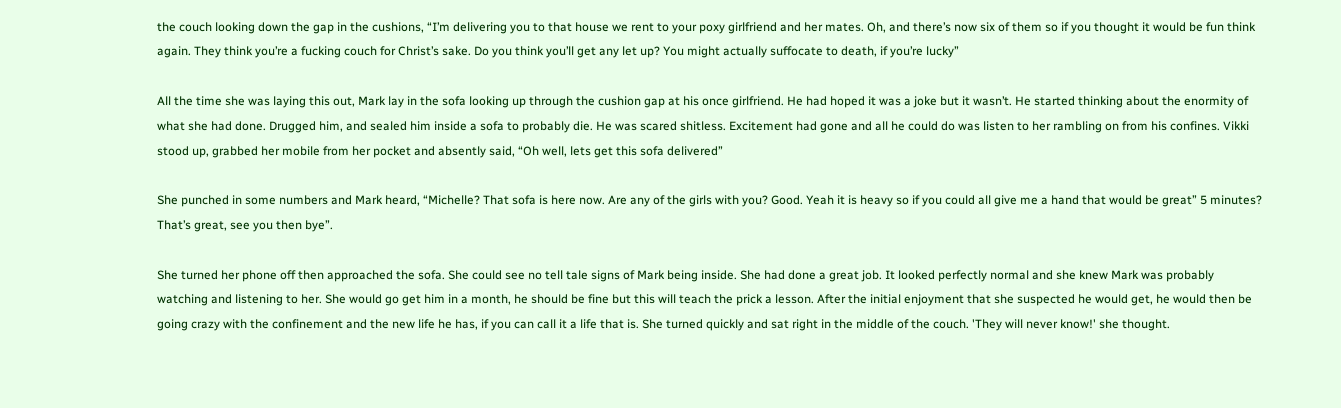the couch looking down the gap in the cushions, “I’m delivering you to that house we rent to your poxy girlfriend and her mates. Oh, and there’s now six of them so if you thought it would be fun think again. They think you’re a fucking couch for Christ’s sake. Do you think you’ll get any let up? You might actually suffocate to death, if you’re lucky”

All the time she was laying this out, Mark lay in the sofa looking up through the cushion gap at his once girlfriend. He had hoped it was a joke but it wasn’t. He started thinking about the enormity of what she had done. Drugged him, and sealed him inside a sofa to probably die. He was scared shitless. Excitement had gone and all he could do was listen to her rambling on from his confines. Vikki stood up, grabbed her mobile from her pocket and absently said, “Oh well, lets get this sofa delivered”

She punched in some numbers and Mark heard, “Michelle? That sofa is here now. Are any of the girls with you? Good. Yeah it is heavy so if you could all give me a hand that would be great” 5 minutes? That’s great, see you then bye”.

She turned her phone off then approached the sofa. She could see no tell tale signs of Mark being inside. She had done a great job. It looked perfectly normal and she knew Mark was probably watching and listening to her. She would go get him in a month, he should be fine but this will teach the prick a lesson. After the initial enjoyment that she suspected he would get, he would then be going crazy with the confinement and the new life he has, if you can call it a life that is. She turned quickly and sat right in the middle of the couch. 'They will never know!' she thought.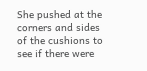She pushed at the corners and sides of the cushions to see if there were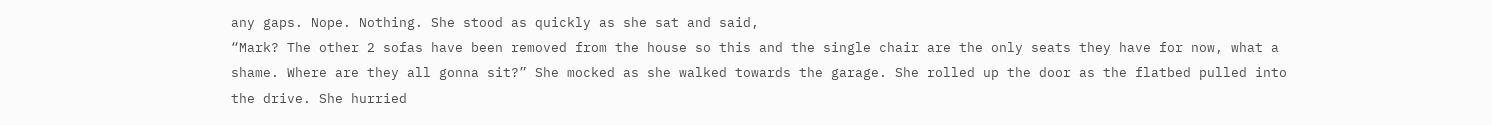any gaps. Nope. Nothing. She stood as quickly as she sat and said,
“Mark? The other 2 sofas have been removed from the house so this and the single chair are the only seats they have for now, what a shame. Where are they all gonna sit?” She mocked as she walked towards the garage. She rolled up the door as the flatbed pulled into the drive. She hurried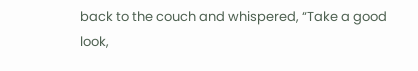back to the couch and whispered, “Take a good look,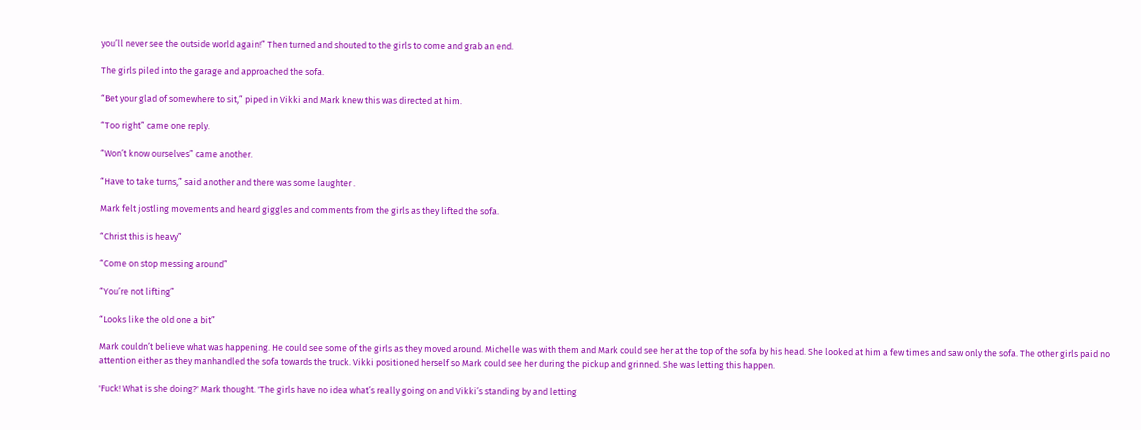you’ll never see the outside world again!” Then turned and shouted to the girls to come and grab an end.

The girls piled into the garage and approached the sofa.

“Bet your glad of somewhere to sit,” piped in Vikki and Mark knew this was directed at him.

“Too right” came one reply.

“Won’t know ourselves” came another.

“Have to take turns,” said another and there was some laughter .

Mark felt jostling movements and heard giggles and comments from the girls as they lifted the sofa.

“Christ this is heavy”

“Come on stop messing around”

“You’re not lifting”

“Looks like the old one a bit”

Mark couldn’t believe what was happening. He could see some of the girls as they moved around. Michelle was with them and Mark could see her at the top of the sofa by his head. She looked at him a few times and saw only the sofa. The other girls paid no attention either as they manhandled the sofa towards the truck. Vikki positioned herself so Mark could see her during the pickup and grinned. She was letting this happen.

'Fuck! What is she doing?' Mark thought. 'The girls have no idea what’s really going on and Vikki’s standing by and letting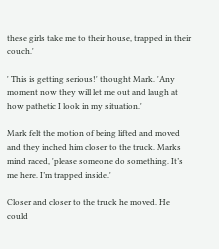these girls take me to their house, trapped in their couch.'

' This is getting serious!' thought Mark. 'Any moment now they will let me out and laugh at how pathetic I look in my situation.'

Mark felt the motion of being lifted and moved and they inched him closer to the truck. Marks mind raced, 'please someone do something. It’s me here. I’m trapped inside.'

Closer and closer to the truck he moved. He could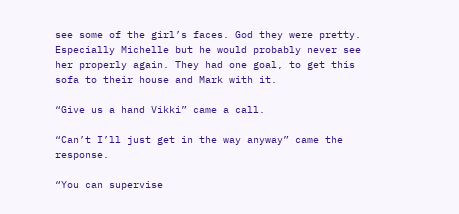see some of the girl’s faces. God they were pretty. Especially Michelle but he would probably never see her properly again. They had one goal, to get this sofa to their house and Mark with it.

“Give us a hand Vikki” came a call.

“Can’t I’ll just get in the way anyway” came the response.

“You can supervise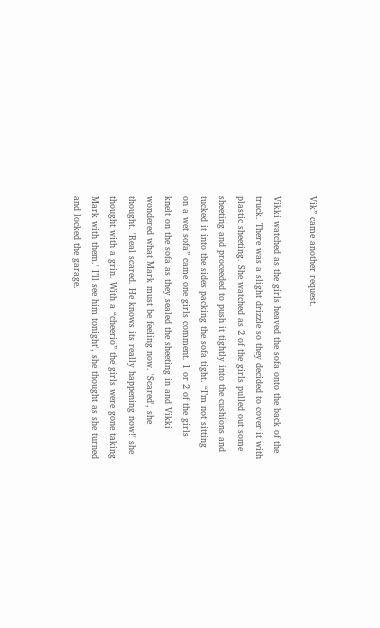Vik” came another request.

Vikki watched as the girls heaved the sofa onto the back of the truck. There was a slight drizzle so they decided to cover it with plastic sheeting. She watched as 2 of the girls pulled out some sheeting and proceeded to push it tightly into the cushions and tucked it into the sides packing the sofa tight. “I’m not sitting on a wet sofa” came one girls comment. 1 or 2 of the girls knelt on the sofa as they sealed the sheeting in and Vikki wondered what Mark must be feeling now. 'Scared', she thought. 'Real scared. He knows its really happening now!' she thought with a grin. With a “cheerio” the girls were gone taking Mark with them.' I’ll see him tonight', she thought as she turned and locked the garage.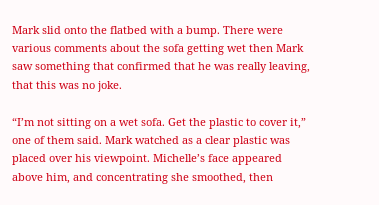Mark slid onto the flatbed with a bump. There were various comments about the sofa getting wet then Mark saw something that confirmed that he was really leaving, that this was no joke.

“I’m not sitting on a wet sofa. Get the plastic to cover it,” one of them said. Mark watched as a clear plastic was placed over his viewpoint. Michelle’s face appeared above him, and concentrating she smoothed, then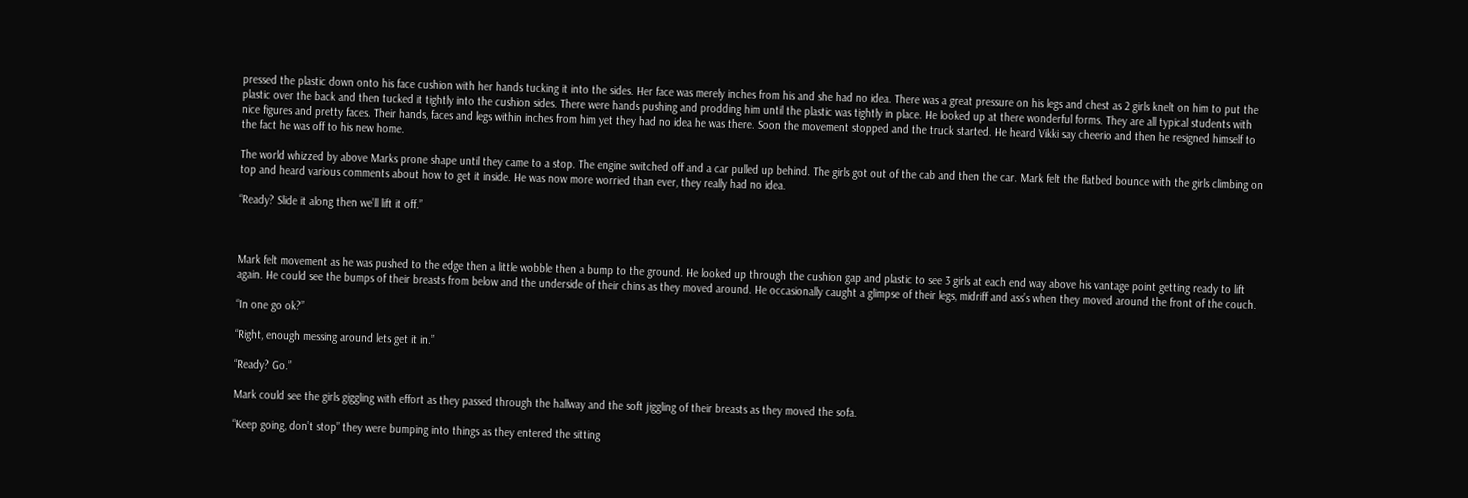pressed the plastic down onto his face cushion with her hands tucking it into the sides. Her face was merely inches from his and she had no idea. There was a great pressure on his legs and chest as 2 girls knelt on him to put the plastic over the back and then tucked it tightly into the cushion sides. There were hands pushing and prodding him until the plastic was tightly in place. He looked up at there wonderful forms. They are all typical students with nice figures and pretty faces. Their hands, faces and legs within inches from him yet they had no idea he was there. Soon the movement stopped and the truck started. He heard Vikki say cheerio and then he resigned himself to the fact he was off to his new home.

The world whizzed by above Marks prone shape until they came to a stop. The engine switched off and a car pulled up behind. The girls got out of the cab and then the car. Mark felt the flatbed bounce with the girls climbing on top and heard various comments about how to get it inside. He was now more worried than ever, they really had no idea.

“Ready? Slide it along then we’ll lift it off.”



Mark felt movement as he was pushed to the edge then a little wobble then a bump to the ground. He looked up through the cushion gap and plastic to see 3 girls at each end way above his vantage point getting ready to lift again. He could see the bumps of their breasts from below and the underside of their chins as they moved around. He occasionally caught a glimpse of their legs, midriff and ass’s when they moved around the front of the couch.

“In one go ok?”

“Right, enough messing around lets get it in.”

“Ready? Go.”

Mark could see the girls giggling with effort as they passed through the hallway and the soft jiggling of their breasts as they moved the sofa.

“Keep going, don’t stop” they were bumping into things as they entered the sitting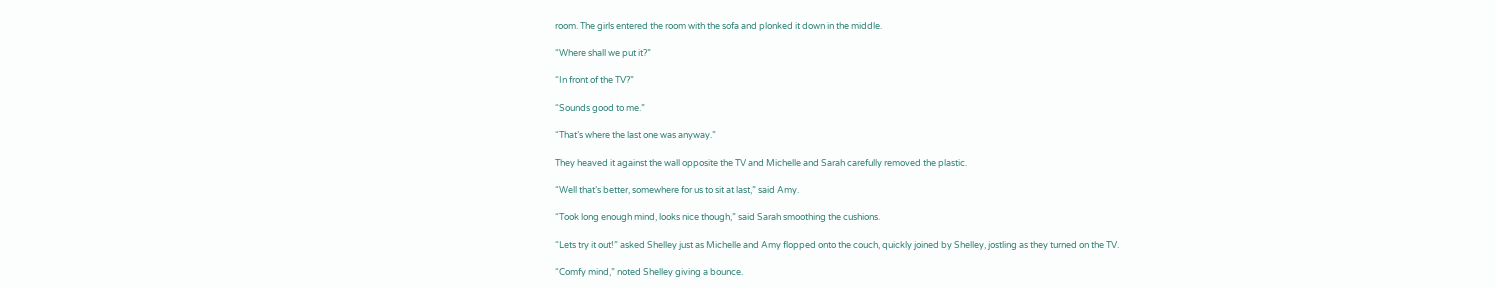room. The girls entered the room with the sofa and plonked it down in the middle.

“Where shall we put it?”

“In front of the TV?”

“Sounds good to me.”

“That’s where the last one was anyway.”

They heaved it against the wall opposite the TV and Michelle and Sarah carefully removed the plastic.

“Well that’s better, somewhere for us to sit at last,” said Amy.

“Took long enough mind, looks nice though,” said Sarah smoothing the cushions.

“Lets try it out!” asked Shelley just as Michelle and Amy flopped onto the couch, quickly joined by Shelley, jostling as they turned on the TV.

“Comfy mind,” noted Shelley giving a bounce.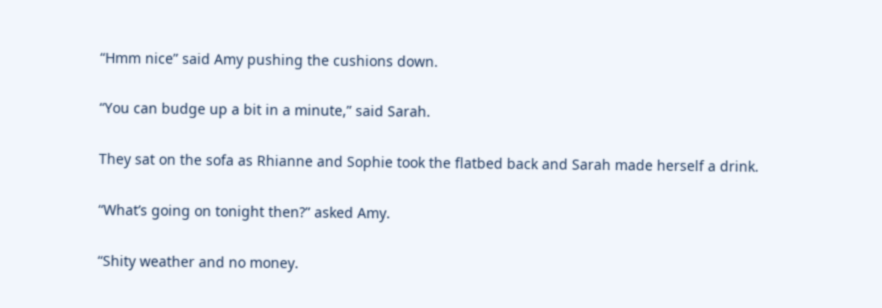“Hmm nice” said Amy pushing the cushions down.

“You can budge up a bit in a minute,” said Sarah.

They sat on the sofa as Rhianne and Sophie took the flatbed back and Sarah made herself a drink.

“What’s going on tonight then?” asked Amy.

“Shity weather and no money.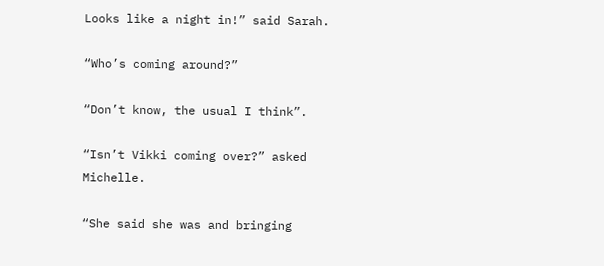Looks like a night in!” said Sarah.

“Who’s coming around?”

“Don’t know, the usual I think”.

“Isn’t Vikki coming over?” asked Michelle.

“She said she was and bringing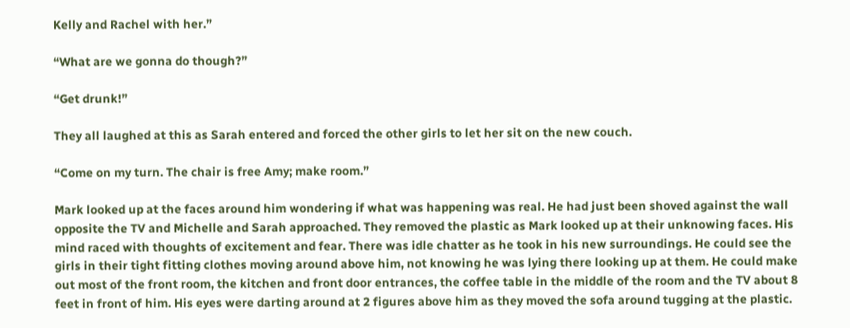Kelly and Rachel with her.”

“What are we gonna do though?”

“Get drunk!”

They all laughed at this as Sarah entered and forced the other girls to let her sit on the new couch.

“Come on my turn. The chair is free Amy; make room.”

Mark looked up at the faces around him wondering if what was happening was real. He had just been shoved against the wall opposite the TV and Michelle and Sarah approached. They removed the plastic as Mark looked up at their unknowing faces. His mind raced with thoughts of excitement and fear. There was idle chatter as he took in his new surroundings. He could see the girls in their tight fitting clothes moving around above him, not knowing he was lying there looking up at them. He could make out most of the front room, the kitchen and front door entrances, the coffee table in the middle of the room and the TV about 8 feet in front of him. His eyes were darting around at 2 figures above him as they moved the sofa around tugging at the plastic.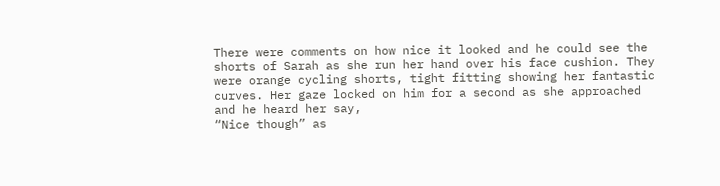There were comments on how nice it looked and he could see the shorts of Sarah as she run her hand over his face cushion. They were orange cycling shorts, tight fitting showing her fantastic curves. Her gaze locked on him for a second as she approached and he heard her say,
“Nice though” as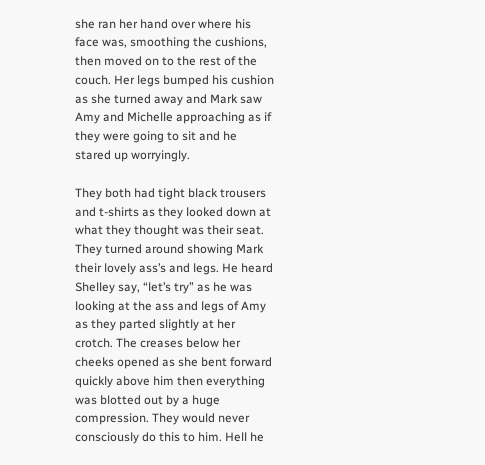she ran her hand over where his face was, smoothing the cushions, then moved on to the rest of the couch. Her legs bumped his cushion as she turned away and Mark saw Amy and Michelle approaching as if they were going to sit and he stared up worryingly.

They both had tight black trousers and t-shirts as they looked down at what they thought was their seat. They turned around showing Mark their lovely ass’s and legs. He heard Shelley say, “let’s try” as he was looking at the ass and legs of Amy as they parted slightly at her crotch. The creases below her cheeks opened as she bent forward quickly above him then everything was blotted out by a huge compression. They would never consciously do this to him. Hell he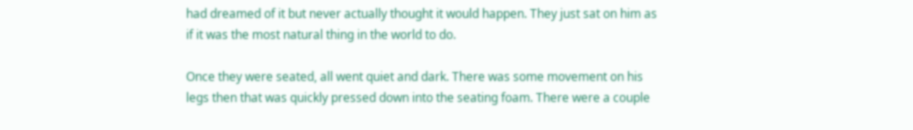had dreamed of it but never actually thought it would happen. They just sat on him as if it was the most natural thing in the world to do.

Once they were seated, all went quiet and dark. There was some movement on his legs then that was quickly pressed down into the seating foam. There were a couple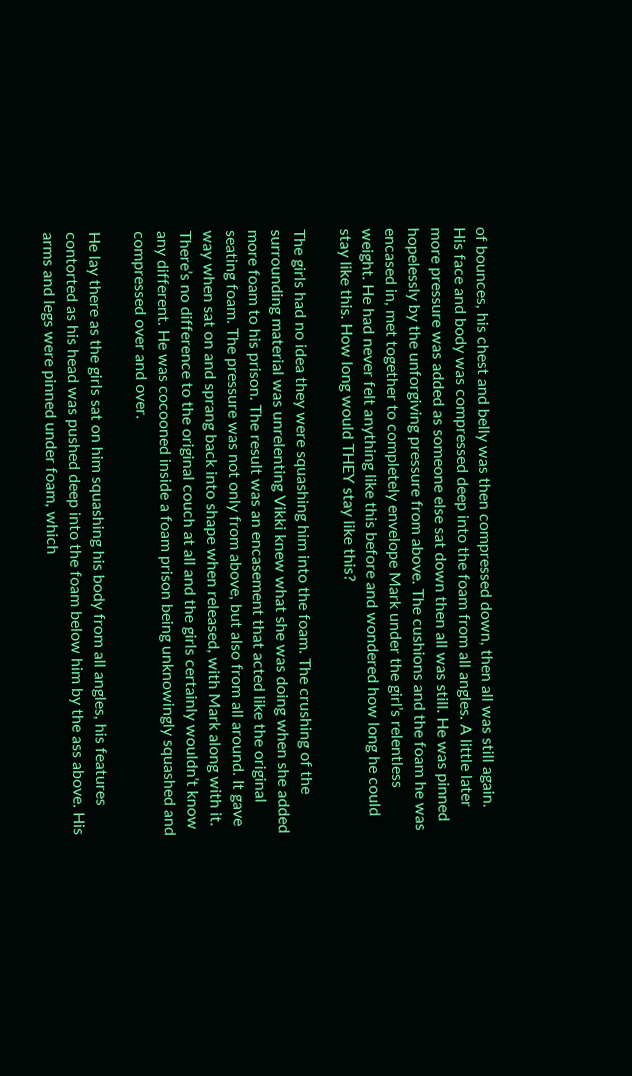of bounces, his chest and belly was then compressed down, then all was still again. His face and body was compressed deep into the foam from all angles. A little later more pressure was added as someone else sat down then all was still. He was pinned hopelessly by the unforgiving pressure from above. The cushions and the foam he was encased in, met together to completely envelope Mark under the girl’s relentless weight. He had never felt anything like this before and wondered how long he could stay like this. How long would THEY stay like this?

The girls had no idea they were squashing him into the foam. The crushing of the surrounding material was unrelenting Vikki knew what she was doing when she added more foam to his prison. The result was an encasement that acted like the original seating foam. The pressure was not only from above, but also from all around. It gave way when sat on and sprang back into shape when released, with Mark along with it. There’s no difference to the original couch at all and the girls certainly wouldn’t know any different. He was cocooned inside a foam prison being unknowingly squashed and compressed over and over.

He lay there as the girls sat on him squashing his body from all angles, his features contorted as his head was pushed deep into the foam below him by the ass above. His arms and legs were pinned under foam, which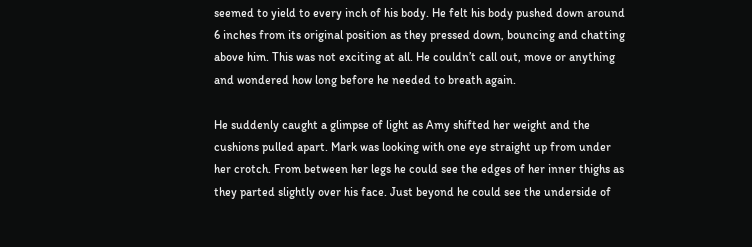seemed to yield to every inch of his body. He felt his body pushed down around 6 inches from its original position as they pressed down, bouncing and chatting above him. This was not exciting at all. He couldn’t call out, move or anything and wondered how long before he needed to breath again.

He suddenly caught a glimpse of light as Amy shifted her weight and the cushions pulled apart. Mark was looking with one eye straight up from under her crotch. From between her legs he could see the edges of her inner thighs as they parted slightly over his face. Just beyond he could see the underside of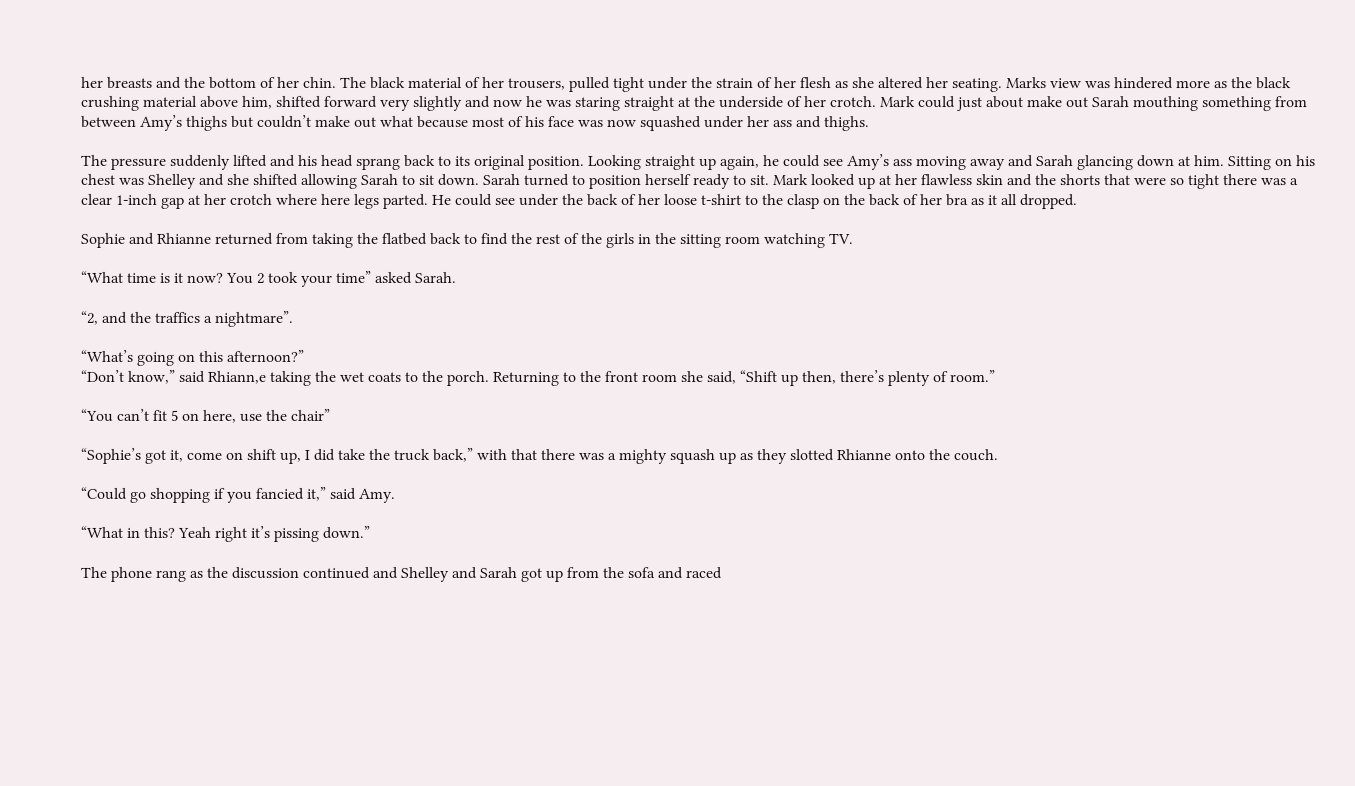her breasts and the bottom of her chin. The black material of her trousers, pulled tight under the strain of her flesh as she altered her seating. Marks view was hindered more as the black crushing material above him, shifted forward very slightly and now he was staring straight at the underside of her crotch. Mark could just about make out Sarah mouthing something from between Amy’s thighs but couldn’t make out what because most of his face was now squashed under her ass and thighs.

The pressure suddenly lifted and his head sprang back to its original position. Looking straight up again, he could see Amy’s ass moving away and Sarah glancing down at him. Sitting on his chest was Shelley and she shifted allowing Sarah to sit down. Sarah turned to position herself ready to sit. Mark looked up at her flawless skin and the shorts that were so tight there was a clear 1-inch gap at her crotch where here legs parted. He could see under the back of her loose t-shirt to the clasp on the back of her bra as it all dropped.

Sophie and Rhianne returned from taking the flatbed back to find the rest of the girls in the sitting room watching TV.

“What time is it now? You 2 took your time” asked Sarah.

“2, and the traffics a nightmare”.

“What’s going on this afternoon?”
“Don’t know,” said Rhiann,e taking the wet coats to the porch. Returning to the front room she said, “Shift up then, there’s plenty of room.”

“You can’t fit 5 on here, use the chair”

“Sophie’s got it, come on shift up, I did take the truck back,” with that there was a mighty squash up as they slotted Rhianne onto the couch.

“Could go shopping if you fancied it,” said Amy.

“What in this? Yeah right it’s pissing down.”

The phone rang as the discussion continued and Shelley and Sarah got up from the sofa and raced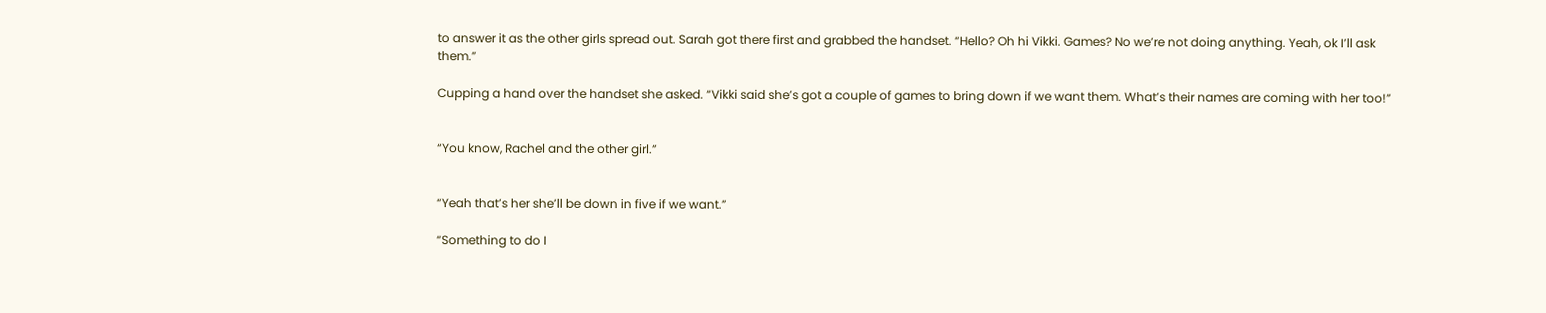to answer it as the other girls spread out. Sarah got there first and grabbed the handset. “Hello? Oh hi Vikki. Games? No we’re not doing anything. Yeah, ok I’ll ask them.”

Cupping a hand over the handset she asked. “Vikki said she’s got a couple of games to bring down if we want them. What’s their names are coming with her too!”


“You know, Rachel and the other girl.”


“Yeah that’s her she’ll be down in five if we want.”

“Something to do I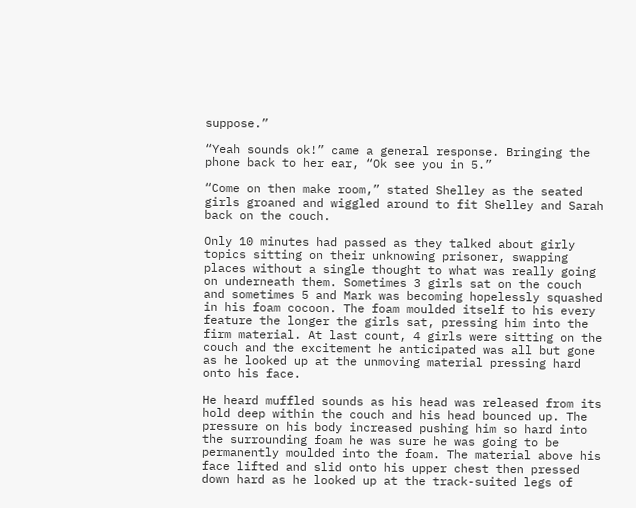suppose.”

“Yeah sounds ok!” came a general response. Bringing the phone back to her ear, “Ok see you in 5.”

“Come on then make room,” stated Shelley as the seated girls groaned and wiggled around to fit Shelley and Sarah back on the couch.

Only 10 minutes had passed as they talked about girly topics sitting on their unknowing prisoner, swapping places without a single thought to what was really going on underneath them. Sometimes 3 girls sat on the couch and sometimes 5 and Mark was becoming hopelessly squashed in his foam cocoon. The foam moulded itself to his every feature the longer the girls sat, pressing him into the firm material. At last count, 4 girls were sitting on the couch and the excitement he anticipated was all but gone as he looked up at the unmoving material pressing hard onto his face.

He heard muffled sounds as his head was released from its hold deep within the couch and his head bounced up. The pressure on his body increased pushing him so hard into the surrounding foam he was sure he was going to be permanently moulded into the foam. The material above his face lifted and slid onto his upper chest then pressed down hard as he looked up at the track-suited legs of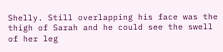Shelly. Still overlapping his face was the thigh of Sarah and he could see the swell of her leg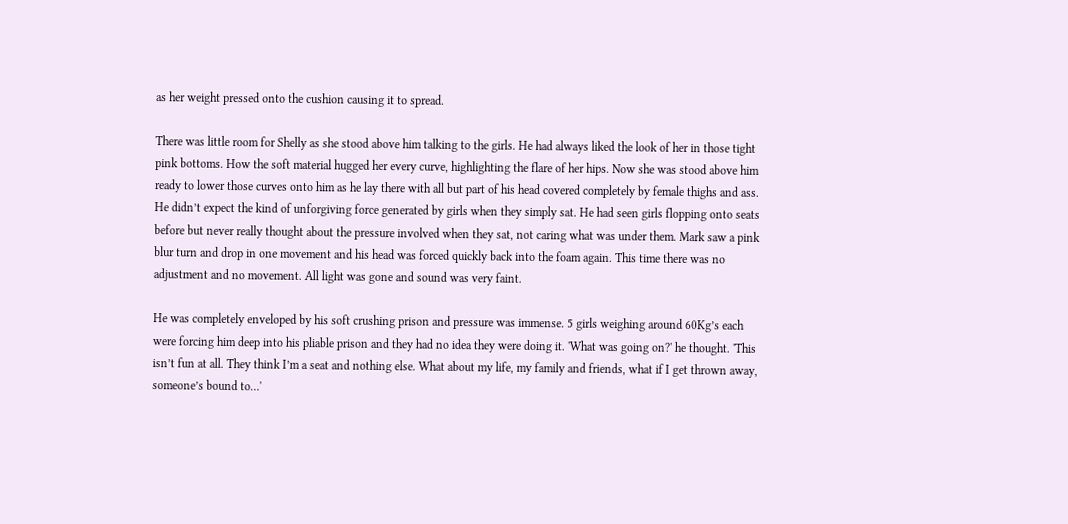as her weight pressed onto the cushion causing it to spread.

There was little room for Shelly as she stood above him talking to the girls. He had always liked the look of her in those tight pink bottoms. How the soft material hugged her every curve, highlighting the flare of her hips. Now she was stood above him ready to lower those curves onto him as he lay there with all but part of his head covered completely by female thighs and ass. He didn’t expect the kind of unforgiving force generated by girls when they simply sat. He had seen girls flopping onto seats before but never really thought about the pressure involved when they sat, not caring what was under them. Mark saw a pink blur turn and drop in one movement and his head was forced quickly back into the foam again. This time there was no adjustment and no movement. All light was gone and sound was very faint.

He was completely enveloped by his soft crushing prison and pressure was immense. 5 girls weighing around 60Kg’s each were forcing him deep into his pliable prison and they had no idea they were doing it. 'What was going on?' he thought. 'This isn’t fun at all. They think I’m a seat and nothing else. What about my life, my family and friends, what if I get thrown away, someone’s bound to…'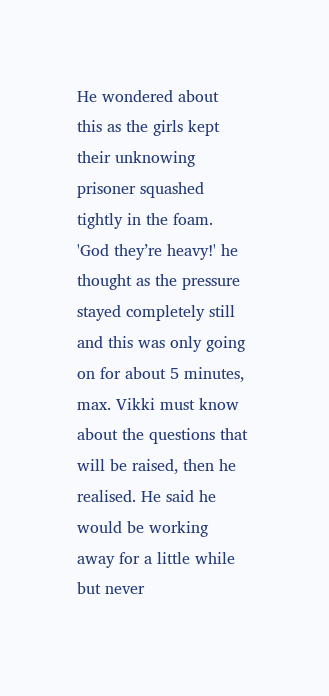He wondered about this as the girls kept their unknowing prisoner squashed tightly in the foam. 'God they’re heavy!' he thought as the pressure stayed completely still and this was only going on for about 5 minutes, max. Vikki must know about the questions that will be raised, then he realised. He said he would be working away for a little while but never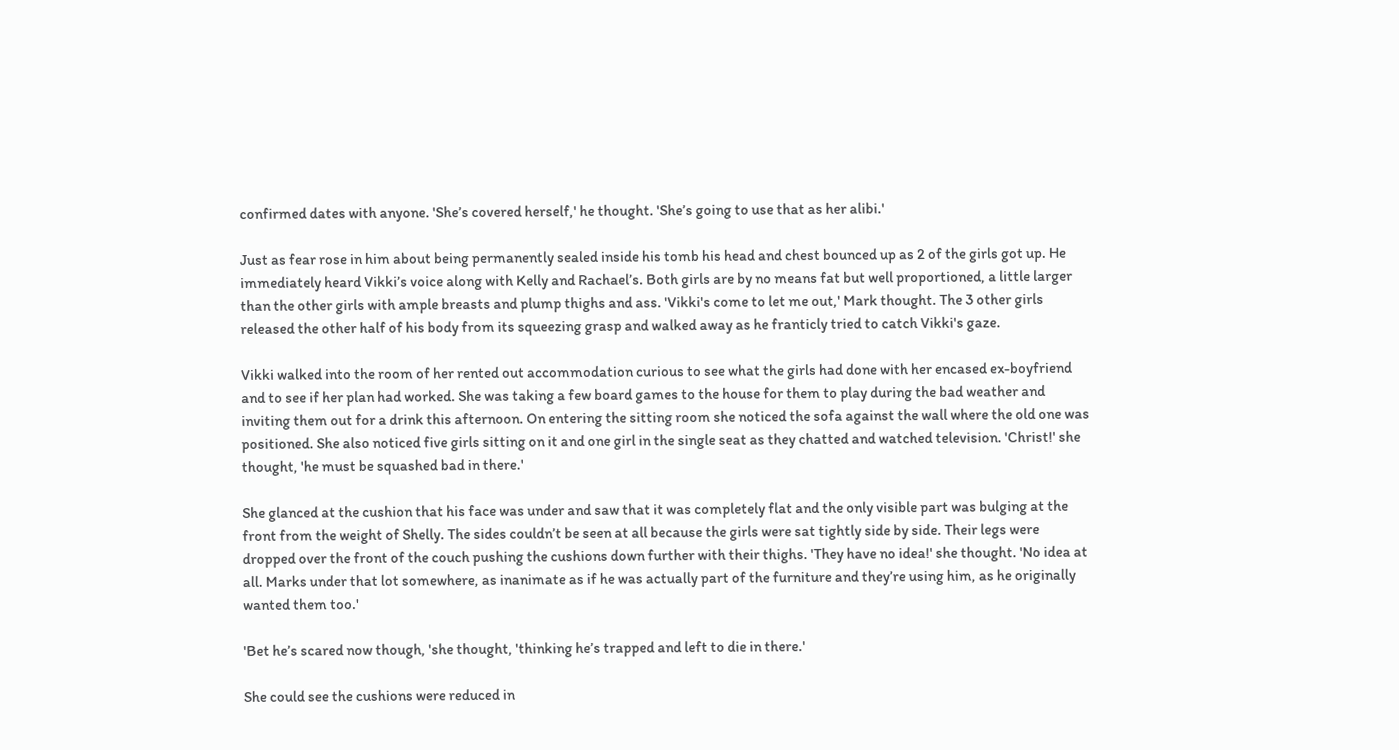confirmed dates with anyone. 'She’s covered herself,' he thought. 'She’s going to use that as her alibi.'

Just as fear rose in him about being permanently sealed inside his tomb his head and chest bounced up as 2 of the girls got up. He immediately heard Vikki’s voice along with Kelly and Rachael’s. Both girls are by no means fat but well proportioned, a little larger than the other girls with ample breasts and plump thighs and ass. 'Vikki's come to let me out,' Mark thought. The 3 other girls released the other half of his body from its squeezing grasp and walked away as he franticly tried to catch Vikki's gaze.

Vikki walked into the room of her rented out accommodation curious to see what the girls had done with her encased ex-boyfriend and to see if her plan had worked. She was taking a few board games to the house for them to play during the bad weather and inviting them out for a drink this afternoon. On entering the sitting room she noticed the sofa against the wall where the old one was positioned. She also noticed five girls sitting on it and one girl in the single seat as they chatted and watched television. 'Christ!' she thought, 'he must be squashed bad in there.'

She glanced at the cushion that his face was under and saw that it was completely flat and the only visible part was bulging at the front from the weight of Shelly. The sides couldn’t be seen at all because the girls were sat tightly side by side. Their legs were dropped over the front of the couch pushing the cushions down further with their thighs. 'They have no idea!' she thought. 'No idea at all. Marks under that lot somewhere, as inanimate as if he was actually part of the furniture and they’re using him, as he originally wanted them too.'

'Bet he’s scared now though, 'she thought, 'thinking he’s trapped and left to die in there.'

She could see the cushions were reduced in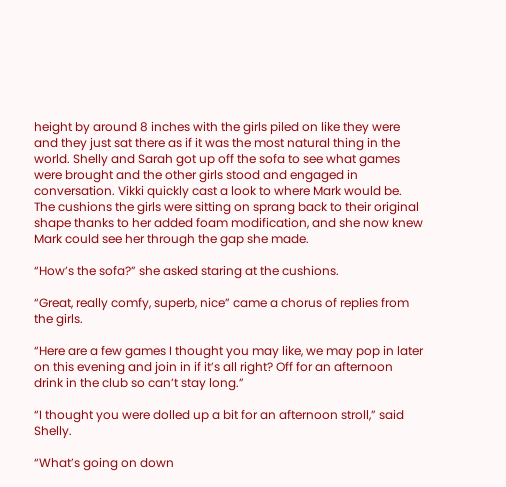height by around 8 inches with the girls piled on like they were and they just sat there as if it was the most natural thing in the world. Shelly and Sarah got up off the sofa to see what games were brought and the other girls stood and engaged in conversation. Vikki quickly cast a look to where Mark would be. The cushions the girls were sitting on sprang back to their original shape thanks to her added foam modification, and she now knew Mark could see her through the gap she made.

“How’s the sofa?” she asked staring at the cushions.

“Great, really comfy, superb, nice” came a chorus of replies from the girls.

“Here are a few games I thought you may like, we may pop in later on this evening and join in if it’s all right? Off for an afternoon drink in the club so can’t stay long.”

“I thought you were dolled up a bit for an afternoon stroll,” said Shelly.

“What’s going on down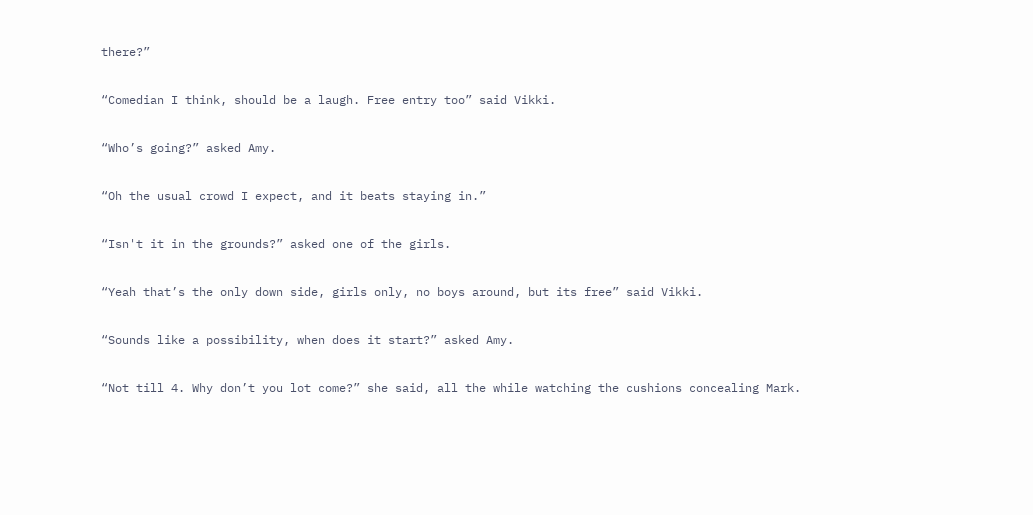there?”

“Comedian I think, should be a laugh. Free entry too” said Vikki.

“Who’s going?” asked Amy.

“Oh the usual crowd I expect, and it beats staying in.”

“Isn't it in the grounds?” asked one of the girls.

“Yeah that’s the only down side, girls only, no boys around, but its free” said Vikki.

“Sounds like a possibility, when does it start?” asked Amy.

“Not till 4. Why don’t you lot come?” she said, all the while watching the cushions concealing Mark.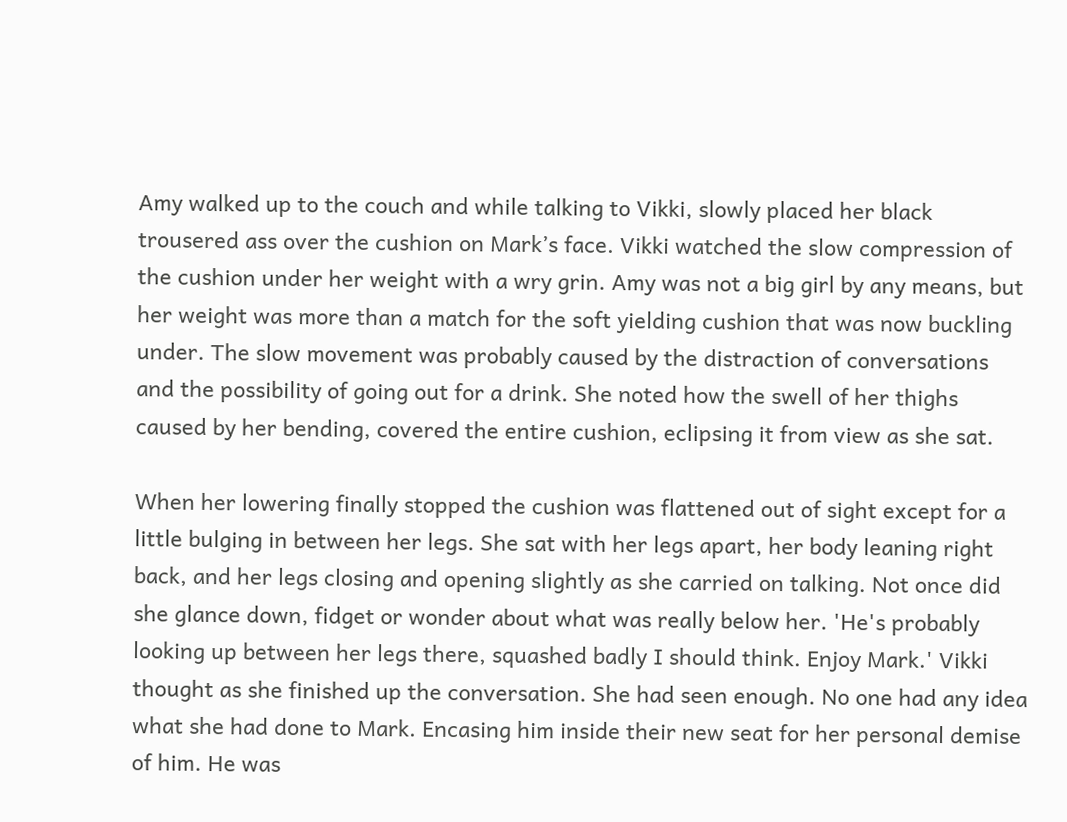Amy walked up to the couch and while talking to Vikki, slowly placed her black trousered ass over the cushion on Mark’s face. Vikki watched the slow compression of the cushion under her weight with a wry grin. Amy was not a big girl by any means, but her weight was more than a match for the soft yielding cushion that was now buckling under. The slow movement was probably caused by the distraction of conversations and the possibility of going out for a drink. She noted how the swell of her thighs caused by her bending, covered the entire cushion, eclipsing it from view as she sat.

When her lowering finally stopped the cushion was flattened out of sight except for a little bulging in between her legs. She sat with her legs apart, her body leaning right back, and her legs closing and opening slightly as she carried on talking. Not once did she glance down, fidget or wonder about what was really below her. 'He's probably looking up between her legs there, squashed badly I should think. Enjoy Mark.' Vikki thought as she finished up the conversation. She had seen enough. No one had any idea what she had done to Mark. Encasing him inside their new seat for her personal demise of him. He was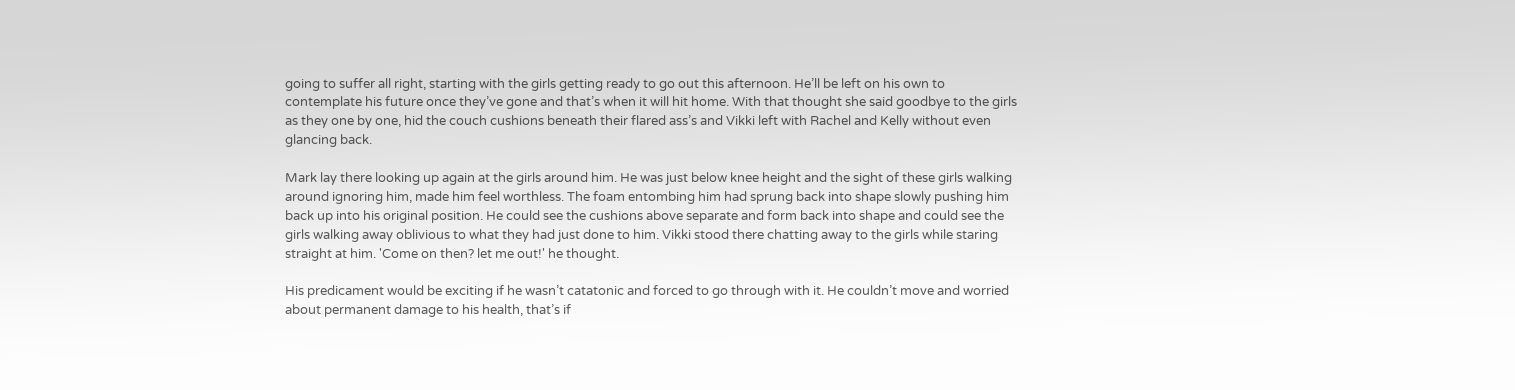going to suffer all right, starting with the girls getting ready to go out this afternoon. He’ll be left on his own to contemplate his future once they’ve gone and that’s when it will hit home. With that thought she said goodbye to the girls as they one by one, hid the couch cushions beneath their flared ass’s and Vikki left with Rachel and Kelly without even glancing back.

Mark lay there looking up again at the girls around him. He was just below knee height and the sight of these girls walking around ignoring him, made him feel worthless. The foam entombing him had sprung back into shape slowly pushing him back up into his original position. He could see the cushions above separate and form back into shape and could see the girls walking away oblivious to what they had just done to him. Vikki stood there chatting away to the girls while staring straight at him. 'Come on then? let me out!' he thought.

His predicament would be exciting if he wasn’t catatonic and forced to go through with it. He couldn’t move and worried about permanent damage to his health, that’s if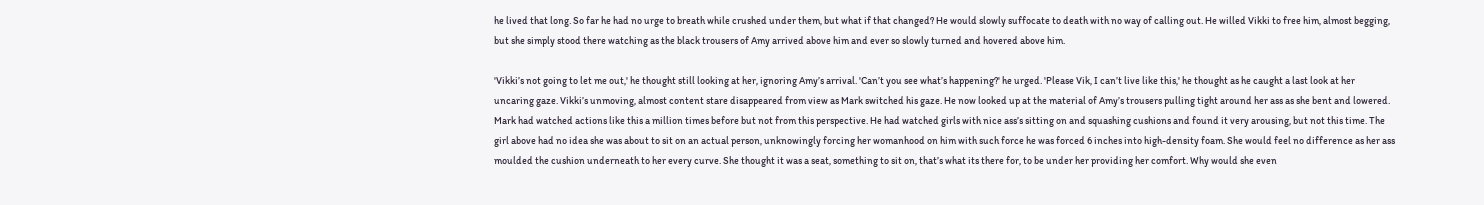he lived that long. So far he had no urge to breath while crushed under them, but what if that changed? He would slowly suffocate to death with no way of calling out. He willed Vikki to free him, almost begging, but she simply stood there watching as the black trousers of Amy arrived above him and ever so slowly turned and hovered above him.

'Vikki’s not going to let me out,' he thought still looking at her, ignoring Amy’s arrival. 'Can’t you see what’s happening?' he urged. 'Please Vik, I can’t live like this,' he thought as he caught a last look at her uncaring gaze. Vikki’s unmoving, almost content stare disappeared from view as Mark switched his gaze. He now looked up at the material of Amy’s trousers pulling tight around her ass as she bent and lowered. Mark had watched actions like this a million times before but not from this perspective. He had watched girls with nice ass’s sitting on and squashing cushions and found it very arousing, but not this time. The girl above had no idea she was about to sit on an actual person, unknowingly forcing her womanhood on him with such force he was forced 6 inches into high-density foam. She would feel no difference as her ass moulded the cushion underneath to her every curve. She thought it was a seat, something to sit on, that’s what its there for, to be under her providing her comfort. Why would she even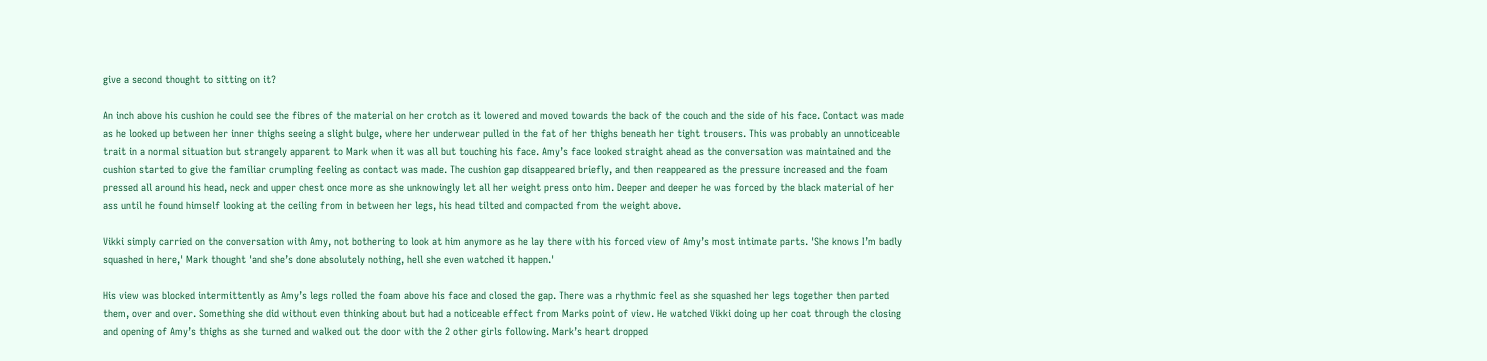give a second thought to sitting on it?

An inch above his cushion he could see the fibres of the material on her crotch as it lowered and moved towards the back of the couch and the side of his face. Contact was made as he looked up between her inner thighs seeing a slight bulge, where her underwear pulled in the fat of her thighs beneath her tight trousers. This was probably an unnoticeable trait in a normal situation but strangely apparent to Mark when it was all but touching his face. Amy’s face looked straight ahead as the conversation was maintained and the cushion started to give the familiar crumpling feeling as contact was made. The cushion gap disappeared briefly, and then reappeared as the pressure increased and the foam pressed all around his head, neck and upper chest once more as she unknowingly let all her weight press onto him. Deeper and deeper he was forced by the black material of her ass until he found himself looking at the ceiling from in between her legs, his head tilted and compacted from the weight above.

Vikki simply carried on the conversation with Amy, not bothering to look at him anymore as he lay there with his forced view of Amy’s most intimate parts. 'She knows I’m badly squashed in here,' Mark thought 'and she’s done absolutely nothing, hell she even watched it happen.'

His view was blocked intermittently as Amy’s legs rolled the foam above his face and closed the gap. There was a rhythmic feel as she squashed her legs together then parted them, over and over. Something she did without even thinking about but had a noticeable effect from Marks point of view. He watched Vikki doing up her coat through the closing and opening of Amy’s thighs as she turned and walked out the door with the 2 other girls following. Mark’s heart dropped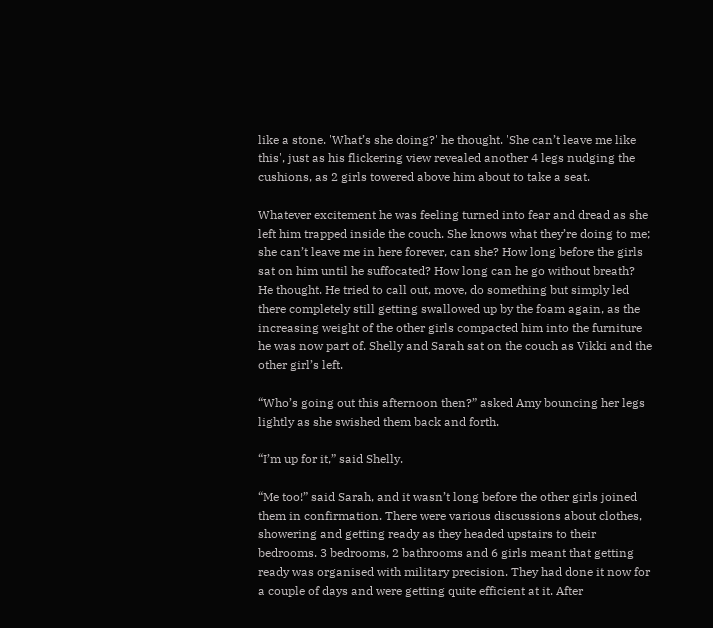like a stone. 'What’s she doing?' he thought. 'She can’t leave me like this', just as his flickering view revealed another 4 legs nudging the cushions, as 2 girls towered above him about to take a seat.

Whatever excitement he was feeling turned into fear and dread as she left him trapped inside the couch. She knows what they’re doing to me; she can’t leave me in here forever, can she? How long before the girls sat on him until he suffocated? How long can he go without breath? He thought. He tried to call out, move, do something but simply led there completely still getting swallowed up by the foam again, as the increasing weight of the other girls compacted him into the furniture he was now part of. Shelly and Sarah sat on the couch as Vikki and the other girl’s left.

“Who’s going out this afternoon then?” asked Amy bouncing her legs lightly as she swished them back and forth.

“I’m up for it,” said Shelly.

“Me too!” said Sarah, and it wasn’t long before the other girls joined them in confirmation. There were various discussions about clothes, showering and getting ready as they headed upstairs to their bedrooms. 3 bedrooms, 2 bathrooms and 6 girls meant that getting ready was organised with military precision. They had done it now for a couple of days and were getting quite efficient at it. After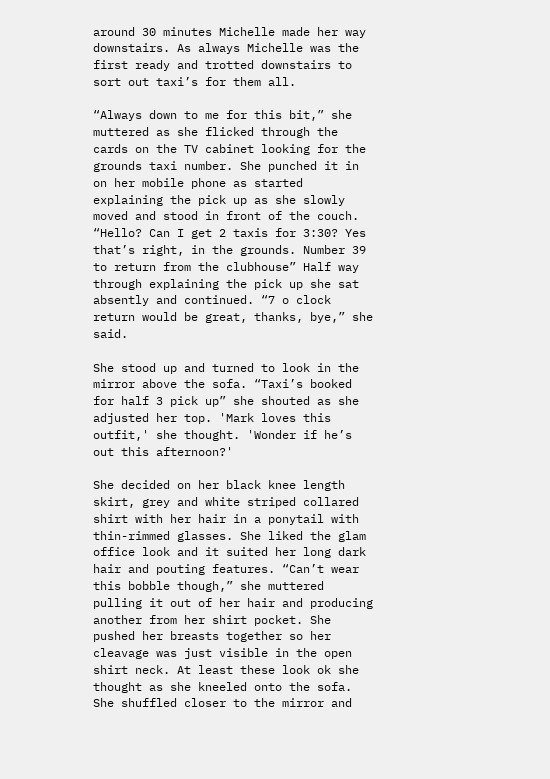around 30 minutes Michelle made her way downstairs. As always Michelle was the first ready and trotted downstairs to sort out taxi’s for them all.

“Always down to me for this bit,” she muttered as she flicked through the cards on the TV cabinet looking for the grounds taxi number. She punched it in on her mobile phone as started explaining the pick up as she slowly moved and stood in front of the couch. “Hello? Can I get 2 taxis for 3:30? Yes that’s right, in the grounds. Number 39 to return from the clubhouse” Half way through explaining the pick up she sat absently and continued. “7 o clock return would be great, thanks, bye,” she said.

She stood up and turned to look in the mirror above the sofa. “Taxi’s booked for half 3 pick up” she shouted as she adjusted her top. 'Mark loves this outfit,' she thought. 'Wonder if he’s out this afternoon?'

She decided on her black knee length skirt, grey and white striped collared shirt with her hair in a ponytail with thin-rimmed glasses. She liked the glam office look and it suited her long dark hair and pouting features. “Can’t wear this bobble though,” she muttered pulling it out of her hair and producing another from her shirt pocket. She pushed her breasts together so her cleavage was just visible in the open shirt neck. At least these look ok she thought as she kneeled onto the sofa. She shuffled closer to the mirror and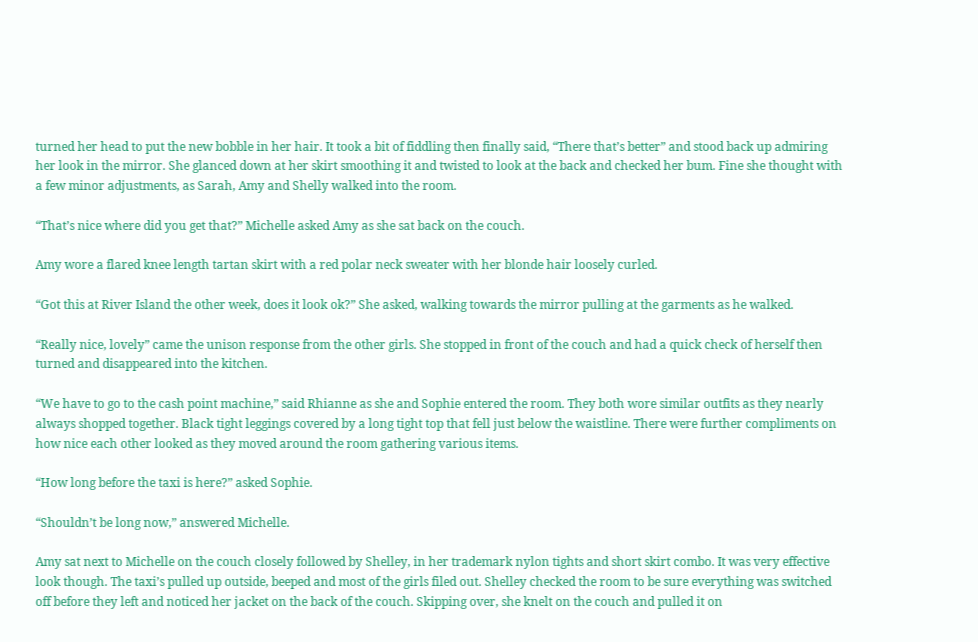turned her head to put the new bobble in her hair. It took a bit of fiddling then finally said, “There that’s better” and stood back up admiring her look in the mirror. She glanced down at her skirt smoothing it and twisted to look at the back and checked her bum. Fine she thought with a few minor adjustments, as Sarah, Amy and Shelly walked into the room.

“That’s nice where did you get that?” Michelle asked Amy as she sat back on the couch.

Amy wore a flared knee length tartan skirt with a red polar neck sweater with her blonde hair loosely curled.

“Got this at River Island the other week, does it look ok?” She asked, walking towards the mirror pulling at the garments as he walked.

“Really nice, lovely” came the unison response from the other girls. She stopped in front of the couch and had a quick check of herself then turned and disappeared into the kitchen.

“We have to go to the cash point machine,” said Rhianne as she and Sophie entered the room. They both wore similar outfits as they nearly always shopped together. Black tight leggings covered by a long tight top that fell just below the waistline. There were further compliments on how nice each other looked as they moved around the room gathering various items.

“How long before the taxi is here?” asked Sophie.

“Shouldn’t be long now,” answered Michelle.

Amy sat next to Michelle on the couch closely followed by Shelley, in her trademark nylon tights and short skirt combo. It was very effective look though. The taxi’s pulled up outside, beeped and most of the girls filed out. Shelley checked the room to be sure everything was switched off before they left and noticed her jacket on the back of the couch. Skipping over, she knelt on the couch and pulled it on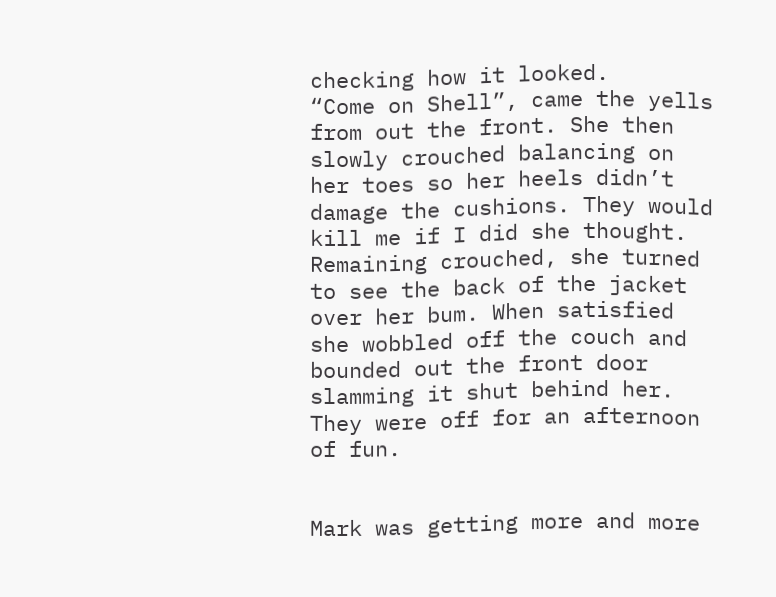checking how it looked.
“Come on Shell”, came the yells from out the front. She then slowly crouched balancing on her toes so her heels didn’t damage the cushions. They would kill me if I did she thought. Remaining crouched, she turned to see the back of the jacket over her bum. When satisfied she wobbled off the couch and bounded out the front door slamming it shut behind her. They were off for an afternoon of fun.


Mark was getting more and more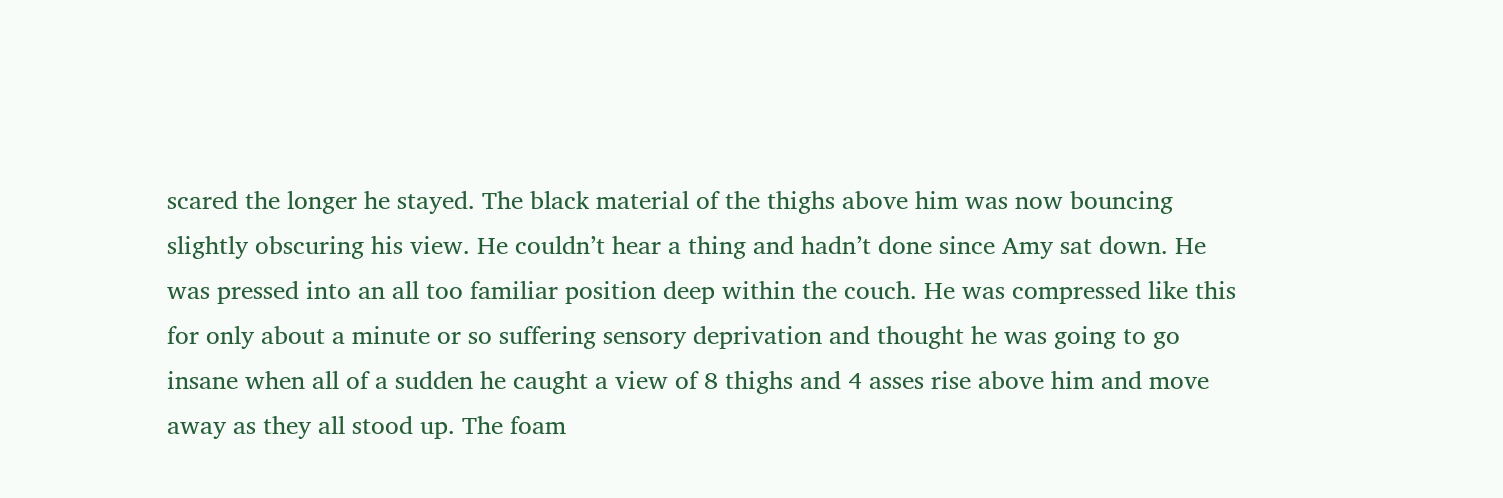scared the longer he stayed. The black material of the thighs above him was now bouncing slightly obscuring his view. He couldn’t hear a thing and hadn’t done since Amy sat down. He was pressed into an all too familiar position deep within the couch. He was compressed like this for only about a minute or so suffering sensory deprivation and thought he was going to go insane when all of a sudden he caught a view of 8 thighs and 4 asses rise above him and move away as they all stood up. The foam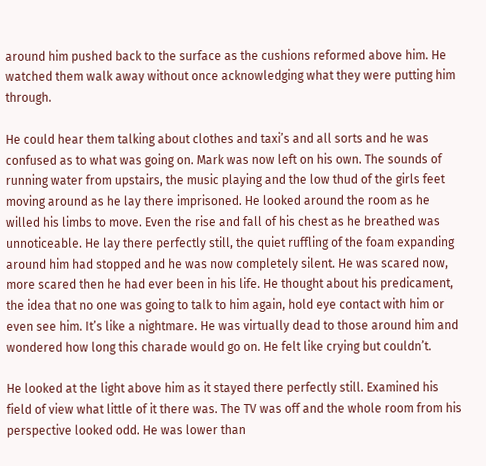around him pushed back to the surface as the cushions reformed above him. He watched them walk away without once acknowledging what they were putting him through.

He could hear them talking about clothes and taxi’s and all sorts and he was confused as to what was going on. Mark was now left on his own. The sounds of running water from upstairs, the music playing and the low thud of the girls feet moving around as he lay there imprisoned. He looked around the room as he willed his limbs to move. Even the rise and fall of his chest as he breathed was unnoticeable. He lay there perfectly still, the quiet ruffling of the foam expanding around him had stopped and he was now completely silent. He was scared now, more scared then he had ever been in his life. He thought about his predicament, the idea that no one was going to talk to him again, hold eye contact with him or even see him. It’s like a nightmare. He was virtually dead to those around him and wondered how long this charade would go on. He felt like crying but couldn’t.

He looked at the light above him as it stayed there perfectly still. Examined his field of view what little of it there was. The TV was off and the whole room from his perspective looked odd. He was lower than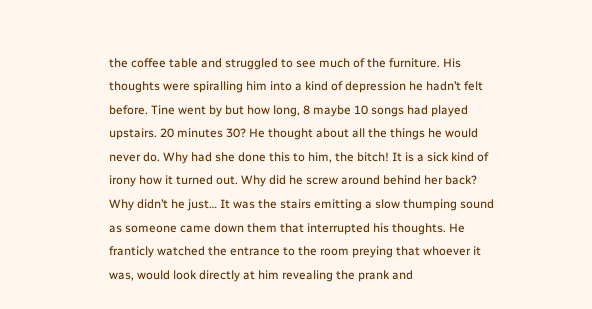the coffee table and struggled to see much of the furniture. His thoughts were spiralling him into a kind of depression he hadn’t felt before. Tine went by but how long, 8 maybe 10 songs had played upstairs. 20 minutes 30? He thought about all the things he would never do. Why had she done this to him, the bitch! It is a sick kind of irony how it turned out. Why did he screw around behind her back? Why didn’t he just… It was the stairs emitting a slow thumping sound as someone came down them that interrupted his thoughts. He franticly watched the entrance to the room preying that whoever it was, would look directly at him revealing the prank and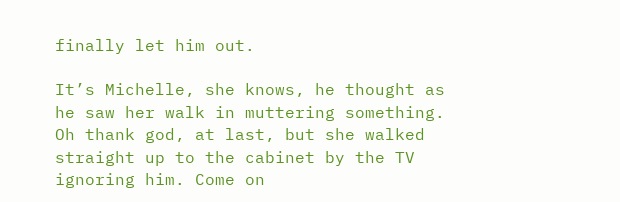finally let him out.

It’s Michelle, she knows, he thought as he saw her walk in muttering something. Oh thank god, at last, but she walked straight up to the cabinet by the TV ignoring him. Come on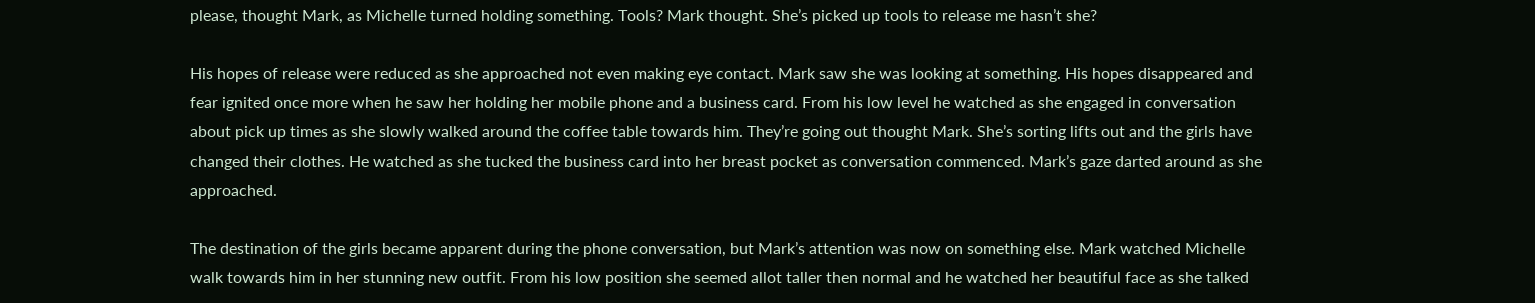please, thought Mark, as Michelle turned holding something. Tools? Mark thought. She’s picked up tools to release me hasn’t she?

His hopes of release were reduced as she approached not even making eye contact. Mark saw she was looking at something. His hopes disappeared and fear ignited once more when he saw her holding her mobile phone and a business card. From his low level he watched as she engaged in conversation about pick up times as she slowly walked around the coffee table towards him. They’re going out thought Mark. She’s sorting lifts out and the girls have changed their clothes. He watched as she tucked the business card into her breast pocket as conversation commenced. Mark’s gaze darted around as she approached.

The destination of the girls became apparent during the phone conversation, but Mark’s attention was now on something else. Mark watched Michelle walk towards him in her stunning new outfit. From his low position she seemed allot taller then normal and he watched her beautiful face as she talked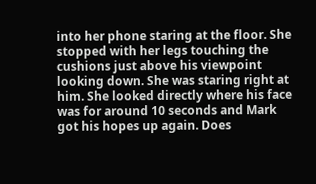into her phone staring at the floor. She stopped with her legs touching the cushions just above his viewpoint looking down. She was staring right at him. She looked directly where his face was for around 10 seconds and Mark got his hopes up again. Does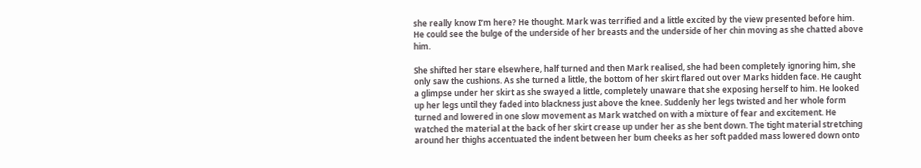she really know I’m here? He thought. Mark was terrified and a little excited by the view presented before him. He could see the bulge of the underside of her breasts and the underside of her chin moving as she chatted above him.

She shifted her stare elsewhere, half turned and then Mark realised, she had been completely ignoring him, she only saw the cushions. As she turned a little, the bottom of her skirt flared out over Marks hidden face. He caught a glimpse under her skirt as she swayed a little, completely unaware that she exposing herself to him. He looked up her legs until they faded into blackness just above the knee. Suddenly her legs twisted and her whole form turned and lowered in one slow movement as Mark watched on with a mixture of fear and excitement. He watched the material at the back of her skirt crease up under her as she bent down. The tight material stretching around her thighs accentuated the indent between her bum cheeks as her soft padded mass lowered down onto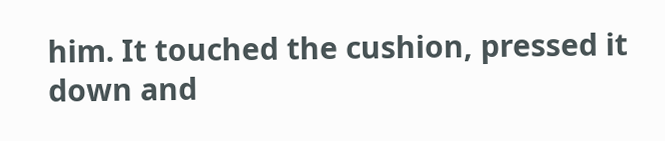him. It touched the cushion, pressed it down and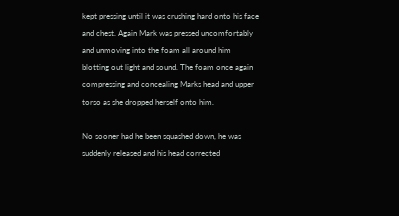kept pressing until it was crushing hard onto his face and chest. Again Mark was pressed uncomfortably and unmoving into the foam all around him blotting out light and sound. The foam once again compressing and concealing Marks head and upper torso as she dropped herself onto him.

No sooner had he been squashed down, he was suddenly released and his head corrected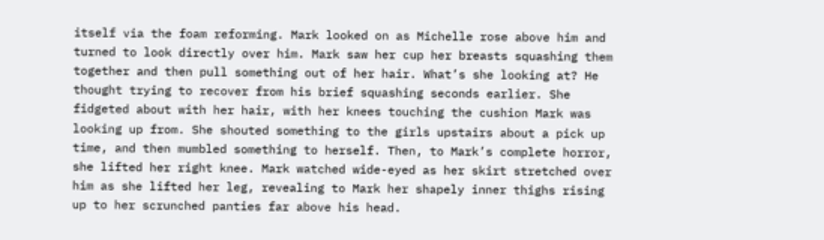itself via the foam reforming. Mark looked on as Michelle rose above him and turned to look directly over him. Mark saw her cup her breasts squashing them together and then pull something out of her hair. What’s she looking at? He thought trying to recover from his brief squashing seconds earlier. She fidgeted about with her hair, with her knees touching the cushion Mark was looking up from. She shouted something to the girls upstairs about a pick up time, and then mumbled something to herself. Then, to Mark’s complete horror, she lifted her right knee. Mark watched wide-eyed as her skirt stretched over him as she lifted her leg, revealing to Mark her shapely inner thighs rising up to her scrunched panties far above his head.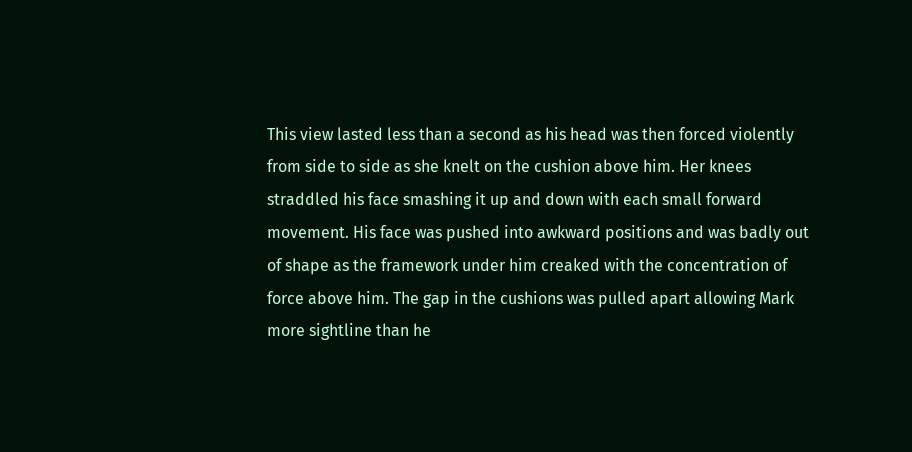This view lasted less than a second as his head was then forced violently from side to side as she knelt on the cushion above him. Her knees straddled his face smashing it up and down with each small forward movement. His face was pushed into awkward positions and was badly out of shape as the framework under him creaked with the concentration of force above him. The gap in the cushions was pulled apart allowing Mark more sightline than he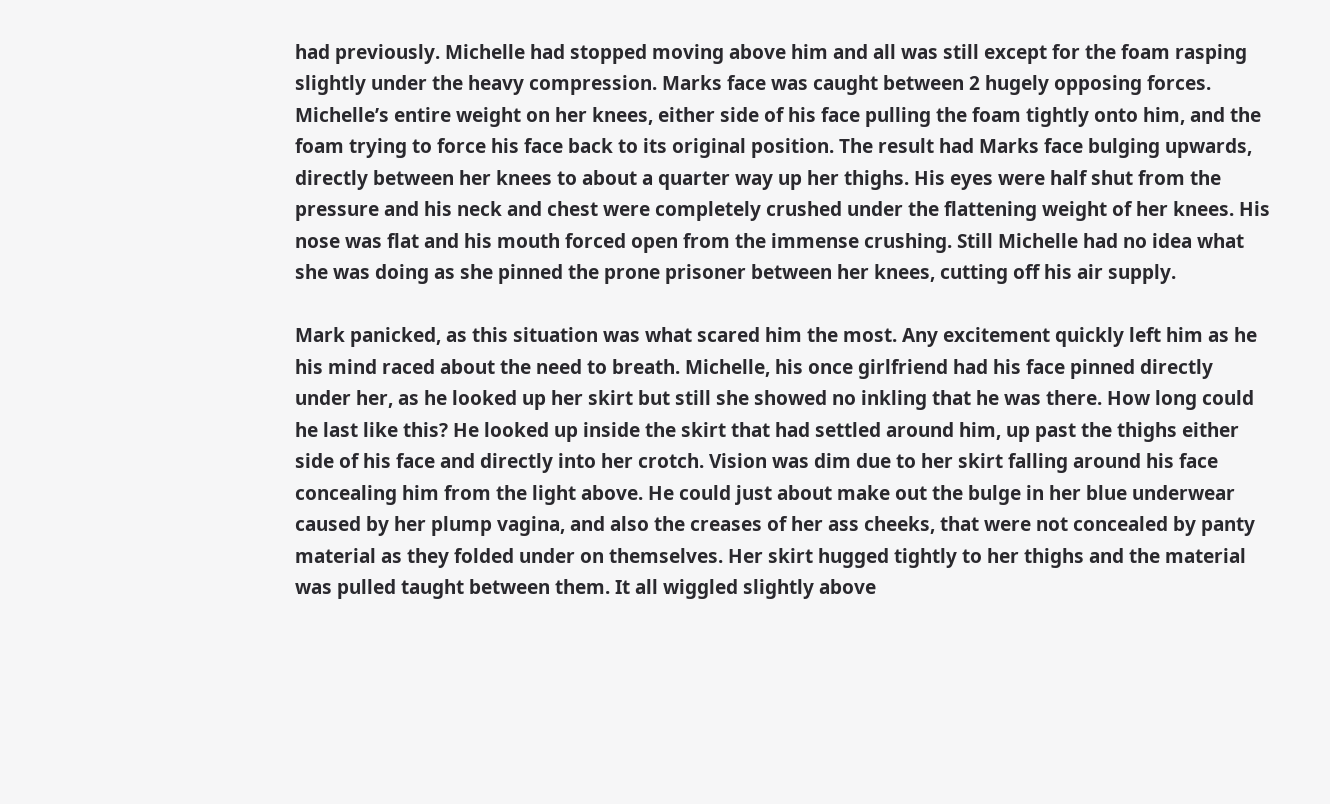had previously. Michelle had stopped moving above him and all was still except for the foam rasping slightly under the heavy compression. Marks face was caught between 2 hugely opposing forces. Michelle’s entire weight on her knees, either side of his face pulling the foam tightly onto him, and the foam trying to force his face back to its original position. The result had Marks face bulging upwards, directly between her knees to about a quarter way up her thighs. His eyes were half shut from the pressure and his neck and chest were completely crushed under the flattening weight of her knees. His nose was flat and his mouth forced open from the immense crushing. Still Michelle had no idea what she was doing as she pinned the prone prisoner between her knees, cutting off his air supply.

Mark panicked, as this situation was what scared him the most. Any excitement quickly left him as he his mind raced about the need to breath. Michelle, his once girlfriend had his face pinned directly under her, as he looked up her skirt but still she showed no inkling that he was there. How long could he last like this? He looked up inside the skirt that had settled around him, up past the thighs either side of his face and directly into her crotch. Vision was dim due to her skirt falling around his face concealing him from the light above. He could just about make out the bulge in her blue underwear caused by her plump vagina, and also the creases of her ass cheeks, that were not concealed by panty material as they folded under on themselves. Her skirt hugged tightly to her thighs and the material was pulled taught between them. It all wiggled slightly above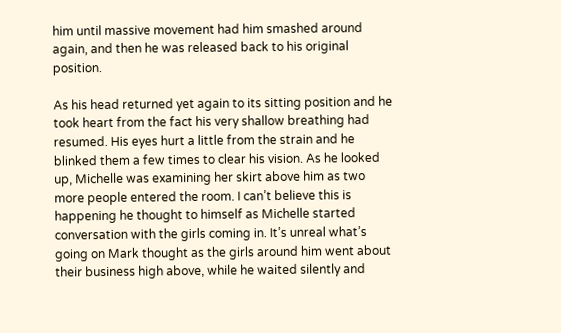him until massive movement had him smashed around again, and then he was released back to his original position.

As his head returned yet again to its sitting position and he took heart from the fact his very shallow breathing had resumed. His eyes hurt a little from the strain and he blinked them a few times to clear his vision. As he looked up, Michelle was examining her skirt above him as two more people entered the room. I can’t believe this is happening he thought to himself as Michelle started conversation with the girls coming in. It’s unreal what’s going on Mark thought as the girls around him went about their business high above, while he waited silently and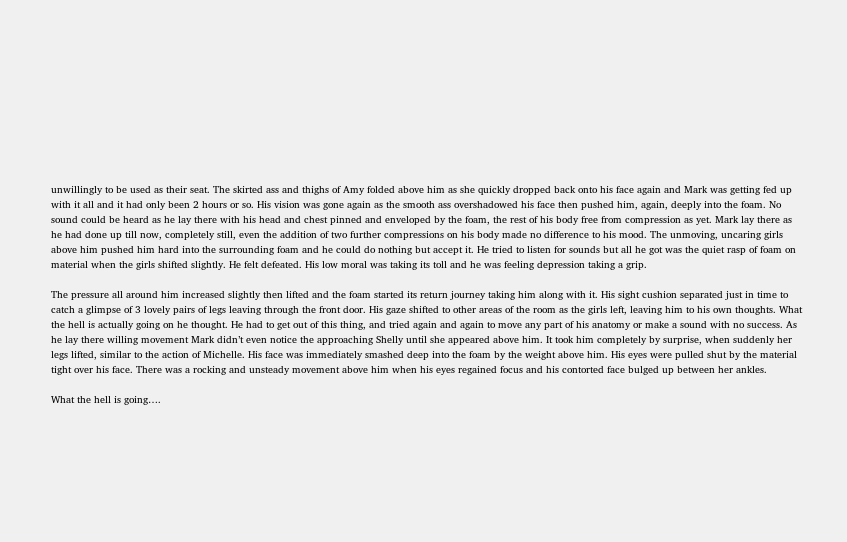unwillingly to be used as their seat. The skirted ass and thighs of Amy folded above him as she quickly dropped back onto his face again and Mark was getting fed up with it all and it had only been 2 hours or so. His vision was gone again as the smooth ass overshadowed his face then pushed him, again, deeply into the foam. No sound could be heard as he lay there with his head and chest pinned and enveloped by the foam, the rest of his body free from compression as yet. Mark lay there as he had done up till now, completely still, even the addition of two further compressions on his body made no difference to his mood. The unmoving, uncaring girls above him pushed him hard into the surrounding foam and he could do nothing but accept it. He tried to listen for sounds but all he got was the quiet rasp of foam on material when the girls shifted slightly. He felt defeated. His low moral was taking its toll and he was feeling depression taking a grip.

The pressure all around him increased slightly then lifted and the foam started its return journey taking him along with it. His sight cushion separated just in time to catch a glimpse of 3 lovely pairs of legs leaving through the front door. His gaze shifted to other areas of the room as the girls left, leaving him to his own thoughts. What the hell is actually going on he thought. He had to get out of this thing, and tried again and again to move any part of his anatomy or make a sound with no success. As he lay there willing movement Mark didn’t even notice the approaching Shelly until she appeared above him. It took him completely by surprise, when suddenly her legs lifted, similar to the action of Michelle. His face was immediately smashed deep into the foam by the weight above him. His eyes were pulled shut by the material tight over his face. There was a rocking and unsteady movement above him when his eyes regained focus and his contorted face bulged up between her ankles.

What the hell is going….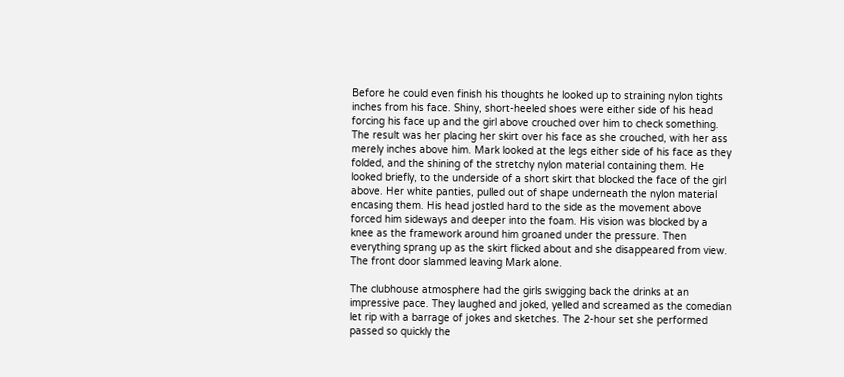Before he could even finish his thoughts he looked up to straining nylon tights inches from his face. Shiny, short-heeled shoes were either side of his head forcing his face up and the girl above crouched over him to check something. The result was her placing her skirt over his face as she crouched, with her ass merely inches above him. Mark looked at the legs either side of his face as they folded, and the shining of the stretchy nylon material containing them. He looked briefly, to the underside of a short skirt that blocked the face of the girl above. Her white panties, pulled out of shape underneath the nylon material encasing them. His head jostled hard to the side as the movement above forced him sideways and deeper into the foam. His vision was blocked by a knee as the framework around him groaned under the pressure. Then everything sprang up as the skirt flicked about and she disappeared from view. The front door slammed leaving Mark alone.

The clubhouse atmosphere had the girls swigging back the drinks at an impressive pace. They laughed and joked, yelled and screamed as the comedian let rip with a barrage of jokes and sketches. The 2-hour set she performed passed so quickly the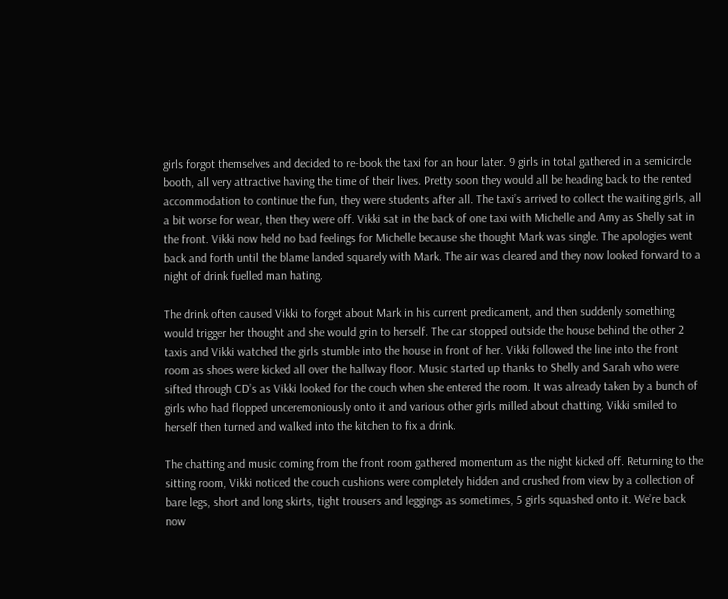girls forgot themselves and decided to re-book the taxi for an hour later. 9 girls in total gathered in a semicircle booth, all very attractive having the time of their lives. Pretty soon they would all be heading back to the rented accommodation to continue the fun, they were students after all. The taxi’s arrived to collect the waiting girls, all a bit worse for wear, then they were off. Vikki sat in the back of one taxi with Michelle and Amy as Shelly sat in the front. Vikki now held no bad feelings for Michelle because she thought Mark was single. The apologies went back and forth until the blame landed squarely with Mark. The air was cleared and they now looked forward to a night of drink fuelled man hating.

The drink often caused Vikki to forget about Mark in his current predicament, and then suddenly something would trigger her thought and she would grin to herself. The car stopped outside the house behind the other 2 taxis and Vikki watched the girls stumble into the house in front of her. Vikki followed the line into the front room as shoes were kicked all over the hallway floor. Music started up thanks to Shelly and Sarah who were sifted through CD’s as Vikki looked for the couch when she entered the room. It was already taken by a bunch of girls who had flopped unceremoniously onto it and various other girls milled about chatting. Vikki smiled to herself then turned and walked into the kitchen to fix a drink.

The chatting and music coming from the front room gathered momentum as the night kicked off. Returning to the sitting room, Vikki noticed the couch cushions were completely hidden and crushed from view by a collection of bare legs, short and long skirts, tight trousers and leggings as sometimes, 5 girls squashed onto it. We’re back now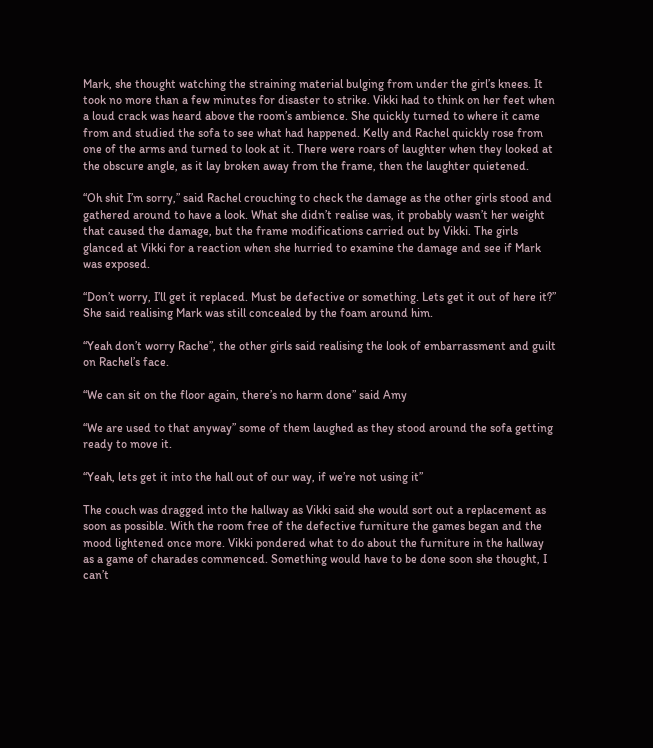Mark, she thought watching the straining material bulging from under the girl’s knees. It took no more than a few minutes for disaster to strike. Vikki had to think on her feet when a loud crack was heard above the room’s ambience. She quickly turned to where it came from and studied the sofa to see what had happened. Kelly and Rachel quickly rose from one of the arms and turned to look at it. There were roars of laughter when they looked at the obscure angle, as it lay broken away from the frame, then the laughter quietened.

“Oh shit I’m sorry,” said Rachel crouching to check the damage as the other girls stood and gathered around to have a look. What she didn’t realise was, it probably wasn’t her weight that caused the damage, but the frame modifications carried out by Vikki. The girls glanced at Vikki for a reaction when she hurried to examine the damage and see if Mark was exposed.

“Don’t worry, I’ll get it replaced. Must be defective or something. Lets get it out of here it?” She said realising Mark was still concealed by the foam around him.

“Yeah don’t worry Rache”, the other girls said realising the look of embarrassment and guilt on Rachel’s face.

“We can sit on the floor again, there’s no harm done” said Amy

“We are used to that anyway” some of them laughed as they stood around the sofa getting ready to move it.

“Yeah, lets get it into the hall out of our way, if we’re not using it”

The couch was dragged into the hallway as Vikki said she would sort out a replacement as soon as possible. With the room free of the defective furniture the games began and the mood lightened once more. Vikki pondered what to do about the furniture in the hallway as a game of charades commenced. Something would have to be done soon she thought, I can’t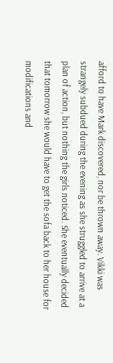afford to have Mark discovered, nor be thrown away. Vikki was strangely subdued during the evening as she struggled to arrive at a plan of action, but nothing the girls noticed. She eventually decided that tomorrow she would have to get the sofa back to her house for modifications and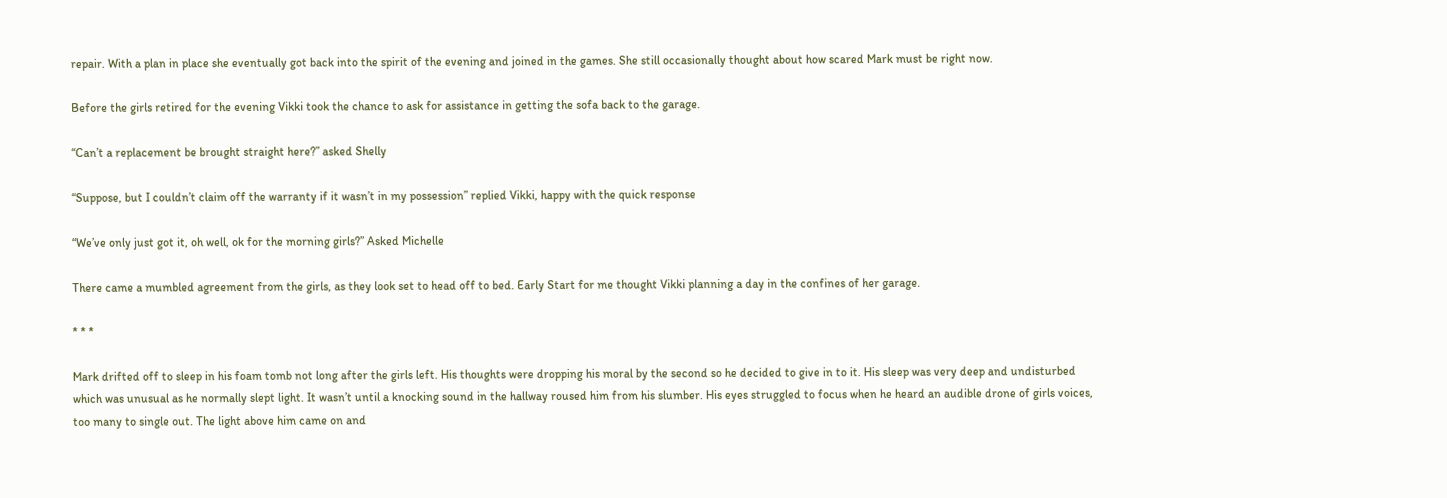repair. With a plan in place she eventually got back into the spirit of the evening and joined in the games. She still occasionally thought about how scared Mark must be right now.

Before the girls retired for the evening Vikki took the chance to ask for assistance in getting the sofa back to the garage.

“Can’t a replacement be brought straight here?” asked Shelly

“Suppose, but I couldn’t claim off the warranty if it wasn’t in my possession” replied Vikki, happy with the quick response

“We’ve only just got it, oh well, ok for the morning girls?” Asked Michelle

There came a mumbled agreement from the girls, as they look set to head off to bed. Early Start for me thought Vikki planning a day in the confines of her garage.

* * *

Mark drifted off to sleep in his foam tomb not long after the girls left. His thoughts were dropping his moral by the second so he decided to give in to it. His sleep was very deep and undisturbed which was unusual as he normally slept light. It wasn’t until a knocking sound in the hallway roused him from his slumber. His eyes struggled to focus when he heard an audible drone of girls voices, too many to single out. The light above him came on and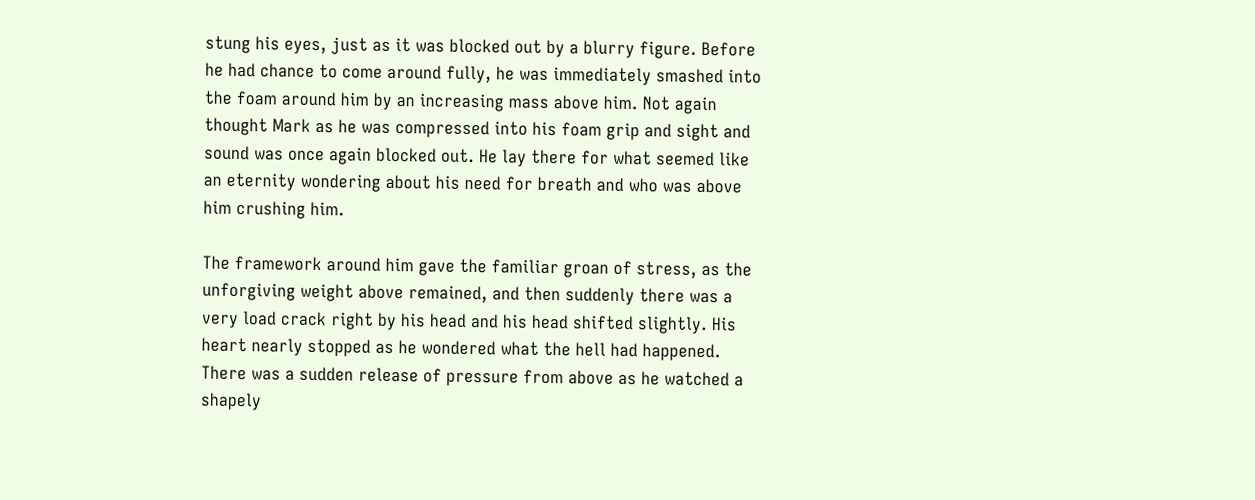stung his eyes, just as it was blocked out by a blurry figure. Before he had chance to come around fully, he was immediately smashed into the foam around him by an increasing mass above him. Not again thought Mark as he was compressed into his foam grip and sight and sound was once again blocked out. He lay there for what seemed like an eternity wondering about his need for breath and who was above him crushing him.

The framework around him gave the familiar groan of stress, as the unforgiving weight above remained, and then suddenly there was a very load crack right by his head and his head shifted slightly. His heart nearly stopped as he wondered what the hell had happened. There was a sudden release of pressure from above as he watched a shapely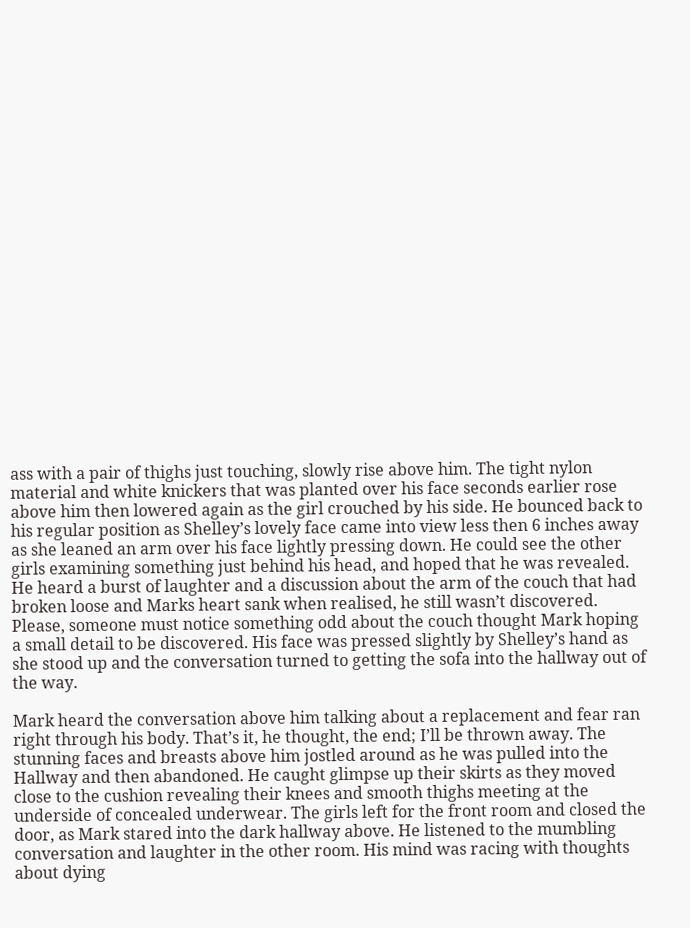ass with a pair of thighs just touching, slowly rise above him. The tight nylon material and white knickers that was planted over his face seconds earlier rose above him then lowered again as the girl crouched by his side. He bounced back to his regular position as Shelley’s lovely face came into view less then 6 inches away as she leaned an arm over his face lightly pressing down. He could see the other girls examining something just behind his head, and hoped that he was revealed. He heard a burst of laughter and a discussion about the arm of the couch that had broken loose and Marks heart sank when realised, he still wasn’t discovered. Please, someone must notice something odd about the couch thought Mark hoping a small detail to be discovered. His face was pressed slightly by Shelley’s hand as she stood up and the conversation turned to getting the sofa into the hallway out of the way.

Mark heard the conversation above him talking about a replacement and fear ran right through his body. That’s it, he thought, the end; I’ll be thrown away. The stunning faces and breasts above him jostled around as he was pulled into the Hallway and then abandoned. He caught glimpse up their skirts as they moved close to the cushion revealing their knees and smooth thighs meeting at the underside of concealed underwear. The girls left for the front room and closed the door, as Mark stared into the dark hallway above. He listened to the mumbling conversation and laughter in the other room. His mind was racing with thoughts about dying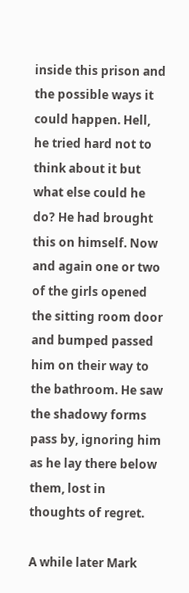inside this prison and the possible ways it could happen. Hell, he tried hard not to think about it but what else could he do? He had brought this on himself. Now and again one or two of the girls opened the sitting room door and bumped passed him on their way to the bathroom. He saw the shadowy forms pass by, ignoring him as he lay there below them, lost in thoughts of regret.

A while later Mark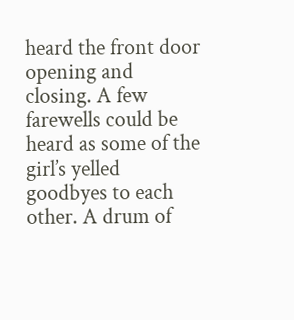heard the front door opening and closing. A few farewells could be heard as some of the girl’s yelled goodbyes to each other. A drum of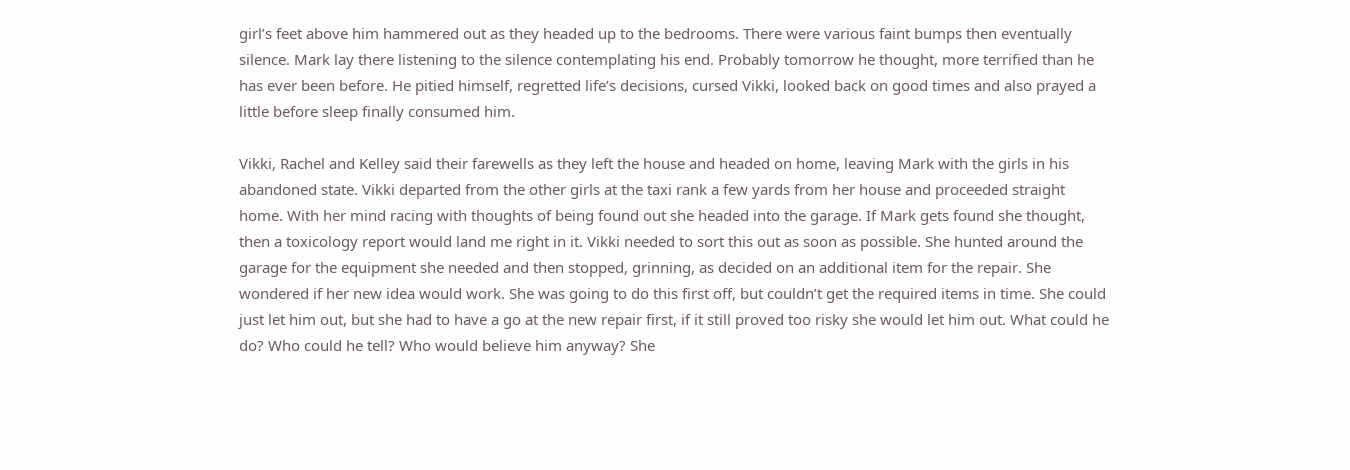girl’s feet above him hammered out as they headed up to the bedrooms. There were various faint bumps then eventually silence. Mark lay there listening to the silence contemplating his end. Probably tomorrow he thought, more terrified than he has ever been before. He pitied himself, regretted life’s decisions, cursed Vikki, looked back on good times and also prayed a little before sleep finally consumed him.

Vikki, Rachel and Kelley said their farewells as they left the house and headed on home, leaving Mark with the girls in his abandoned state. Vikki departed from the other girls at the taxi rank a few yards from her house and proceeded straight home. With her mind racing with thoughts of being found out she headed into the garage. If Mark gets found she thought, then a toxicology report would land me right in it. Vikki needed to sort this out as soon as possible. She hunted around the garage for the equipment she needed and then stopped, grinning, as decided on an additional item for the repair. She wondered if her new idea would work. She was going to do this first off, but couldn’t get the required items in time. She could just let him out, but she had to have a go at the new repair first, if it still proved too risky she would let him out. What could he do? Who could he tell? Who would believe him anyway? She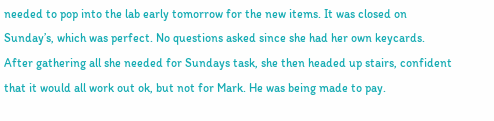needed to pop into the lab early tomorrow for the new items. It was closed on Sunday’s, which was perfect. No questions asked since she had her own keycards. After gathering all she needed for Sundays task, she then headed up stairs, confident that it would all work out ok, but not for Mark. He was being made to pay.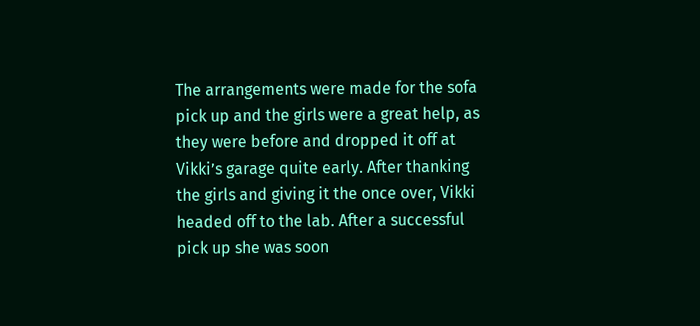The arrangements were made for the sofa pick up and the girls were a great help, as they were before and dropped it off at Vikki’s garage quite early. After thanking the girls and giving it the once over, Vikki headed off to the lab. After a successful pick up she was soon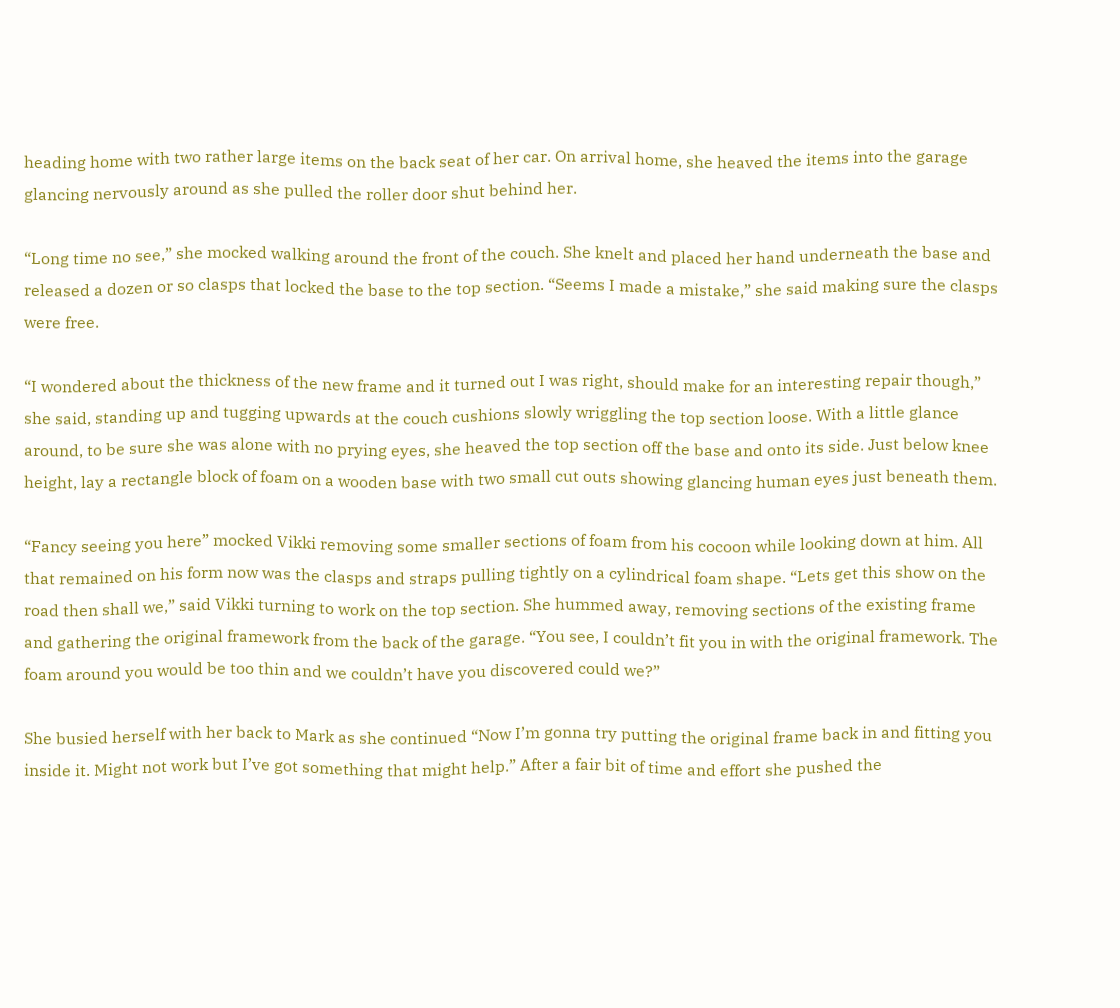heading home with two rather large items on the back seat of her car. On arrival home, she heaved the items into the garage glancing nervously around as she pulled the roller door shut behind her.

“Long time no see,” she mocked walking around the front of the couch. She knelt and placed her hand underneath the base and released a dozen or so clasps that locked the base to the top section. “Seems I made a mistake,” she said making sure the clasps were free.

“I wondered about the thickness of the new frame and it turned out I was right, should make for an interesting repair though,” she said, standing up and tugging upwards at the couch cushions slowly wriggling the top section loose. With a little glance around, to be sure she was alone with no prying eyes, she heaved the top section off the base and onto its side. Just below knee height, lay a rectangle block of foam on a wooden base with two small cut outs showing glancing human eyes just beneath them.

“Fancy seeing you here” mocked Vikki removing some smaller sections of foam from his cocoon while looking down at him. All that remained on his form now was the clasps and straps pulling tightly on a cylindrical foam shape. “Lets get this show on the road then shall we,” said Vikki turning to work on the top section. She hummed away, removing sections of the existing frame and gathering the original framework from the back of the garage. “You see, I couldn’t fit you in with the original framework. The foam around you would be too thin and we couldn’t have you discovered could we?”

She busied herself with her back to Mark as she continued “Now I’m gonna try putting the original frame back in and fitting you inside it. Might not work but I’ve got something that might help.” After a fair bit of time and effort she pushed the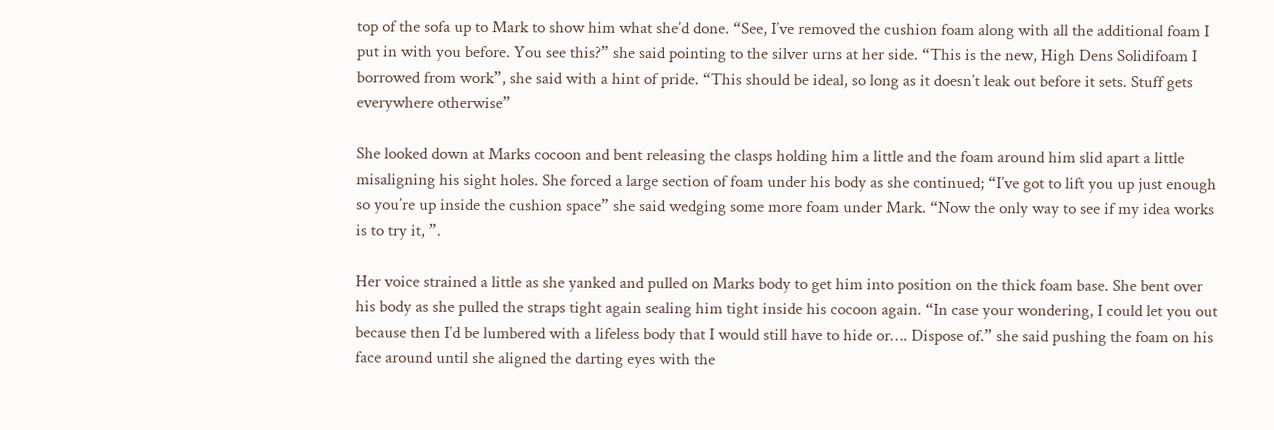top of the sofa up to Mark to show him what she’d done. “See, I’ve removed the cushion foam along with all the additional foam I put in with you before. You see this?” she said pointing to the silver urns at her side. “This is the new, High Dens Solidifoam I borrowed from work”, she said with a hint of pride. “This should be ideal, so long as it doesn’t leak out before it sets. Stuff gets everywhere otherwise”

She looked down at Marks cocoon and bent releasing the clasps holding him a little and the foam around him slid apart a little misaligning his sight holes. She forced a large section of foam under his body as she continued; “I’ve got to lift you up just enough so you’re up inside the cushion space” she said wedging some more foam under Mark. “Now the only way to see if my idea works is to try it, ”.

Her voice strained a little as she yanked and pulled on Marks body to get him into position on the thick foam base. She bent over his body as she pulled the straps tight again sealing him tight inside his cocoon again. “In case your wondering, I could let you out because then I’d be lumbered with a lifeless body that I would still have to hide or…. Dispose of.” she said pushing the foam on his face around until she aligned the darting eyes with the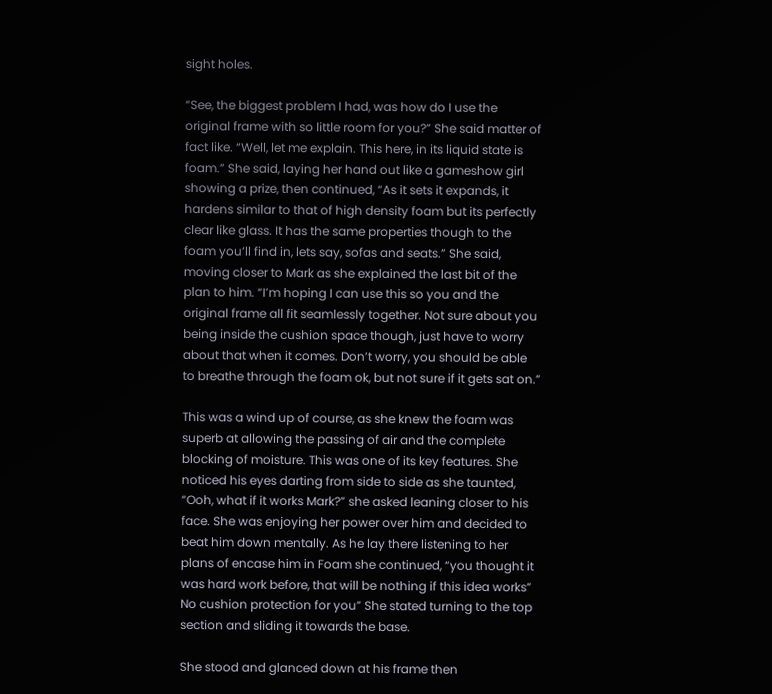sight holes.

“See, the biggest problem I had, was how do I use the original frame with so little room for you?” She said matter of fact like. “Well, let me explain. This here, in its liquid state is foam.” She said, laying her hand out like a gameshow girl showing a prize, then continued, “As it sets it expands, it hardens similar to that of high density foam but its perfectly clear like glass. It has the same properties though to the foam you’ll find in, lets say, sofas and seats.” She said, moving closer to Mark as she explained the last bit of the plan to him. “I’m hoping I can use this so you and the original frame all fit seamlessly together. Not sure about you being inside the cushion space though, just have to worry about that when it comes. Don’t worry, you should be able to breathe through the foam ok, but not sure if it gets sat on.”

This was a wind up of course, as she knew the foam was superb at allowing the passing of air and the complete blocking of moisture. This was one of its key features. She noticed his eyes darting from side to side as she taunted, “Ooh, what if it works Mark?” she asked leaning closer to his face. She was enjoying her power over him and decided to beat him down mentally. As he lay there listening to her plans of encase him in Foam she continued, “you thought it was hard work before, that will be nothing if this idea works” No cushion protection for you” She stated turning to the top section and sliding it towards the base.

She stood and glanced down at his frame then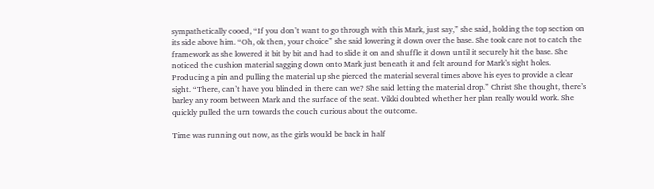sympathetically cooed, “If you don’t want to go through with this Mark, just say,” she said, holding the top section on its side above him. “Oh, ok then, your choice” she said lowering it down over the base. She took care not to catch the framework as she lowered it bit by bit and had to slide it on and shuffle it down until it securely hit the base. She noticed the cushion material sagging down onto Mark just beneath it and felt around for Mark’s sight holes. Producing a pin and pulling the material up she pierced the material several times above his eyes to provide a clear sight. “There, can’t have you blinded in there can we? She said letting the material drop.” Christ She thought, there’s barley any room between Mark and the surface of the seat. Vikki doubted whether her plan really would work. She quickly pulled the urn towards the couch curious about the outcome.

Time was running out now, as the girls would be back in half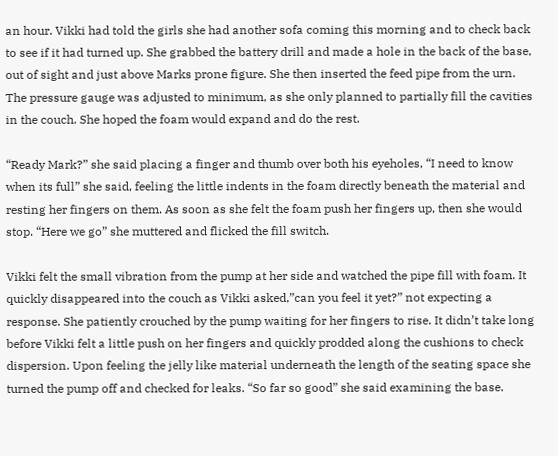an hour. Vikki had told the girls she had another sofa coming this morning and to check back to see if it had turned up. She grabbed the battery drill and made a hole in the back of the base, out of sight and just above Marks prone figure. She then inserted the feed pipe from the urn. The pressure gauge was adjusted to minimum, as she only planned to partially fill the cavities in the couch. She hoped the foam would expand and do the rest.

“Ready Mark?” she said placing a finger and thumb over both his eyeholes, “I need to know when its full” she said, feeling the little indents in the foam directly beneath the material and resting her fingers on them. As soon as she felt the foam push her fingers up, then she would stop. “Here we go” she muttered and flicked the fill switch.

Vikki felt the small vibration from the pump at her side and watched the pipe fill with foam. It quickly disappeared into the couch as Vikki asked,”can you feel it yet?” not expecting a response. She patiently crouched by the pump waiting for her fingers to rise. It didn’t take long before Vikki felt a little push on her fingers and quickly prodded along the cushions to check dispersion. Upon feeling the jelly like material underneath the length of the seating space she turned the pump off and checked for leaks. “So far so good” she said examining the base.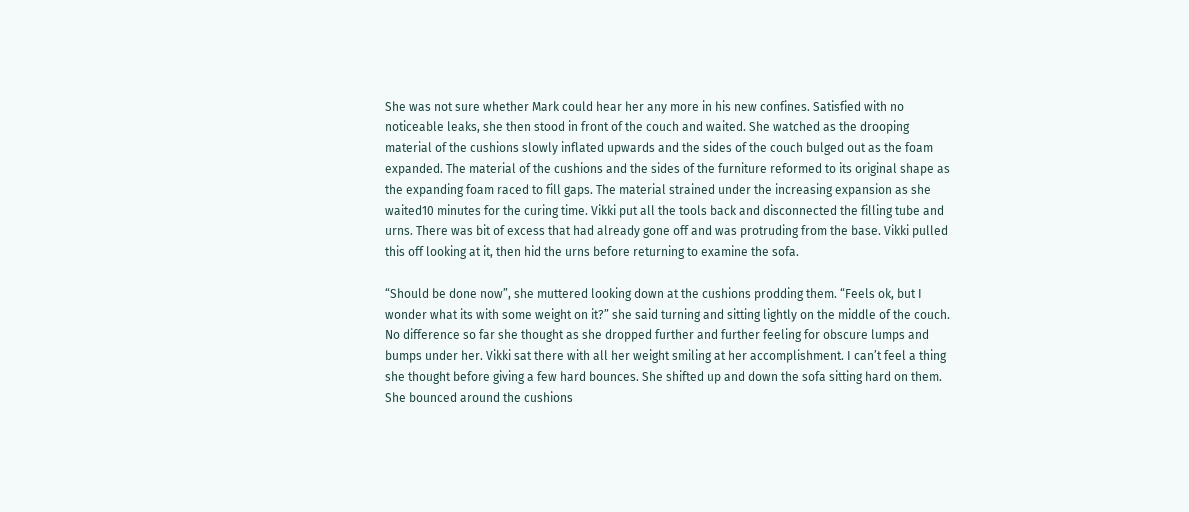She was not sure whether Mark could hear her any more in his new confines. Satisfied with no noticeable leaks, she then stood in front of the couch and waited. She watched as the drooping material of the cushions slowly inflated upwards and the sides of the couch bulged out as the foam expanded. The material of the cushions and the sides of the furniture reformed to its original shape as the expanding foam raced to fill gaps. The material strained under the increasing expansion as she waited10 minutes for the curing time. Vikki put all the tools back and disconnected the filling tube and urns. There was bit of excess that had already gone off and was protruding from the base. Vikki pulled this off looking at it, then hid the urns before returning to examine the sofa.

“Should be done now”, she muttered looking down at the cushions prodding them. “Feels ok, but I wonder what its with some weight on it?” she said turning and sitting lightly on the middle of the couch. No difference so far she thought as she dropped further and further feeling for obscure lumps and bumps under her. Vikki sat there with all her weight smiling at her accomplishment. I can’t feel a thing she thought before giving a few hard bounces. She shifted up and down the sofa sitting hard on them. She bounced around the cushions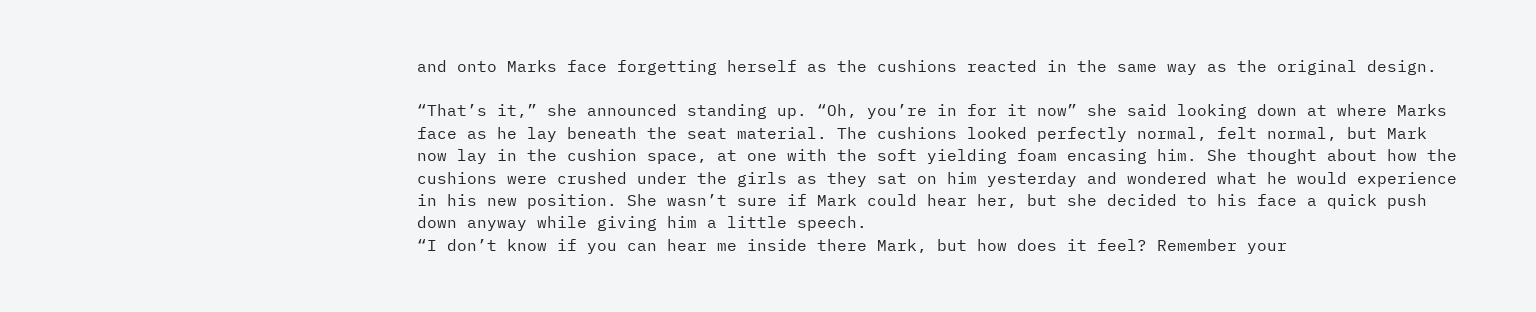and onto Marks face forgetting herself as the cushions reacted in the same way as the original design.

“That’s it,” she announced standing up. “Oh, you’re in for it now” she said looking down at where Marks face as he lay beneath the seat material. The cushions looked perfectly normal, felt normal, but Mark now lay in the cushion space, at one with the soft yielding foam encasing him. She thought about how the cushions were crushed under the girls as they sat on him yesterday and wondered what he would experience in his new position. She wasn’t sure if Mark could hear her, but she decided to his face a quick push down anyway while giving him a little speech.
“I don’t know if you can hear me inside there Mark, but how does it feel? Remember your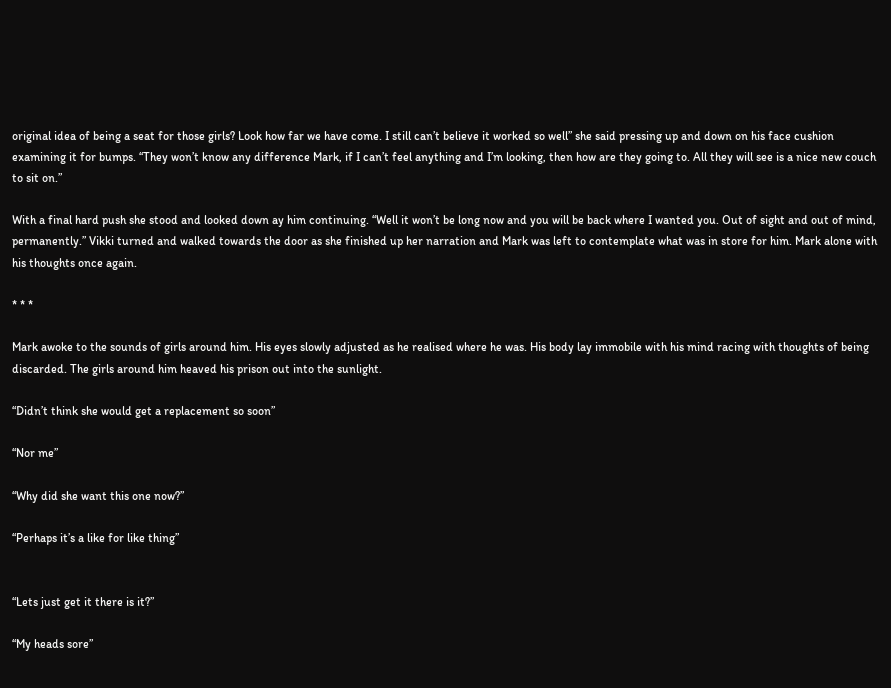original idea of being a seat for those girls? Look how far we have come. I still can’t believe it worked so well” she said pressing up and down on his face cushion examining it for bumps. “They won’t know any difference Mark, if I can’t feel anything and I’m looking, then how are they going to. All they will see is a nice new couch to sit on.”

With a final hard push she stood and looked down ay him continuing. “Well it won’t be long now and you will be back where I wanted you. Out of sight and out of mind, permanently.” Vikki turned and walked towards the door as she finished up her narration and Mark was left to contemplate what was in store for him. Mark alone with his thoughts once again.

* * *

Mark awoke to the sounds of girls around him. His eyes slowly adjusted as he realised where he was. His body lay immobile with his mind racing with thoughts of being discarded. The girls around him heaved his prison out into the sunlight.

“Didn’t think she would get a replacement so soon”

“Nor me”

“Why did she want this one now?”

“Perhaps it’s a like for like thing”


“Lets just get it there is it?”

“My heads sore”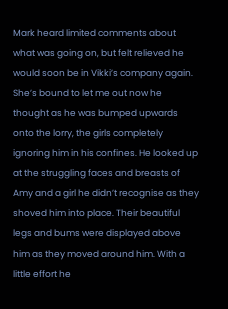Mark heard limited comments about what was going on, but felt relieved he would soon be in Vikki’s company again. She’s bound to let me out now he thought as he was bumped upwards onto the lorry, the girls completely ignoring him in his confines. He looked up at the struggling faces and breasts of Amy and a girl he didn’t recognise as they shoved him into place. Their beautiful legs and bums were displayed above him as they moved around him. With a little effort he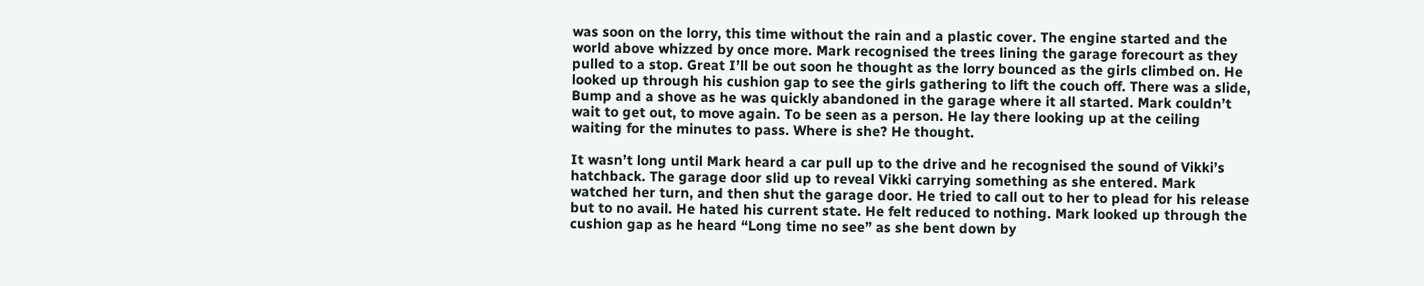was soon on the lorry, this time without the rain and a plastic cover. The engine started and the world above whizzed by once more. Mark recognised the trees lining the garage forecourt as they pulled to a stop. Great I’ll be out soon he thought as the lorry bounced as the girls climbed on. He looked up through his cushion gap to see the girls gathering to lift the couch off. There was a slide, Bump and a shove as he was quickly abandoned in the garage where it all started. Mark couldn’t wait to get out, to move again. To be seen as a person. He lay there looking up at the ceiling waiting for the minutes to pass. Where is she? He thought.

It wasn’t long until Mark heard a car pull up to the drive and he recognised the sound of Vikki’s hatchback. The garage door slid up to reveal Vikki carrying something as she entered. Mark watched her turn, and then shut the garage door. He tried to call out to her to plead for his release but to no avail. He hated his current state. He felt reduced to nothing. Mark looked up through the cushion gap as he heard “Long time no see” as she bent down by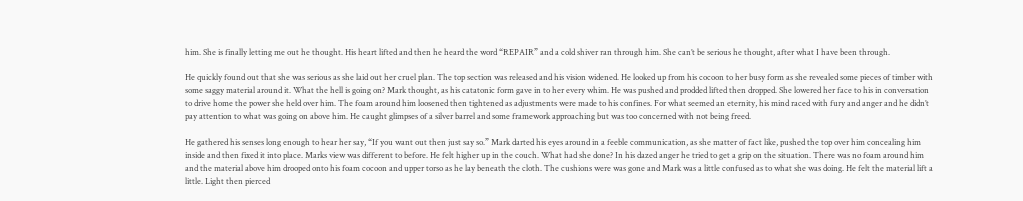him. She is finally letting me out he thought. His heart lifted and then he heard the word “REPAIR” and a cold shiver ran through him. She can’t be serious he thought, after what I have been through.

He quickly found out that she was serious as she laid out her cruel plan. The top section was released and his vision widened. He looked up from his cocoon to her busy form as she revealed some pieces of timber with some saggy material around it. What the hell is going on? Mark thought, as his catatonic form gave in to her every whim. He was pushed and prodded lifted then dropped. She lowered her face to his in conversation to drive home the power she held over him. The foam around him loosened then tightened as adjustments were made to his confines. For what seemed an eternity, his mind raced with fury and anger and he didn’t pay attention to what was going on above him. He caught glimpses of a silver barrel and some framework approaching but was too concerned with not being freed.

He gathered his senses long enough to hear her say, “If you want out then just say so.” Mark darted his eyes around in a feeble communication, as she matter of fact like, pushed the top over him concealing him inside and then fixed it into place. Marks view was different to before. He felt higher up in the couch. What had she done? In his dazed anger he tried to get a grip on the situation. There was no foam around him and the material above him drooped onto his foam cocoon and upper torso as he lay beneath the cloth. The cushions were was gone and Mark was a little confused as to what she was doing. He felt the material lift a little. Light then pierced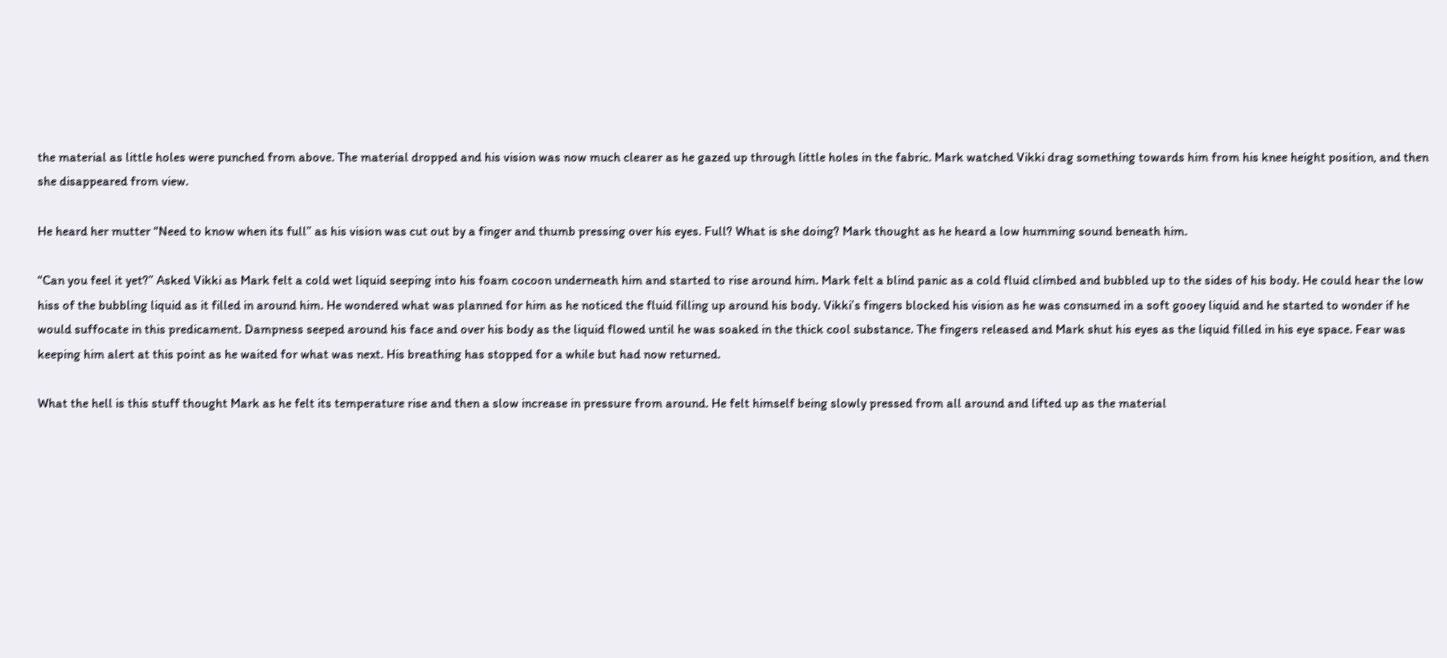the material as little holes were punched from above. The material dropped and his vision was now much clearer as he gazed up through little holes in the fabric. Mark watched Vikki drag something towards him from his knee height position, and then she disappeared from view.

He heard her mutter “Need to know when its full” as his vision was cut out by a finger and thumb pressing over his eyes. Full? What is she doing? Mark thought as he heard a low humming sound beneath him.

“Can you feel it yet?” Asked Vikki as Mark felt a cold wet liquid seeping into his foam cocoon underneath him and started to rise around him. Mark felt a blind panic as a cold fluid climbed and bubbled up to the sides of his body. He could hear the low hiss of the bubbling liquid as it filled in around him. He wondered what was planned for him as he noticed the fluid filling up around his body. Vikki’s fingers blocked his vision as he was consumed in a soft gooey liquid and he started to wonder if he would suffocate in this predicament. Dampness seeped around his face and over his body as the liquid flowed until he was soaked in the thick cool substance. The fingers released and Mark shut his eyes as the liquid filled in his eye space. Fear was keeping him alert at this point as he waited for what was next. His breathing has stopped for a while but had now returned.

What the hell is this stuff thought Mark as he felt its temperature rise and then a slow increase in pressure from around. He felt himself being slowly pressed from all around and lifted up as the material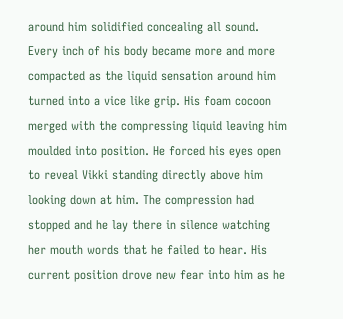around him solidified concealing all sound. Every inch of his body became more and more compacted as the liquid sensation around him turned into a vice like grip. His foam cocoon merged with the compressing liquid leaving him moulded into position. He forced his eyes open to reveal Vikki standing directly above him looking down at him. The compression had stopped and he lay there in silence watching her mouth words that he failed to hear. His current position drove new fear into him as he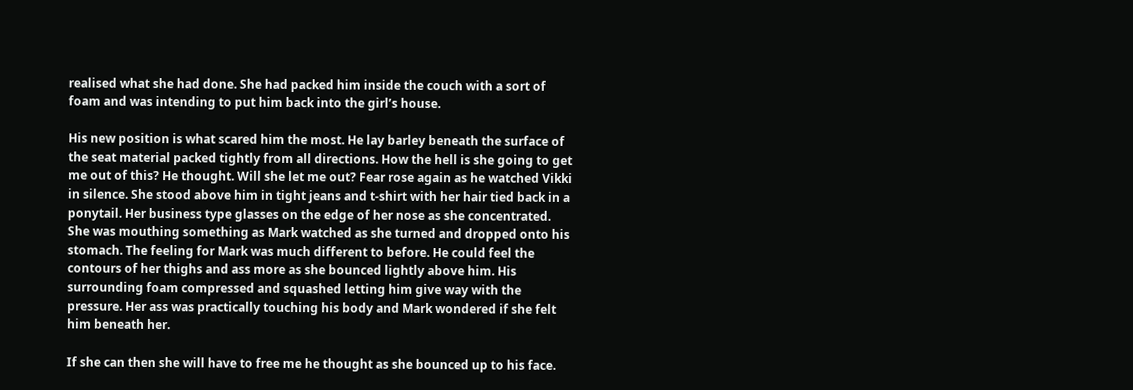realised what she had done. She had packed him inside the couch with a sort of foam and was intending to put him back into the girl’s house.

His new position is what scared him the most. He lay barley beneath the surface of the seat material packed tightly from all directions. How the hell is she going to get me out of this? He thought. Will she let me out? Fear rose again as he watched Vikki in silence. She stood above him in tight jeans and t-shirt with her hair tied back in a ponytail. Her business type glasses on the edge of her nose as she concentrated. She was mouthing something as Mark watched as she turned and dropped onto his stomach. The feeling for Mark was much different to before. He could feel the contours of her thighs and ass more as she bounced lightly above him. His surrounding foam compressed and squashed letting him give way with the pressure. Her ass was practically touching his body and Mark wondered if she felt him beneath her.

If she can then she will have to free me he thought as she bounced up to his face.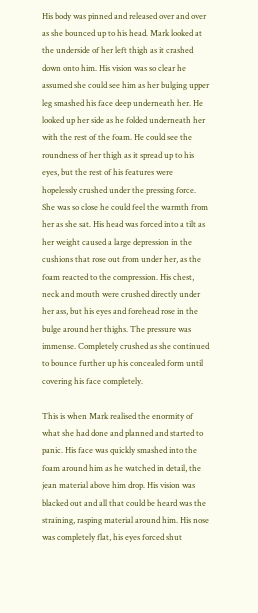His body was pinned and released over and over as she bounced up to his head. Mark looked at the underside of her left thigh as it crashed down onto him. His vision was so clear he assumed she could see him as her bulging upper leg smashed his face deep underneath her. He looked up her side as he folded underneath her with the rest of the foam. He could see the roundness of her thigh as it spread up to his eyes, but the rest of his features were hopelessly crushed under the pressing force. She was so close he could feel the warmth from her as she sat. His head was forced into a tilt as her weight caused a large depression in the cushions that rose out from under her, as the foam reacted to the compression. His chest, neck and mouth were crushed directly under her ass, but his eyes and forehead rose in the bulge around her thighs. The pressure was immense. Completely crushed as she continued to bounce further up his concealed form until covering his face completely.

This is when Mark realised the enormity of what she had done and planned and started to panic. His face was quickly smashed into the foam around him as he watched in detail, the jean material above him drop. His vision was blacked out and all that could be heard was the straining, rasping material around him. His nose was completely flat, his eyes forced shut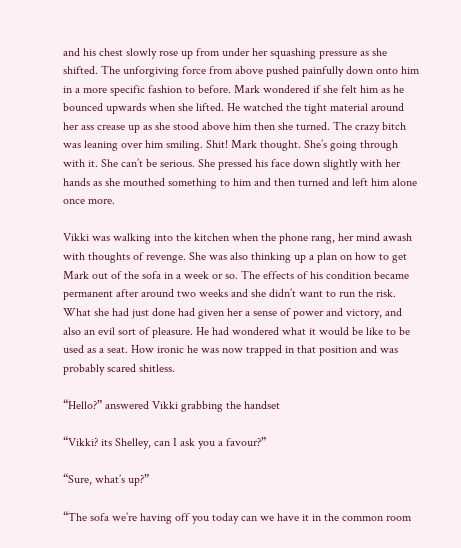and his chest slowly rose up from under her squashing pressure as she shifted. The unforgiving force from above pushed painfully down onto him in a more specific fashion to before. Mark wondered if she felt him as he bounced upwards when she lifted. He watched the tight material around her ass crease up as she stood above him then she turned. The crazy bitch was leaning over him smiling. Shit! Mark thought. She’s going through with it. She can’t be serious. She pressed his face down slightly with her hands as she mouthed something to him and then turned and left him alone once more.

Vikki was walking into the kitchen when the phone rang, her mind awash with thoughts of revenge. She was also thinking up a plan on how to get Mark out of the sofa in a week or so. The effects of his condition became permanent after around two weeks and she didn’t want to run the risk. What she had just done had given her a sense of power and victory, and also an evil sort of pleasure. He had wondered what it would be like to be used as a seat. How ironic he was now trapped in that position and was probably scared shitless.

“Hello?” answered Vikki grabbing the handset

“Vikki? its Shelley, can I ask you a favour?”

“Sure, what’s up?”

“The sofa we’re having off you today can we have it in the common room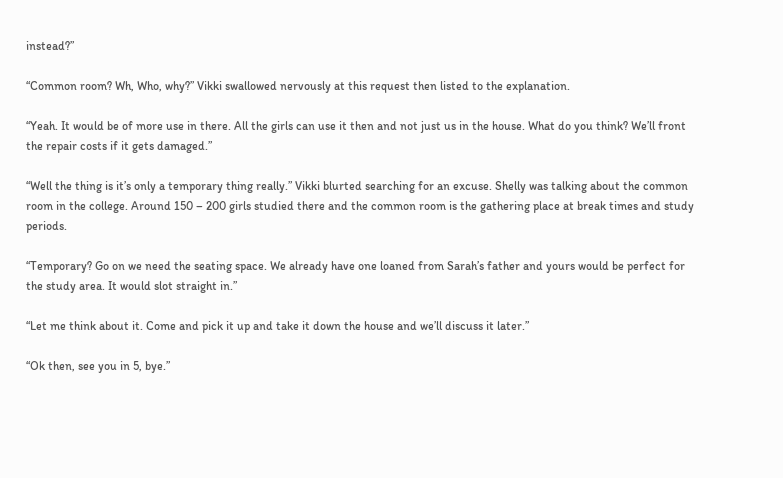instead?”

“Common room? Wh, Who, why?” Vikki swallowed nervously at this request then listed to the explanation.

“Yeah. It would be of more use in there. All the girls can use it then and not just us in the house. What do you think? We’ll front the repair costs if it gets damaged.”

“Well the thing is it’s only a temporary thing really.” Vikki blurted searching for an excuse. Shelly was talking about the common room in the college. Around 150 – 200 girls studied there and the common room is the gathering place at break times and study periods.

“Temporary? Go on we need the seating space. We already have one loaned from Sarah’s father and yours would be perfect for the study area. It would slot straight in.”

“Let me think about it. Come and pick it up and take it down the house and we’ll discuss it later.”

“Ok then, see you in 5, bye.”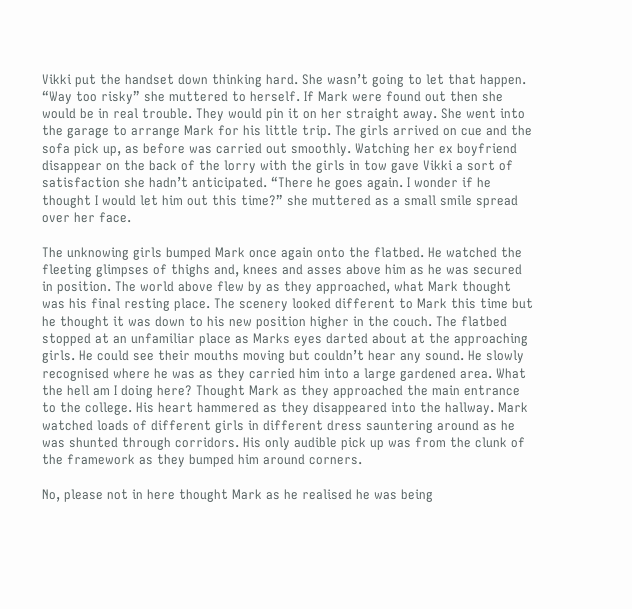Vikki put the handset down thinking hard. She wasn’t going to let that happen. “Way too risky” she muttered to herself. If Mark were found out then she would be in real trouble. They would pin it on her straight away. She went into the garage to arrange Mark for his little trip. The girls arrived on cue and the sofa pick up, as before was carried out smoothly. Watching her ex boyfriend disappear on the back of the lorry with the girls in tow gave Vikki a sort of satisfaction she hadn’t anticipated. “There he goes again. I wonder if he thought I would let him out this time?” she muttered as a small smile spread over her face.

The unknowing girls bumped Mark once again onto the flatbed. He watched the fleeting glimpses of thighs and, knees and asses above him as he was secured in position. The world above flew by as they approached, what Mark thought was his final resting place. The scenery looked different to Mark this time but he thought it was down to his new position higher in the couch. The flatbed stopped at an unfamiliar place as Marks eyes darted about at the approaching girls. He could see their mouths moving but couldn’t hear any sound. He slowly recognised where he was as they carried him into a large gardened area. What the hell am I doing here? Thought Mark as they approached the main entrance to the college. His heart hammered as they disappeared into the hallway. Mark watched loads of different girls in different dress sauntering around as he was shunted through corridors. His only audible pick up was from the clunk of the framework as they bumped him around corners.

No, please not in here thought Mark as he realised he was being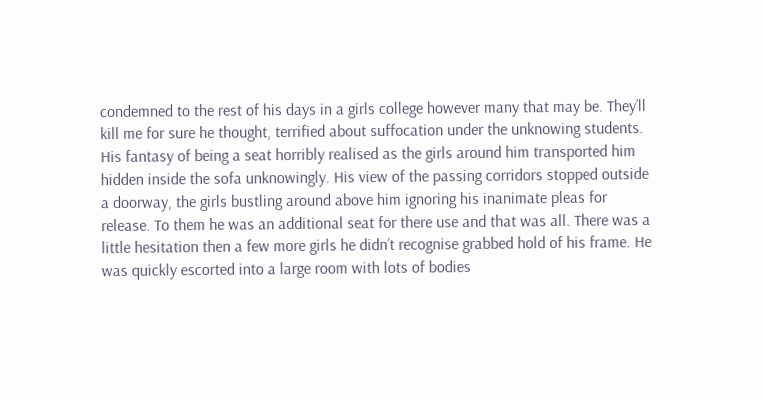condemned to the rest of his days in a girls college however many that may be. They’ll kill me for sure he thought, terrified about suffocation under the unknowing students. His fantasy of being a seat horribly realised as the girls around him transported him hidden inside the sofa unknowingly. His view of the passing corridors stopped outside a doorway, the girls bustling around above him ignoring his inanimate pleas for release. To them he was an additional seat for there use and that was all. There was a little hesitation then a few more girls he didn’t recognise grabbed hold of his frame. He was quickly escorted into a large room with lots of bodies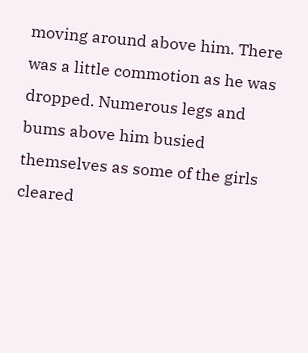moving around above him. There was a little commotion as he was dropped. Numerous legs and bums above him busied themselves as some of the girls cleared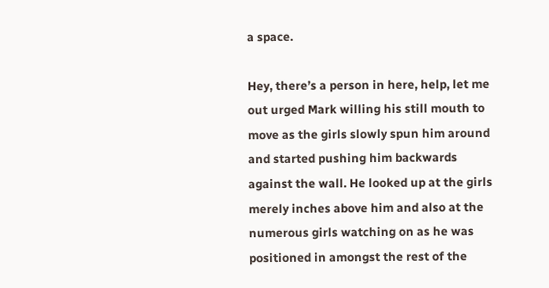a space.

Hey, there’s a person in here, help, let me out urged Mark willing his still mouth to move as the girls slowly spun him around and started pushing him backwards against the wall. He looked up at the girls merely inches above him and also at the numerous girls watching on as he was positioned in amongst the rest of the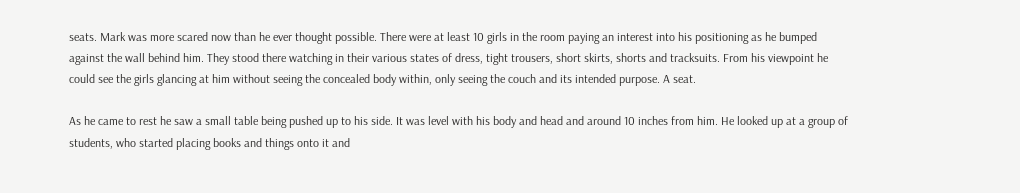seats. Mark was more scared now than he ever thought possible. There were at least 10 girls in the room paying an interest into his positioning as he bumped against the wall behind him. They stood there watching in their various states of dress, tight trousers, short skirts, shorts and tracksuits. From his viewpoint he could see the girls glancing at him without seeing the concealed body within, only seeing the couch and its intended purpose. A seat.

As he came to rest he saw a small table being pushed up to his side. It was level with his body and head and around 10 inches from him. He looked up at a group of students, who started placing books and things onto it and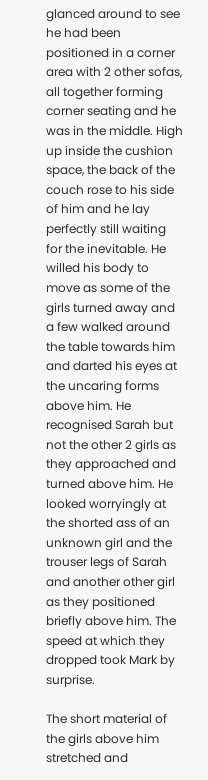glanced around to see he had been positioned in a corner area with 2 other sofas, all together forming corner seating and he was in the middle. High up inside the cushion space, the back of the couch rose to his side of him and he lay perfectly still waiting for the inevitable. He willed his body to move as some of the girls turned away and a few walked around the table towards him and darted his eyes at the uncaring forms above him. He recognised Sarah but not the other 2 girls as they approached and turned above him. He looked worryingly at the shorted ass of an unknown girl and the trouser legs of Sarah and another other girl as they positioned briefly above him. The speed at which they dropped took Mark by surprise.

The short material of the girls above him stretched and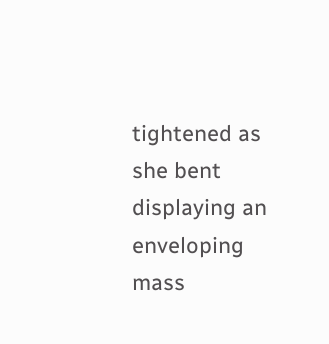tightened as she bent displaying an enveloping mass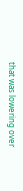that was lowering over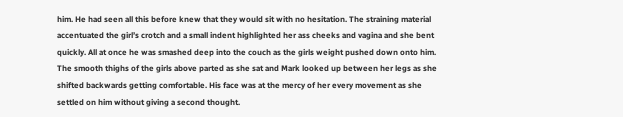him. He had seen all this before knew that they would sit with no hesitation. The straining material accentuated the girl’s crotch and a small indent highlighted her ass cheeks and vagina and she bent quickly. All at once he was smashed deep into the couch as the girls weight pushed down onto him. The smooth thighs of the girls above parted as she sat and Mark looked up between her legs as she shifted backwards getting comfortable. His face was at the mercy of her every movement as she settled on him without giving a second thought.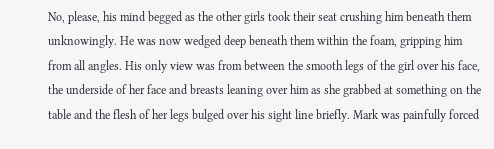No, please, his mind begged as the other girls took their seat crushing him beneath them unknowingly. He was now wedged deep beneath them within the foam, gripping him from all angles. His only view was from between the smooth legs of the girl over his face, the underside of her face and breasts leaning over him as she grabbed at something on the table and the flesh of her legs bulged over his sight line briefly. Mark was painfully forced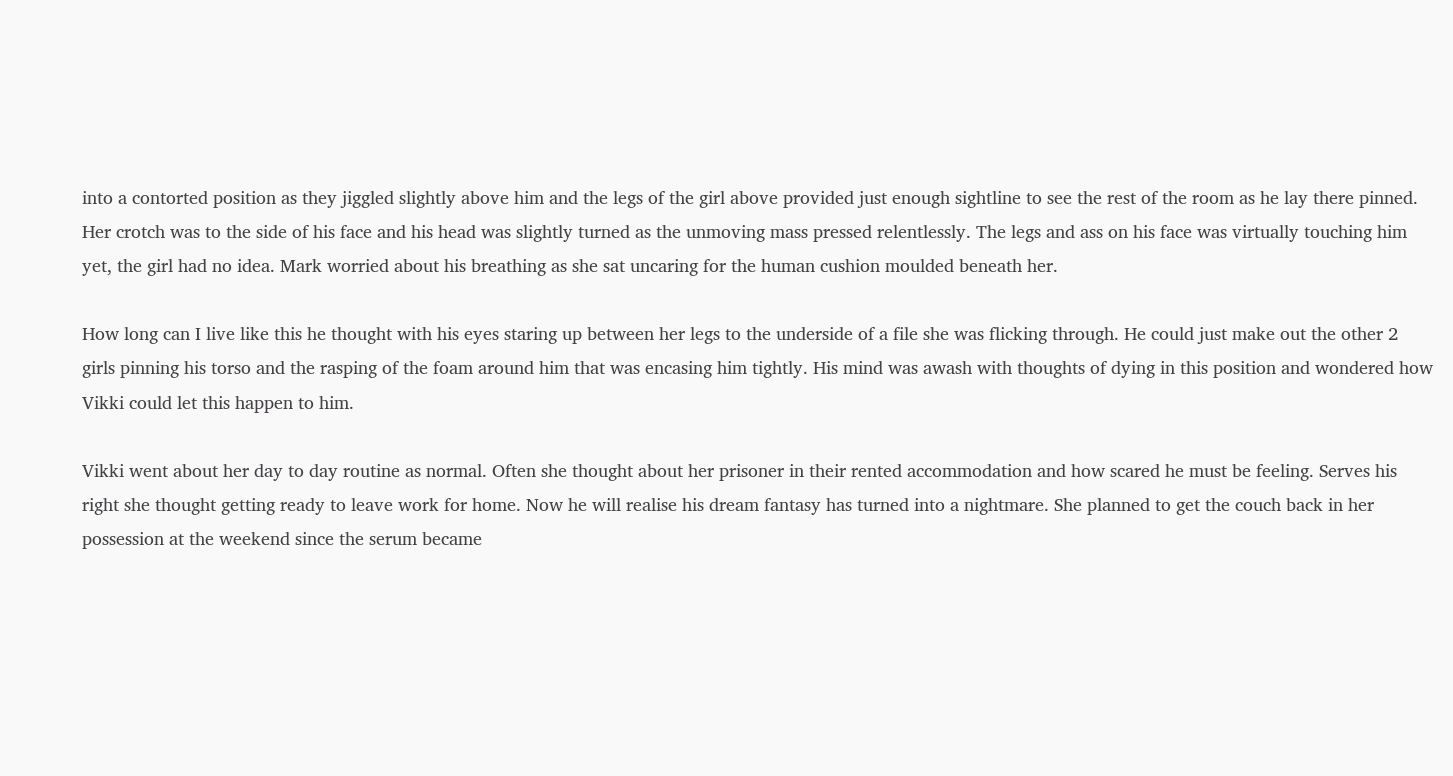into a contorted position as they jiggled slightly above him and the legs of the girl above provided just enough sightline to see the rest of the room as he lay there pinned. Her crotch was to the side of his face and his head was slightly turned as the unmoving mass pressed relentlessly. The legs and ass on his face was virtually touching him yet, the girl had no idea. Mark worried about his breathing as she sat uncaring for the human cushion moulded beneath her.

How long can I live like this he thought with his eyes staring up between her legs to the underside of a file she was flicking through. He could just make out the other 2 girls pinning his torso and the rasping of the foam around him that was encasing him tightly. His mind was awash with thoughts of dying in this position and wondered how Vikki could let this happen to him.

Vikki went about her day to day routine as normal. Often she thought about her prisoner in their rented accommodation and how scared he must be feeling. Serves his right she thought getting ready to leave work for home. Now he will realise his dream fantasy has turned into a nightmare. She planned to get the couch back in her possession at the weekend since the serum became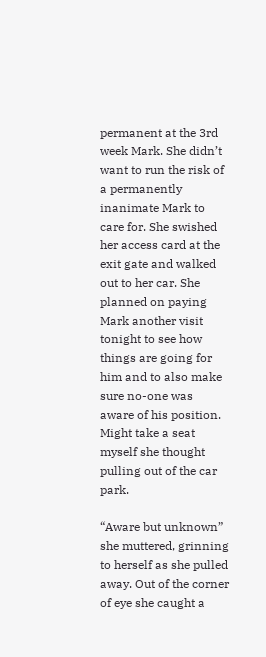permanent at the 3rd week Mark. She didn’t want to run the risk of a permanently inanimate Mark to care for. She swished her access card at the exit gate and walked out to her car. She planned on paying Mark another visit tonight to see how things are going for him and to also make sure no-one was aware of his position. Might take a seat myself she thought pulling out of the car park.

“Aware but unknown” she muttered, grinning to herself as she pulled away. Out of the corner of eye she caught a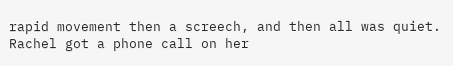rapid movement then a screech, and then all was quiet. Rachel got a phone call on her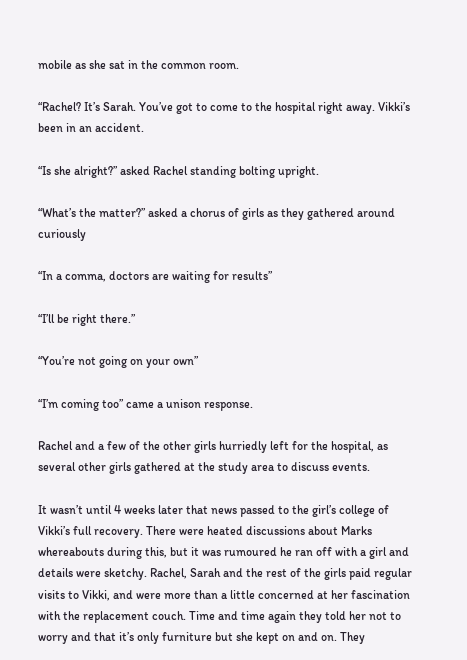mobile as she sat in the common room.

“Rachel? It’s Sarah. You’ve got to come to the hospital right away. Vikki’s been in an accident.

“Is she alright?” asked Rachel standing bolting upright.

“What’s the matter?” asked a chorus of girls as they gathered around curiously

“In a comma, doctors are waiting for results”

“I’ll be right there.”

“You’re not going on your own”

“I’m coming too” came a unison response.

Rachel and a few of the other girls hurriedly left for the hospital, as several other girls gathered at the study area to discuss events.

It wasn’t until 4 weeks later that news passed to the girl’s college of Vikki’s full recovery. There were heated discussions about Marks whereabouts during this, but it was rumoured he ran off with a girl and details were sketchy. Rachel, Sarah and the rest of the girls paid regular visits to Vikki, and were more than a little concerned at her fascination with the replacement couch. Time and time again they told her not to worry and that it’s only furniture but she kept on and on. They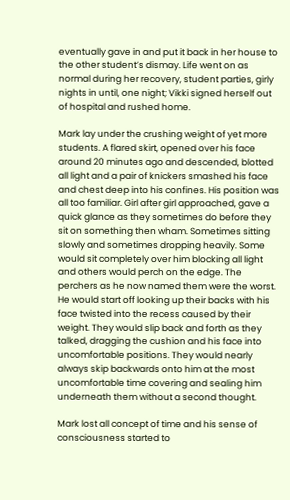eventually gave in and put it back in her house to the other student’s dismay. Life went on as normal during her recovery, student parties, girly nights in until, one night; Vikki signed herself out of hospital and rushed home.

Mark lay under the crushing weight of yet more students. A flared skirt, opened over his face around 20 minutes ago and descended, blotted all light and a pair of knickers smashed his face and chest deep into his confines. His position was all too familiar. Girl after girl approached, gave a quick glance as they sometimes do before they sit on something then wham. Sometimes sitting slowly and sometimes dropping heavily. Some would sit completely over him blocking all light and others would perch on the edge. The perchers as he now named them were the worst. He would start off looking up their backs with his face twisted into the recess caused by their weight. They would slip back and forth as they talked, dragging the cushion and his face into uncomfortable positions. They would nearly always skip backwards onto him at the most uncomfortable time covering and sealing him underneath them without a second thought.

Mark lost all concept of time and his sense of consciousness started to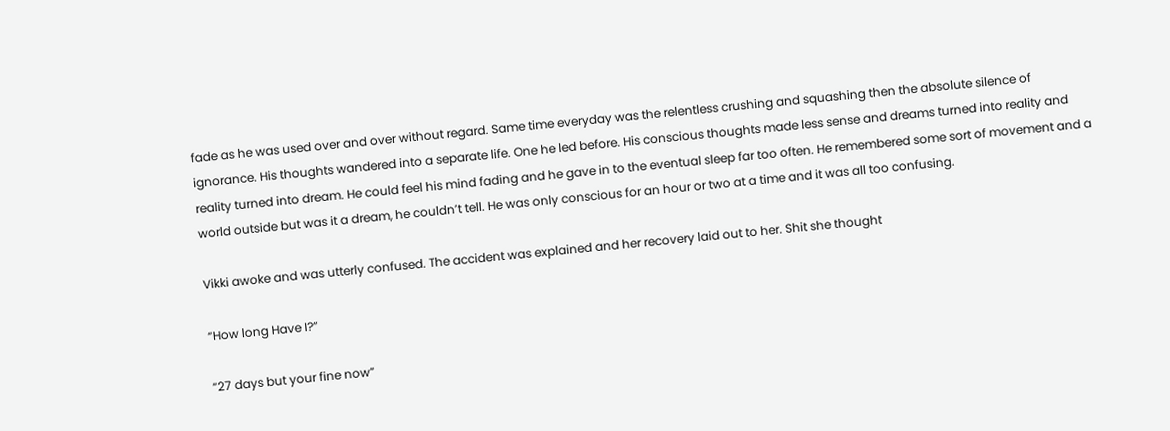fade as he was used over and over without regard. Same time everyday was the relentless crushing and squashing then the absolute silence of ignorance. His thoughts wandered into a separate life. One he led before. His conscious thoughts made less sense and dreams turned into reality and reality turned into dream. He could feel his mind fading and he gave in to the eventual sleep far too often. He remembered some sort of movement and a world outside but was it a dream, he couldn’t tell. He was only conscious for an hour or two at a time and it was all too confusing.

Vikki awoke and was utterly confused. The accident was explained and her recovery laid out to her. Shit she thought

“How long Have I?”

“27 days but your fine now”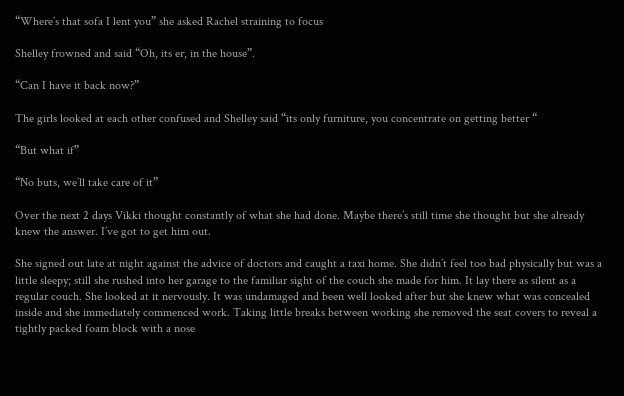“Where’s that sofa I lent you” she asked Rachel straining to focus

Shelley frowned and said “Oh, its er, in the house”.

“Can I have it back now?”

The girls looked at each other confused and Shelley said “its only furniture, you concentrate on getting better “

“But what if”

“No buts, we’ll take care of it”

Over the next 2 days Vikki thought constantly of what she had done. Maybe there’s still time she thought but she already knew the answer. I’ve got to get him out.

She signed out late at night against the advice of doctors and caught a taxi home. She didn’t feel too bad physically but was a little sleepy; still she rushed into her garage to the familiar sight of the couch she made for him. It lay there as silent as a regular couch. She looked at it nervously. It was undamaged and been well looked after but she knew what was concealed inside and she immediately commenced work. Taking little breaks between working she removed the seat covers to reveal a tightly packed foam block with a nose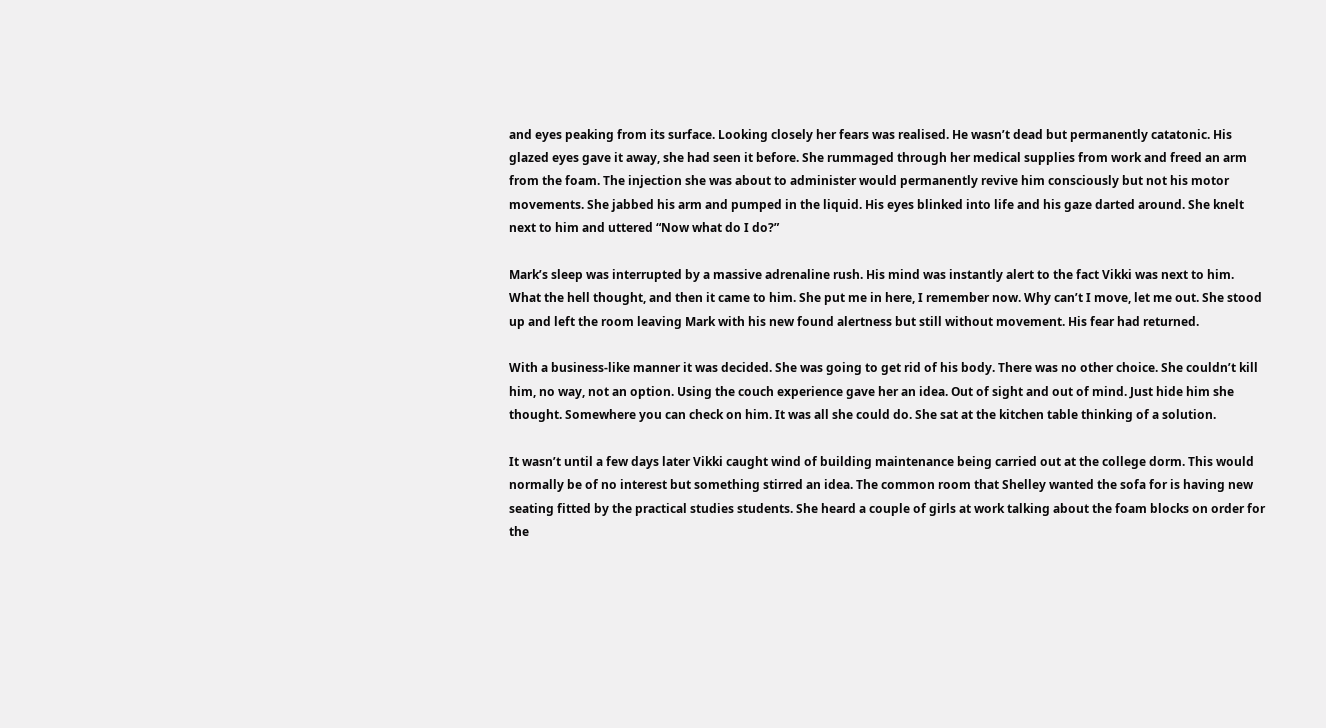and eyes peaking from its surface. Looking closely her fears was realised. He wasn’t dead but permanently catatonic. His glazed eyes gave it away, she had seen it before. She rummaged through her medical supplies from work and freed an arm from the foam. The injection she was about to administer would permanently revive him consciously but not his motor movements. She jabbed his arm and pumped in the liquid. His eyes blinked into life and his gaze darted around. She knelt next to him and uttered “Now what do I do?”

Mark’s sleep was interrupted by a massive adrenaline rush. His mind was instantly alert to the fact Vikki was next to him. What the hell thought, and then it came to him. She put me in here, I remember now. Why can’t I move, let me out. She stood up and left the room leaving Mark with his new found alertness but still without movement. His fear had returned.

With a business-like manner it was decided. She was going to get rid of his body. There was no other choice. She couldn’t kill him, no way, not an option. Using the couch experience gave her an idea. Out of sight and out of mind. Just hide him she thought. Somewhere you can check on him. It was all she could do. She sat at the kitchen table thinking of a solution.

It wasn’t until a few days later Vikki caught wind of building maintenance being carried out at the college dorm. This would normally be of no interest but something stirred an idea. The common room that Shelley wanted the sofa for is having new seating fitted by the practical studies students. She heard a couple of girls at work talking about the foam blocks on order for the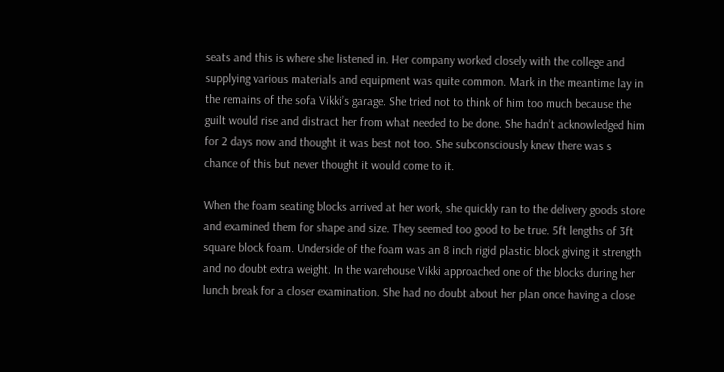seats and this is where she listened in. Her company worked closely with the college and supplying various materials and equipment was quite common. Mark in the meantime lay in the remains of the sofa Vikki’s garage. She tried not to think of him too much because the guilt would rise and distract her from what needed to be done. She hadn’t acknowledged him for 2 days now and thought it was best not too. She subconsciously knew there was s chance of this but never thought it would come to it.

When the foam seating blocks arrived at her work, she quickly ran to the delivery goods store and examined them for shape and size. They seemed too good to be true. 5ft lengths of 3ft square block foam. Underside of the foam was an 8 inch rigid plastic block giving it strength and no doubt extra weight. In the warehouse Vikki approached one of the blocks during her lunch break for a closer examination. She had no doubt about her plan once having a close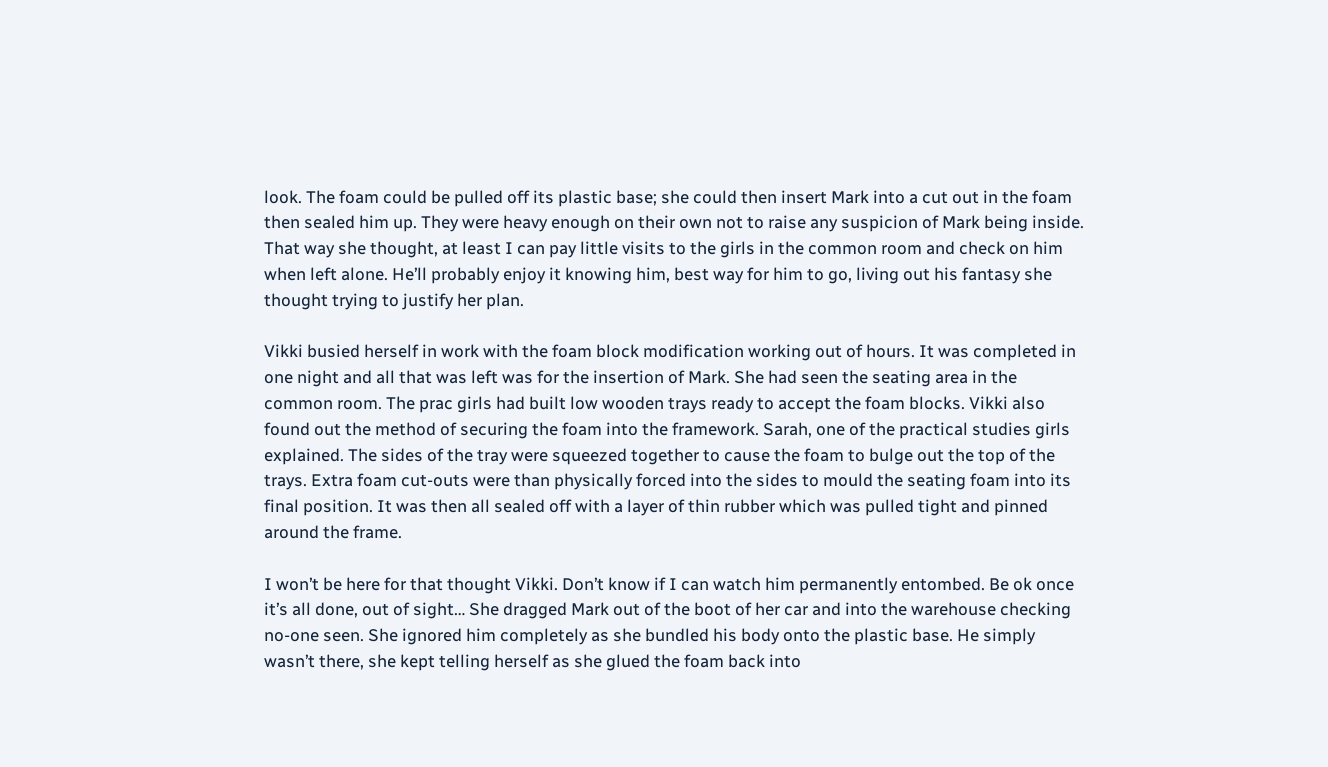look. The foam could be pulled off its plastic base; she could then insert Mark into a cut out in the foam then sealed him up. They were heavy enough on their own not to raise any suspicion of Mark being inside. That way she thought, at least I can pay little visits to the girls in the common room and check on him when left alone. He’ll probably enjoy it knowing him, best way for him to go, living out his fantasy she thought trying to justify her plan.

Vikki busied herself in work with the foam block modification working out of hours. It was completed in one night and all that was left was for the insertion of Mark. She had seen the seating area in the common room. The prac girls had built low wooden trays ready to accept the foam blocks. Vikki also found out the method of securing the foam into the framework. Sarah, one of the practical studies girls explained. The sides of the tray were squeezed together to cause the foam to bulge out the top of the trays. Extra foam cut-outs were than physically forced into the sides to mould the seating foam into its final position. It was then all sealed off with a layer of thin rubber which was pulled tight and pinned around the frame.

I won’t be here for that thought Vikki. Don’t know if I can watch him permanently entombed. Be ok once it’s all done, out of sight… She dragged Mark out of the boot of her car and into the warehouse checking no-one seen. She ignored him completely as she bundled his body onto the plastic base. He simply wasn’t there, she kept telling herself as she glued the foam back into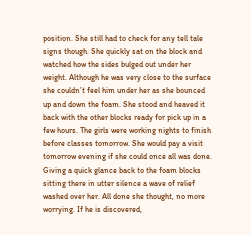position. She still had to check for any tell tale signs though. She quickly sat on the block and watched how the sides bulged out under her weight. Although he was very close to the surface she couldn’t feel him under her as she bounced up and down the foam. She stood and heaved it back with the other blocks ready for pick up in a few hours. The girls were working nights to finish before classes tomorrow. She would pay a visit tomorrow evening if she could once all was done. Giving a quick glance back to the foam blocks sitting there in utter silence a wave of relief washed over her. All done she thought, no more worrying. If he is discovered,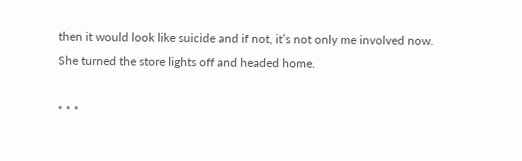then it would look like suicide and if not, it’s not only me involved now. She turned the store lights off and headed home.

* * *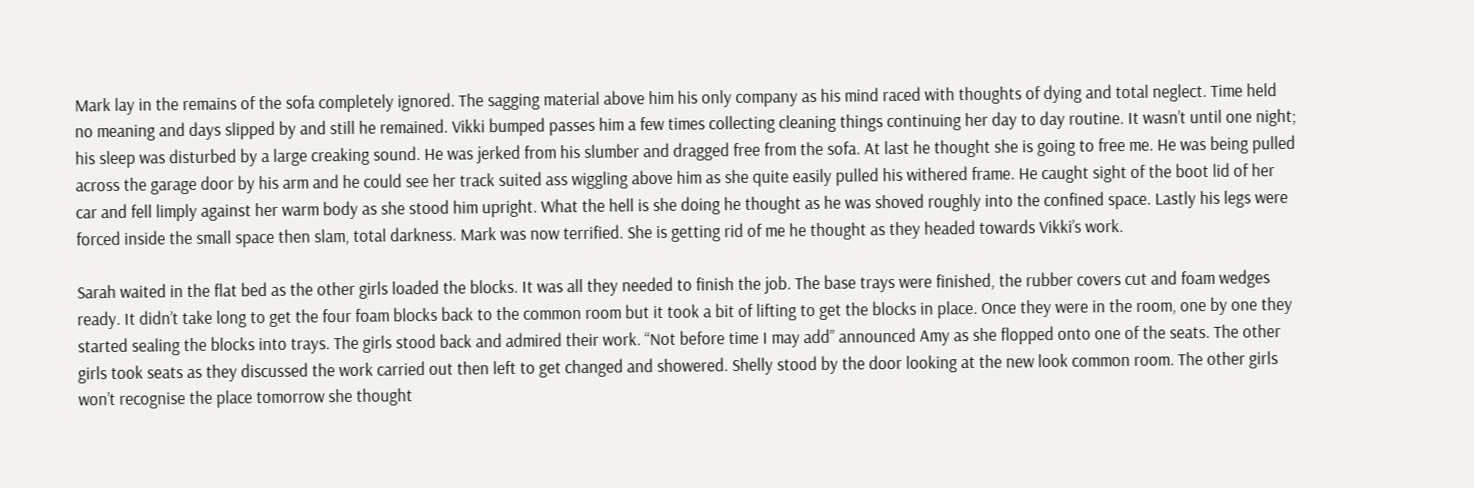Mark lay in the remains of the sofa completely ignored. The sagging material above him his only company as his mind raced with thoughts of dying and total neglect. Time held no meaning and days slipped by and still he remained. Vikki bumped passes him a few times collecting cleaning things continuing her day to day routine. It wasn’t until one night; his sleep was disturbed by a large creaking sound. He was jerked from his slumber and dragged free from the sofa. At last he thought she is going to free me. He was being pulled across the garage door by his arm and he could see her track suited ass wiggling above him as she quite easily pulled his withered frame. He caught sight of the boot lid of her car and fell limply against her warm body as she stood him upright. What the hell is she doing he thought as he was shoved roughly into the confined space. Lastly his legs were forced inside the small space then slam, total darkness. Mark was now terrified. She is getting rid of me he thought as they headed towards Vikki’s work.

Sarah waited in the flat bed as the other girls loaded the blocks. It was all they needed to finish the job. The base trays were finished, the rubber covers cut and foam wedges ready. It didn’t take long to get the four foam blocks back to the common room but it took a bit of lifting to get the blocks in place. Once they were in the room, one by one they started sealing the blocks into trays. The girls stood back and admired their work. “Not before time I may add” announced Amy as she flopped onto one of the seats. The other girls took seats as they discussed the work carried out then left to get changed and showered. Shelly stood by the door looking at the new look common room. The other girls won’t recognise the place tomorrow she thought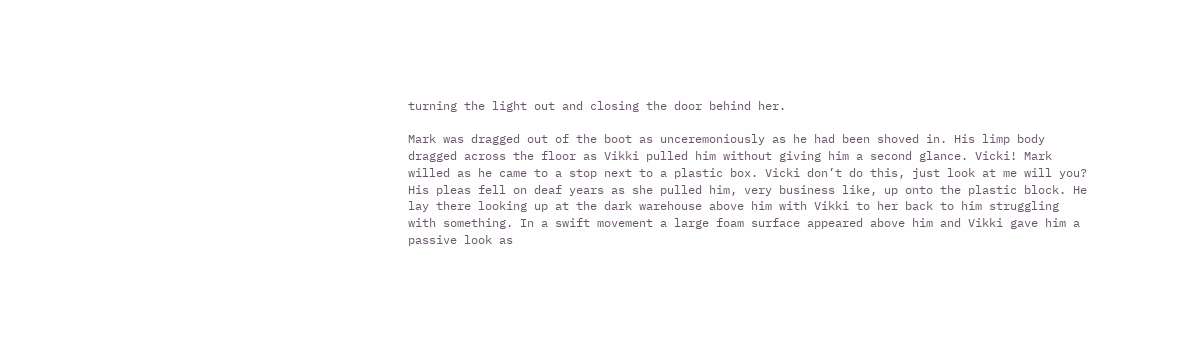turning the light out and closing the door behind her.

Mark was dragged out of the boot as unceremoniously as he had been shoved in. His limp body dragged across the floor as Vikki pulled him without giving him a second glance. Vicki! Mark willed as he came to a stop next to a plastic box. Vicki don’t do this, just look at me will you? His pleas fell on deaf years as she pulled him, very business like, up onto the plastic block. He lay there looking up at the dark warehouse above him with Vikki to her back to him struggling with something. In a swift movement a large foam surface appeared above him and Vikki gave him a passive look as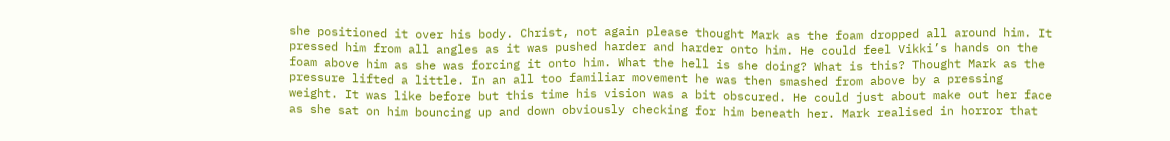she positioned it over his body. Christ, not again please thought Mark as the foam dropped all around him. It pressed him from all angles as it was pushed harder and harder onto him. He could feel Vikki’s hands on the foam above him as she was forcing it onto him. What the hell is she doing? What is this? Thought Mark as the pressure lifted a little. In an all too familiar movement he was then smashed from above by a pressing weight. It was like before but this time his vision was a bit obscured. He could just about make out her face as she sat on him bouncing up and down obviously checking for him beneath her. Mark realised in horror that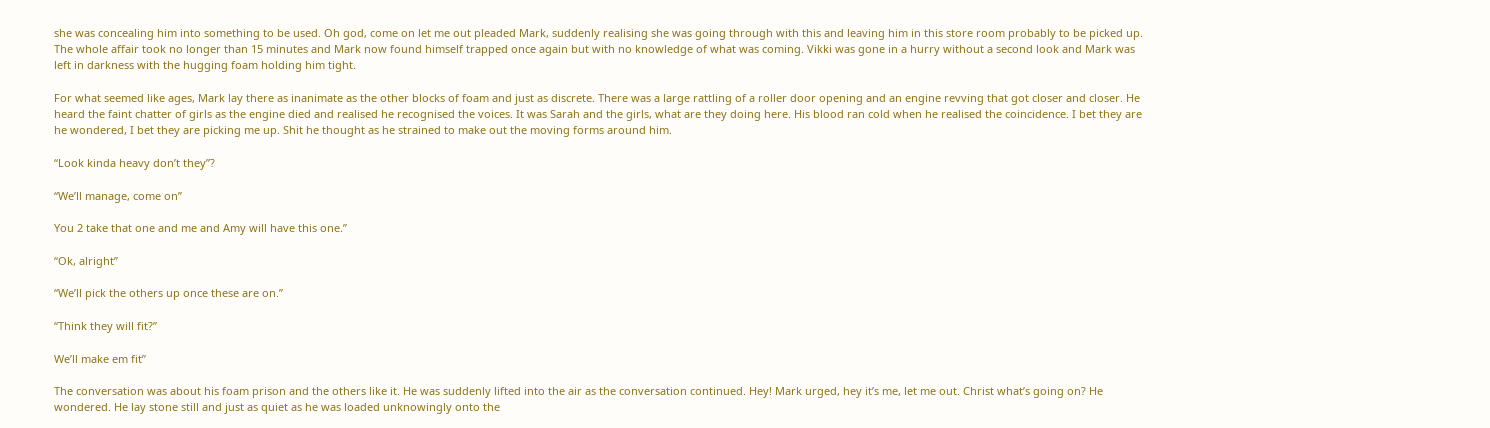she was concealing him into something to be used. Oh god, come on let me out pleaded Mark, suddenly realising she was going through with this and leaving him in this store room probably to be picked up. The whole affair took no longer than 15 minutes and Mark now found himself trapped once again but with no knowledge of what was coming. Vikki was gone in a hurry without a second look and Mark was left in darkness with the hugging foam holding him tight.

For what seemed like ages, Mark lay there as inanimate as the other blocks of foam and just as discrete. There was a large rattling of a roller door opening and an engine revving that got closer and closer. He heard the faint chatter of girls as the engine died and realised he recognised the voices. It was Sarah and the girls, what are they doing here. His blood ran cold when he realised the coincidence. I bet they are he wondered, I bet they are picking me up. Shit he thought as he strained to make out the moving forms around him.

“Look kinda heavy don’t they”?

“We’ll manage, come on”

You 2 take that one and me and Amy will have this one.”

“Ok, alright”

“We’ll pick the others up once these are on.”

“Think they will fit?”

We’ll make em fit”

The conversation was about his foam prison and the others like it. He was suddenly lifted into the air as the conversation continued. Hey! Mark urged, hey it’s me, let me out. Christ what’s going on? He wondered. He lay stone still and just as quiet as he was loaded unknowingly onto the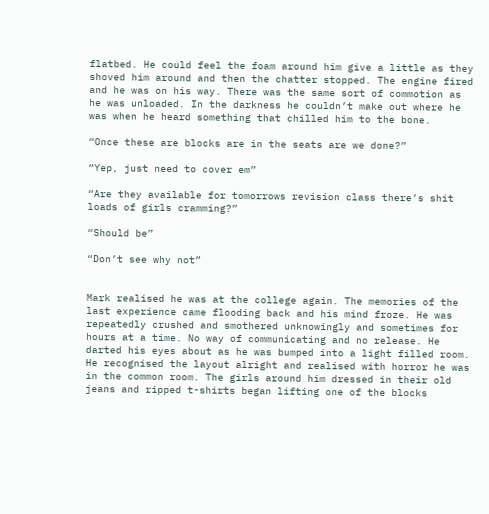flatbed. He could feel the foam around him give a little as they shoved him around and then the chatter stopped. The engine fired and he was on his way. There was the same sort of commotion as he was unloaded. In the darkness he couldn’t make out where he was when he heard something that chilled him to the bone.

“Once these are blocks are in the seats are we done?”

“Yep, just need to cover em”

“Are they available for tomorrows revision class there’s shit loads of girls cramming?”

“Should be”

“Don’t see why not”


Mark realised he was at the college again. The memories of the last experience came flooding back and his mind froze. He was repeatedly crushed and smothered unknowingly and sometimes for hours at a time. No way of communicating and no release. He darted his eyes about as he was bumped into a light filled room. He recognised the layout alright and realised with horror he was in the common room. The girls around him dressed in their old jeans and ripped t-shirts began lifting one of the blocks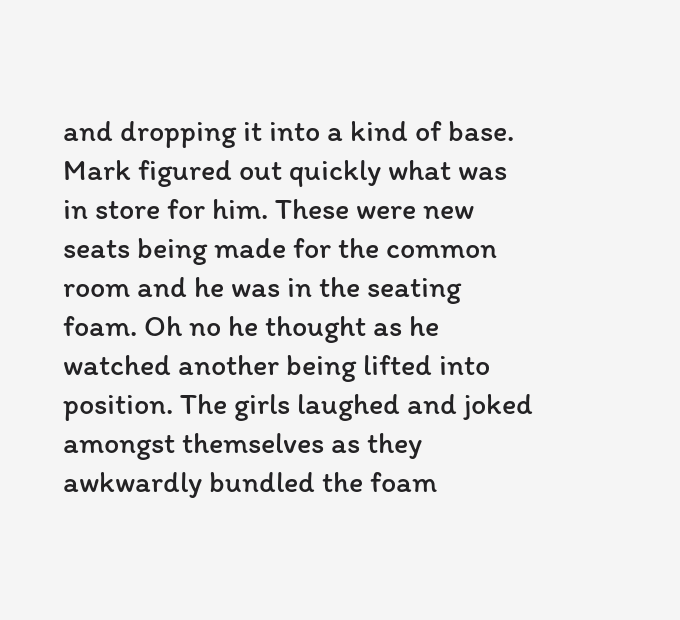and dropping it into a kind of base. Mark figured out quickly what was in store for him. These were new seats being made for the common room and he was in the seating foam. Oh no he thought as he watched another being lifted into position. The girls laughed and joked amongst themselves as they awkwardly bundled the foam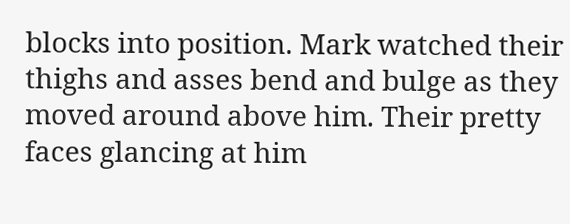blocks into position. Mark watched their thighs and asses bend and bulge as they moved around above him. Their pretty faces glancing at him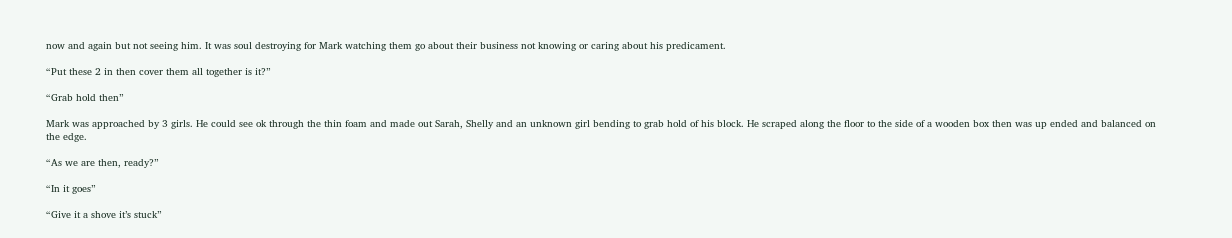now and again but not seeing him. It was soul destroying for Mark watching them go about their business not knowing or caring about his predicament.

“Put these 2 in then cover them all together is it?”

“Grab hold then”

Mark was approached by 3 girls. He could see ok through the thin foam and made out Sarah, Shelly and an unknown girl bending to grab hold of his block. He scraped along the floor to the side of a wooden box then was up ended and balanced on the edge.

“As we are then, ready?”

“In it goes”

“Give it a shove it’s stuck”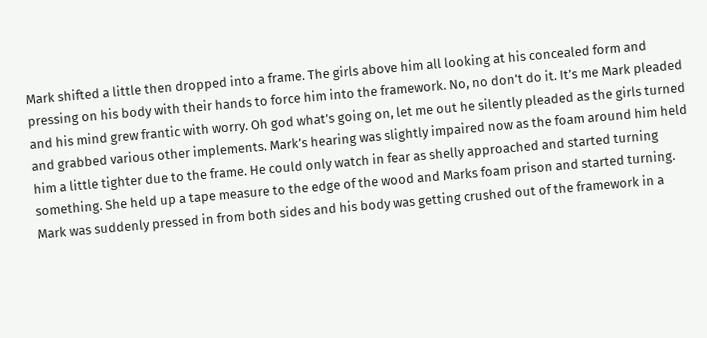Mark shifted a little then dropped into a frame. The girls above him all looking at his concealed form and pressing on his body with their hands to force him into the framework. No, no don’t do it. It’s me Mark pleaded and his mind grew frantic with worry. Oh god what’s going on, let me out he silently pleaded as the girls turned and grabbed various other implements. Mark’s hearing was slightly impaired now as the foam around him held him a little tighter due to the frame. He could only watch in fear as shelly approached and started turning something. She held up a tape measure to the edge of the wood and Marks foam prison and started turning. Mark was suddenly pressed in from both sides and his body was getting crushed out of the framework in a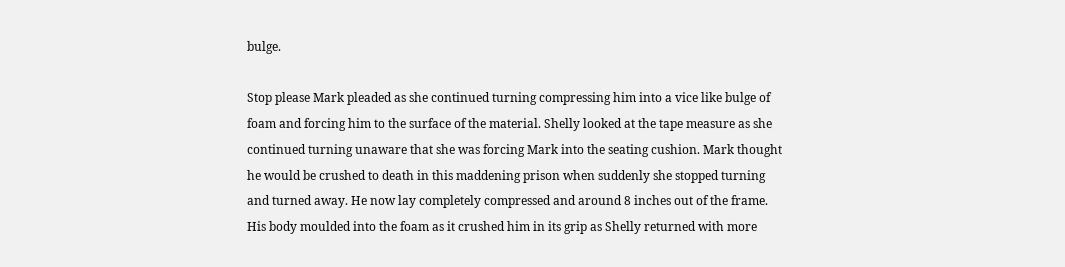bulge.

Stop please Mark pleaded as she continued turning compressing him into a vice like bulge of foam and forcing him to the surface of the material. Shelly looked at the tape measure as she continued turning unaware that she was forcing Mark into the seating cushion. Mark thought he would be crushed to death in this maddening prison when suddenly she stopped turning and turned away. He now lay completely compressed and around 8 inches out of the frame. His body moulded into the foam as it crushed him in its grip as Shelly returned with more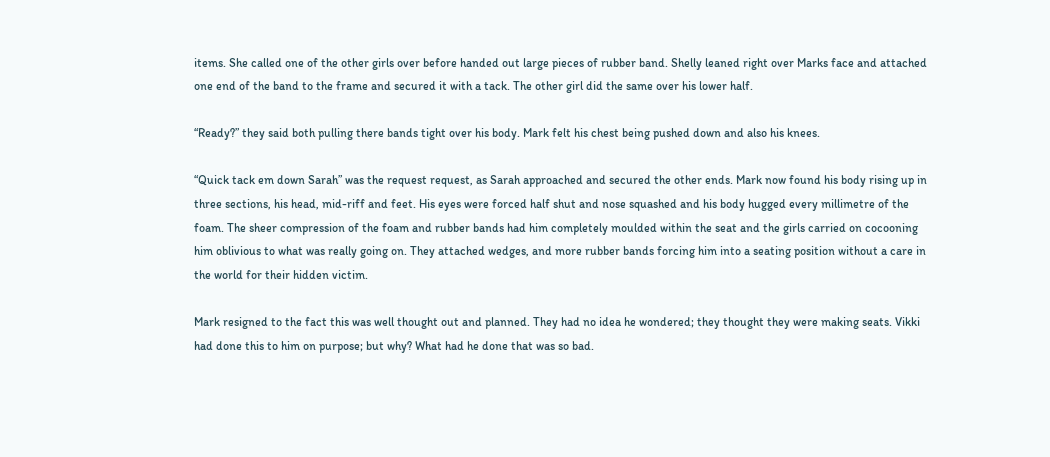items. She called one of the other girls over before handed out large pieces of rubber band. Shelly leaned right over Marks face and attached one end of the band to the frame and secured it with a tack. The other girl did the same over his lower half.

“Ready?” they said both pulling there bands tight over his body. Mark felt his chest being pushed down and also his knees.

“Quick tack em down Sarah” was the request request, as Sarah approached and secured the other ends. Mark now found his body rising up in three sections, his head, mid-riff and feet. His eyes were forced half shut and nose squashed and his body hugged every millimetre of the foam. The sheer compression of the foam and rubber bands had him completely moulded within the seat and the girls carried on cocooning him oblivious to what was really going on. They attached wedges, and more rubber bands forcing him into a seating position without a care in the world for their hidden victim.

Mark resigned to the fact this was well thought out and planned. They had no idea he wondered; they thought they were making seats. Vikki had done this to him on purpose; but why? What had he done that was so bad.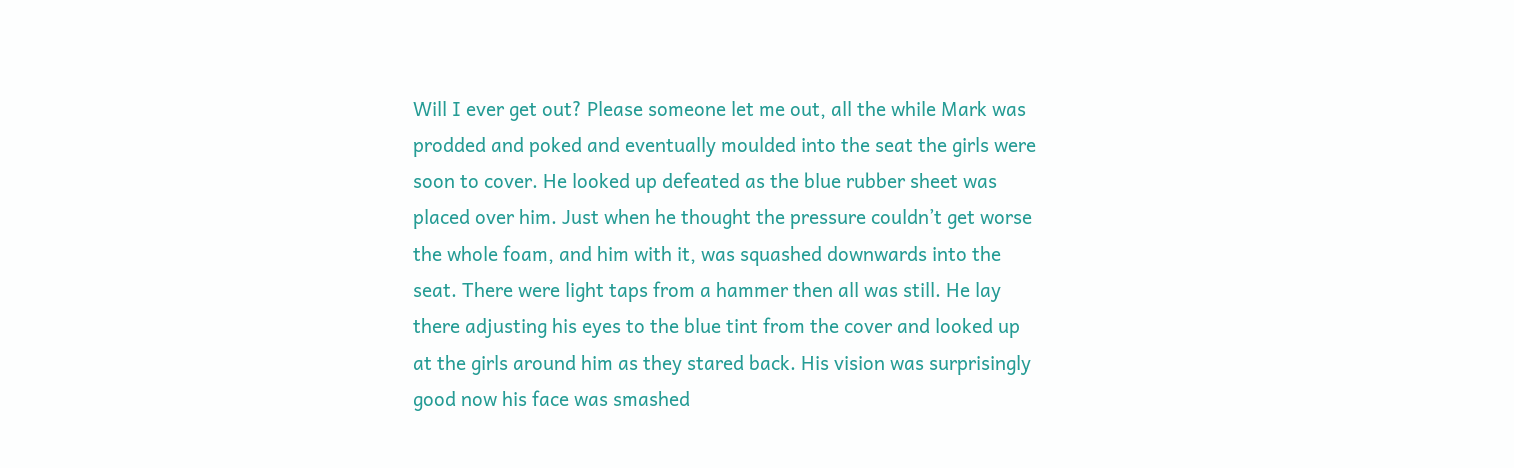Will I ever get out? Please someone let me out, all the while Mark was prodded and poked and eventually moulded into the seat the girls were soon to cover. He looked up defeated as the blue rubber sheet was placed over him. Just when he thought the pressure couldn’t get worse the whole foam, and him with it, was squashed downwards into the seat. There were light taps from a hammer then all was still. He lay there adjusting his eyes to the blue tint from the cover and looked up at the girls around him as they stared back. His vision was surprisingly good now his face was smashed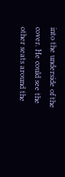into the underside of the cover. He could see the other seats around the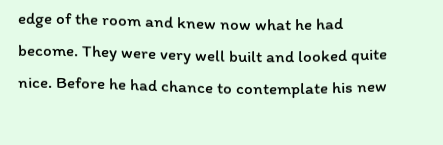edge of the room and knew now what he had become. They were very well built and looked quite nice. Before he had chance to contemplate his new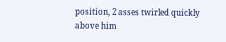position, 2 asses twirled quickly above him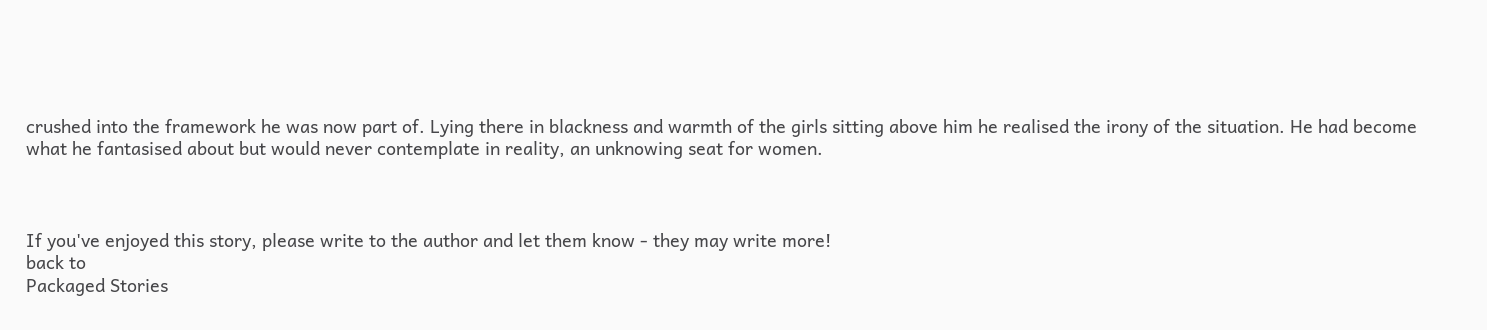crushed into the framework he was now part of. Lying there in blackness and warmth of the girls sitting above him he realised the irony of the situation. He had become what he fantasised about but would never contemplate in reality, an unknowing seat for women.



If you've enjoyed this story, please write to the author and let them know - they may write more!
back to
Packaged Stories